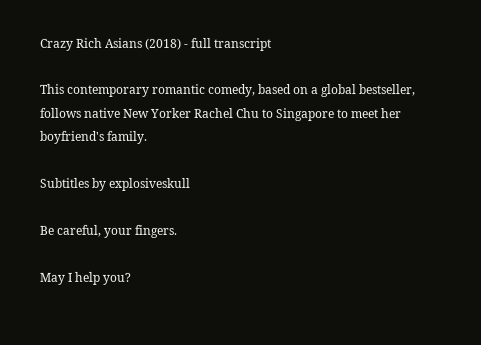Crazy Rich Asians (2018) - full transcript

This contemporary romantic comedy, based on a global bestseller, follows native New Yorker Rachel Chu to Singapore to meet her boyfriend's family.

Subtitles by explosiveskull

Be careful, your fingers.

May I help you?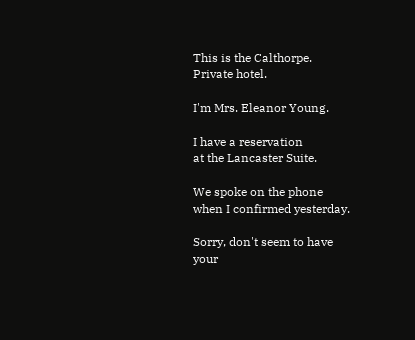This is the Calthorpe.
Private hotel.

I'm Mrs. Eleanor Young.

I have a reservation
at the Lancaster Suite.

We spoke on the phone
when I confirmed yesterday.

Sorry, don't seem to have
your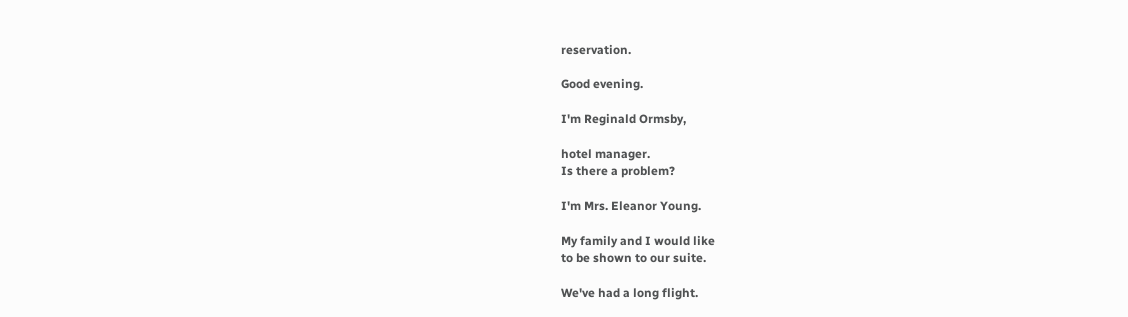reservation.

Good evening.

I'm Reginald Ormsby,

hotel manager.
Is there a problem?

I'm Mrs. Eleanor Young.

My family and I would like
to be shown to our suite.

We've had a long flight.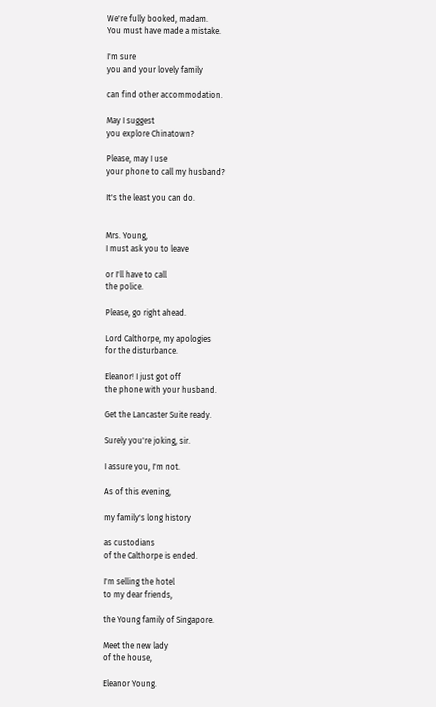We're fully booked, madam.
You must have made a mistake.

I'm sure
you and your lovely family

can find other accommodation.

May I suggest
you explore Chinatown?

Please, may I use
your phone to call my husband?

It's the least you can do.


Mrs. Young,
I must ask you to leave

or I'll have to call
the police.

Please, go right ahead.

Lord Calthorpe, my apologies
for the disturbance.

Eleanor! I just got off
the phone with your husband.

Get the Lancaster Suite ready.

Surely you're joking, sir.

I assure you, I'm not.

As of this evening,

my family's long history

as custodians
of the Calthorpe is ended.

I'm selling the hotel
to my dear friends,

the Young family of Singapore.

Meet the new lady
of the house,

Eleanor Young.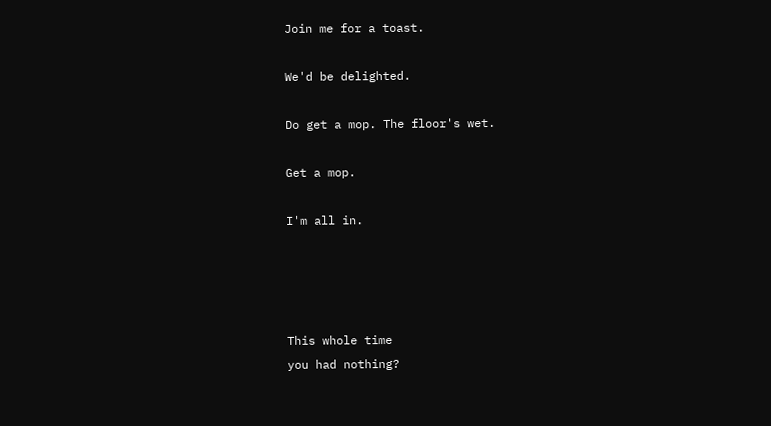Join me for a toast.

We'd be delighted.

Do get a mop. The floor's wet.

Get a mop.

I'm all in.




This whole time
you had nothing?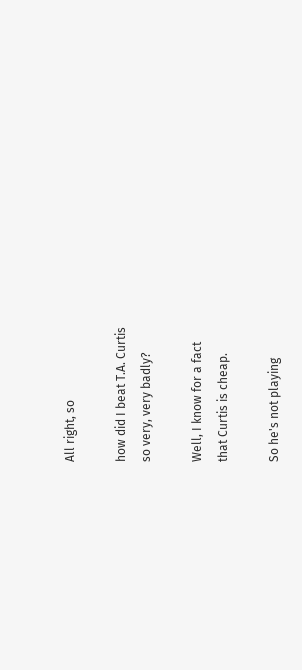All right, so

how did I beat T.A. Curtis
so very, very badly?

Well, I know for a fact
that Curtis is cheap.

So he's not playing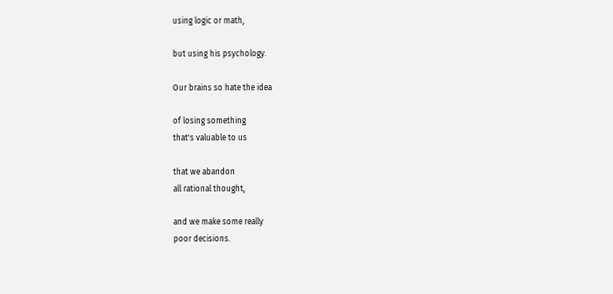using logic or math,

but using his psychology.

Our brains so hate the idea

of losing something
that's valuable to us

that we abandon
all rational thought,

and we make some really
poor decisions.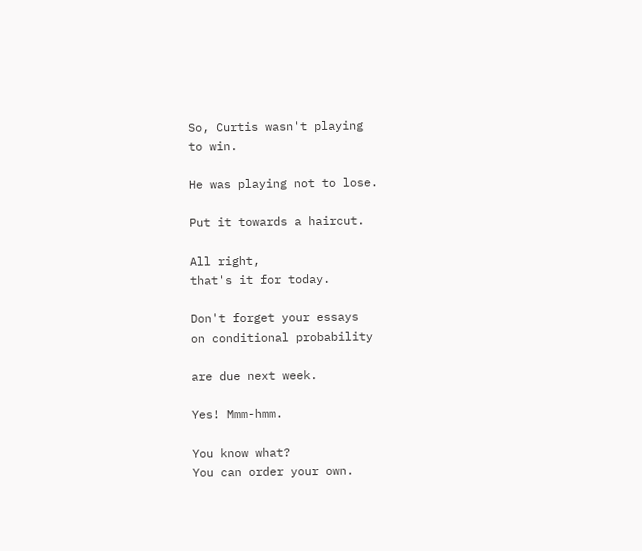So, Curtis wasn't playing
to win.

He was playing not to lose.

Put it towards a haircut.

All right,
that's it for today.

Don't forget your essays
on conditional probability

are due next week.

Yes! Mmm-hmm.

You know what?
You can order your own.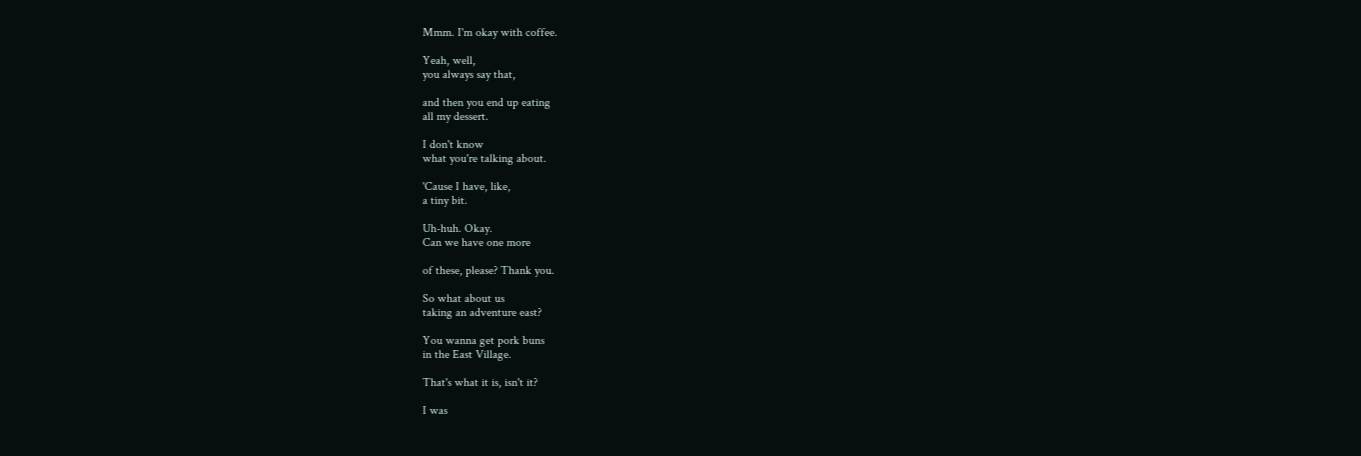Mmm. I'm okay with coffee.

Yeah, well,
you always say that,

and then you end up eating
all my dessert.

I don't know
what you're talking about.

'Cause I have, like,
a tiny bit.

Uh-huh. Okay.
Can we have one more

of these, please? Thank you.

So what about us
taking an adventure east?

You wanna get pork buns
in the East Village.

That's what it is, isn't it?

I was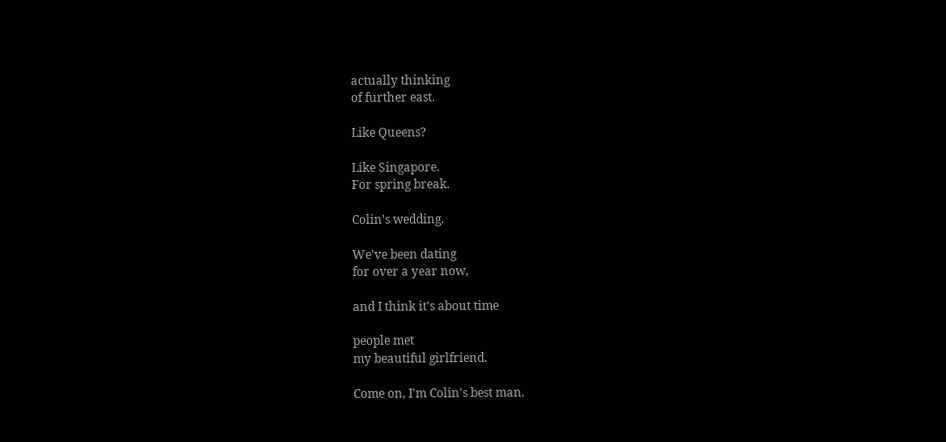actually thinking
of further east.

Like Queens?

Like Singapore.
For spring break.

Colin's wedding.

We've been dating
for over a year now,

and I think it's about time

people met
my beautiful girlfriend.

Come on, I'm Colin's best man.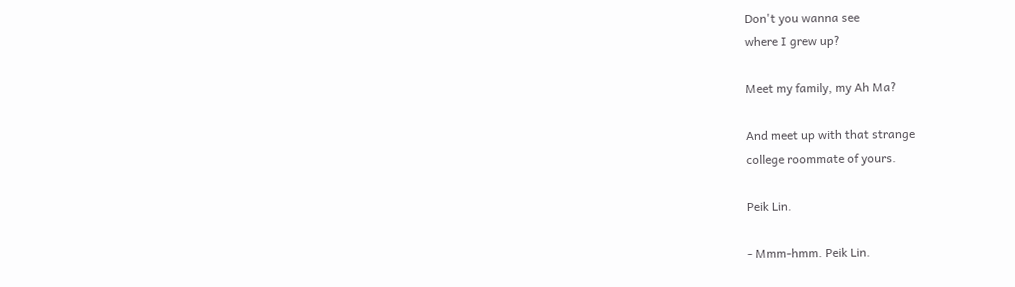Don't you wanna see
where I grew up?

Meet my family, my Ah Ma?

And meet up with that strange
college roommate of yours.

Peik Lin.

- Mmm-hmm. Peik Lin.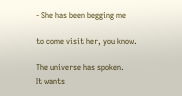- She has been begging me

to come visit her, you know.

The universe has spoken.
It wants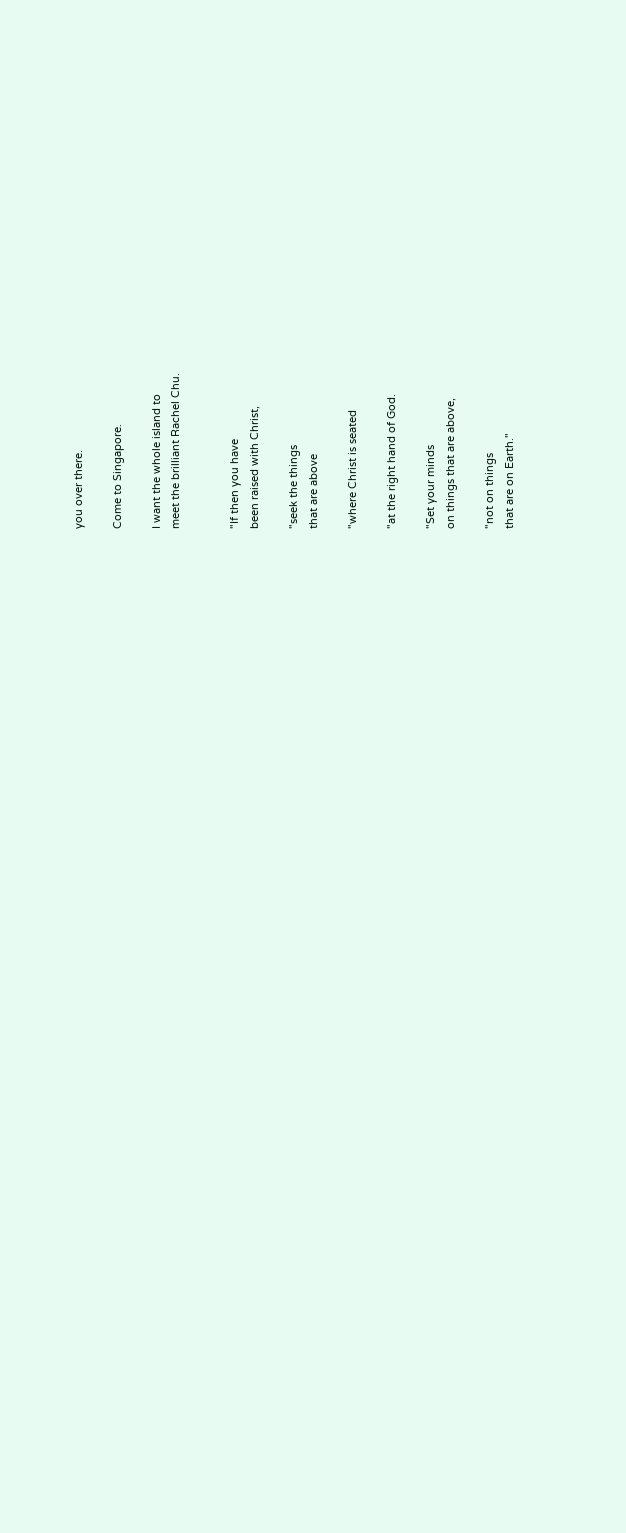you over there.

Come to Singapore.

I want the whole island to
meet the brilliant Rachel Chu.


"If then you have
been raised with Christ,

"seek the things
that are above

"where Christ is seated

"at the right hand of God.

"Set your minds
on things that are above,

"not on things
that are on Earth."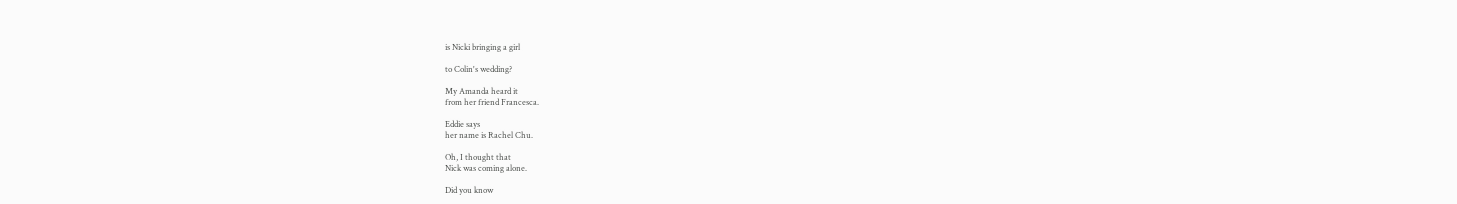is Nicki bringing a girl

to Colin's wedding?

My Amanda heard it
from her friend Francesca.

Eddie says
her name is Rachel Chu.

Oh, I thought that
Nick was coming alone.

Did you know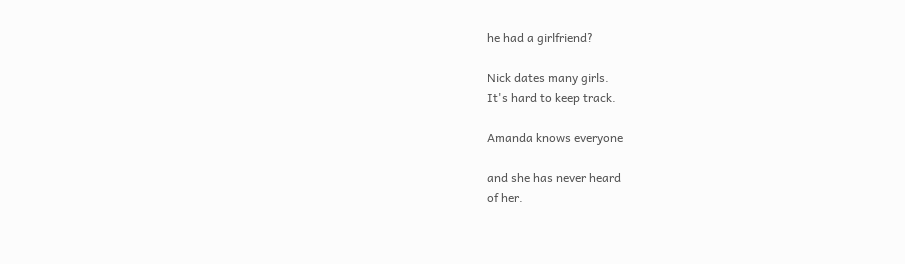he had a girlfriend?

Nick dates many girls.
It's hard to keep track.

Amanda knows everyone

and she has never heard
of her.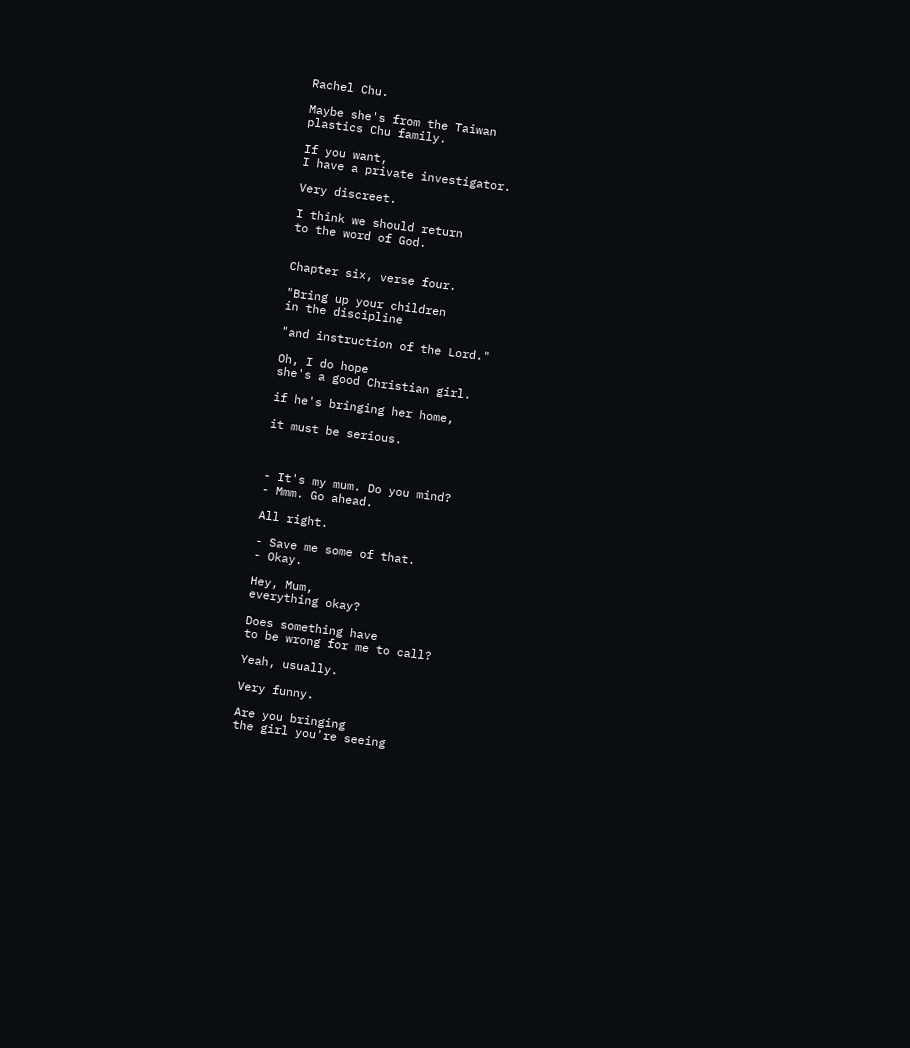Rachel Chu.

Maybe she's from the Taiwan
plastics Chu family.

If you want,
I have a private investigator.

Very discreet.

I think we should return
to the word of God.


Chapter six, verse four.

"Bring up your children
in the discipline

"and instruction of the Lord."

Oh, I do hope
she's a good Christian girl.

if he's bringing her home,

it must be serious.



- It's my mum. Do you mind?
- Mmm. Go ahead.

All right.

- Save me some of that.
- Okay.

Hey, Mum,
everything okay?

Does something have
to be wrong for me to call?

Yeah, usually.

Very funny.

Are you bringing
the girl you're seeing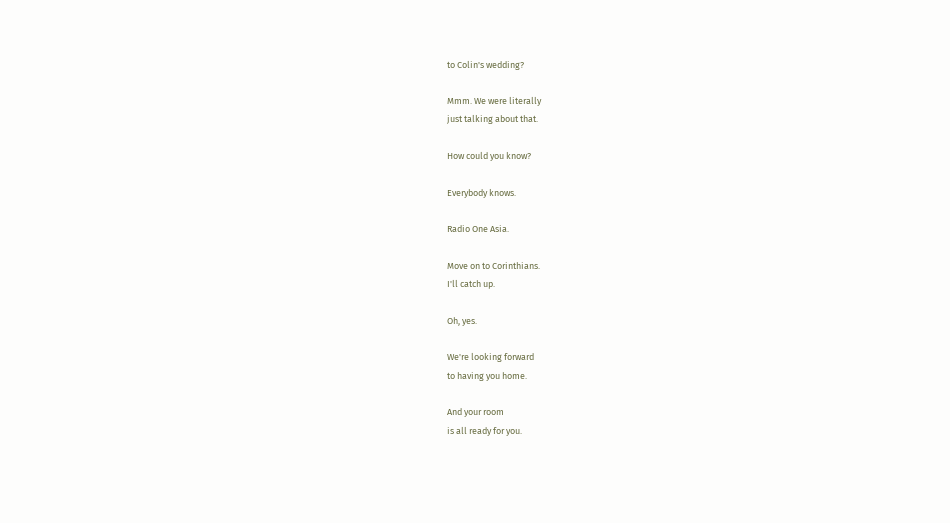to Colin's wedding?

Mmm. We were literally
just talking about that.

How could you know?

Everybody knows.

Radio One Asia.

Move on to Corinthians.
I'll catch up.

Oh, yes.

We're looking forward
to having you home.

And your room
is all ready for you.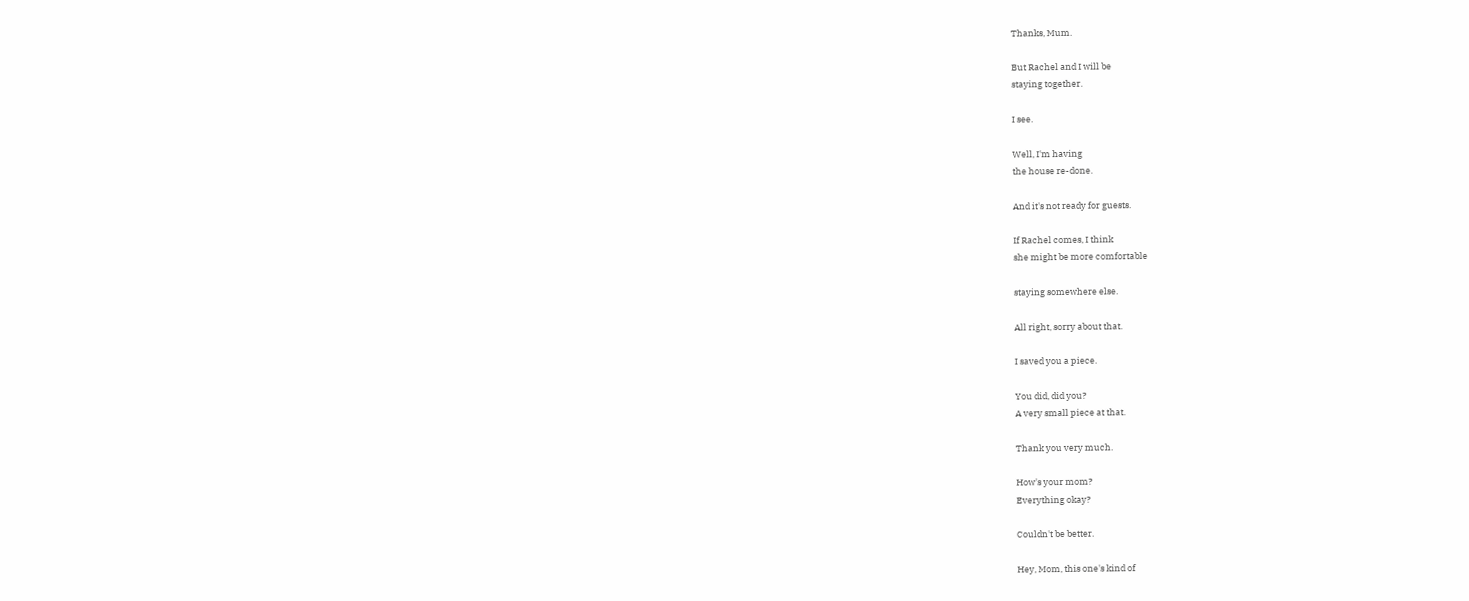Thanks, Mum.

But Rachel and I will be
staying together.

I see.

Well, I'm having
the house re-done.

And it's not ready for guests.

If Rachel comes, I think
she might be more comfortable

staying somewhere else.

All right, sorry about that.

I saved you a piece.

You did, did you?
A very small piece at that.

Thank you very much.

How's your mom?
Everything okay?

Couldn't be better.

Hey, Mom, this one's kind of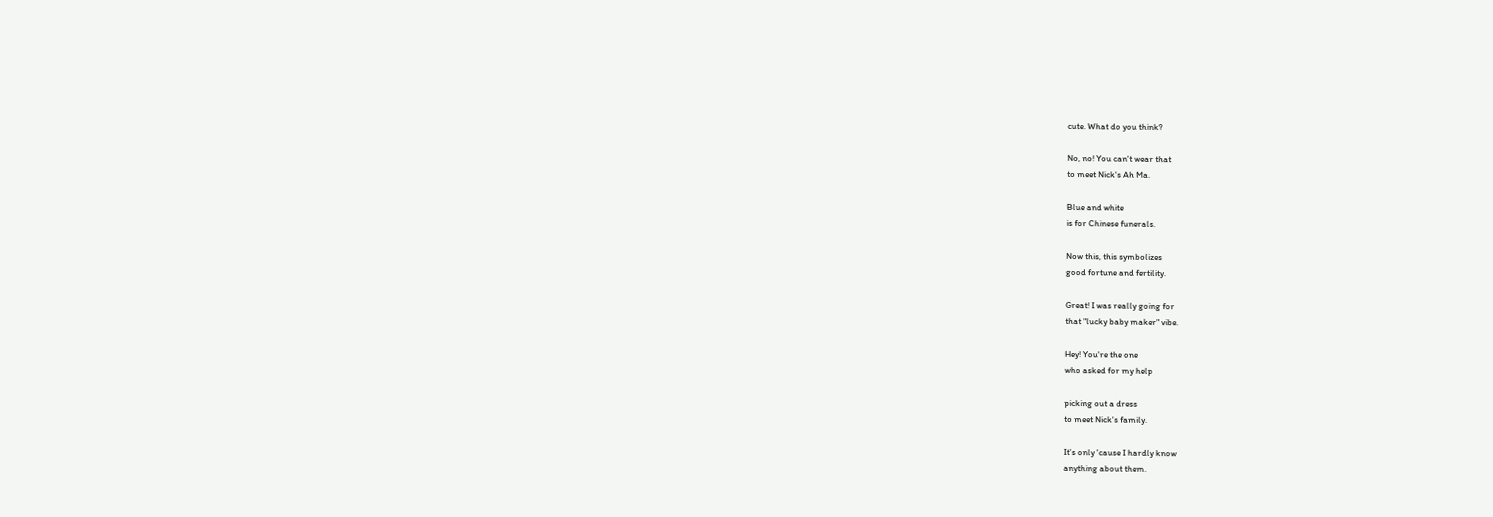cute. What do you think?

No, no! You can't wear that
to meet Nick's Ah Ma.

Blue and white
is for Chinese funerals.

Now this, this symbolizes
good fortune and fertility.

Great! I was really going for
that "lucky baby maker" vibe.

Hey! You're the one
who asked for my help

picking out a dress
to meet Nick's family.

It's only 'cause I hardly know
anything about them.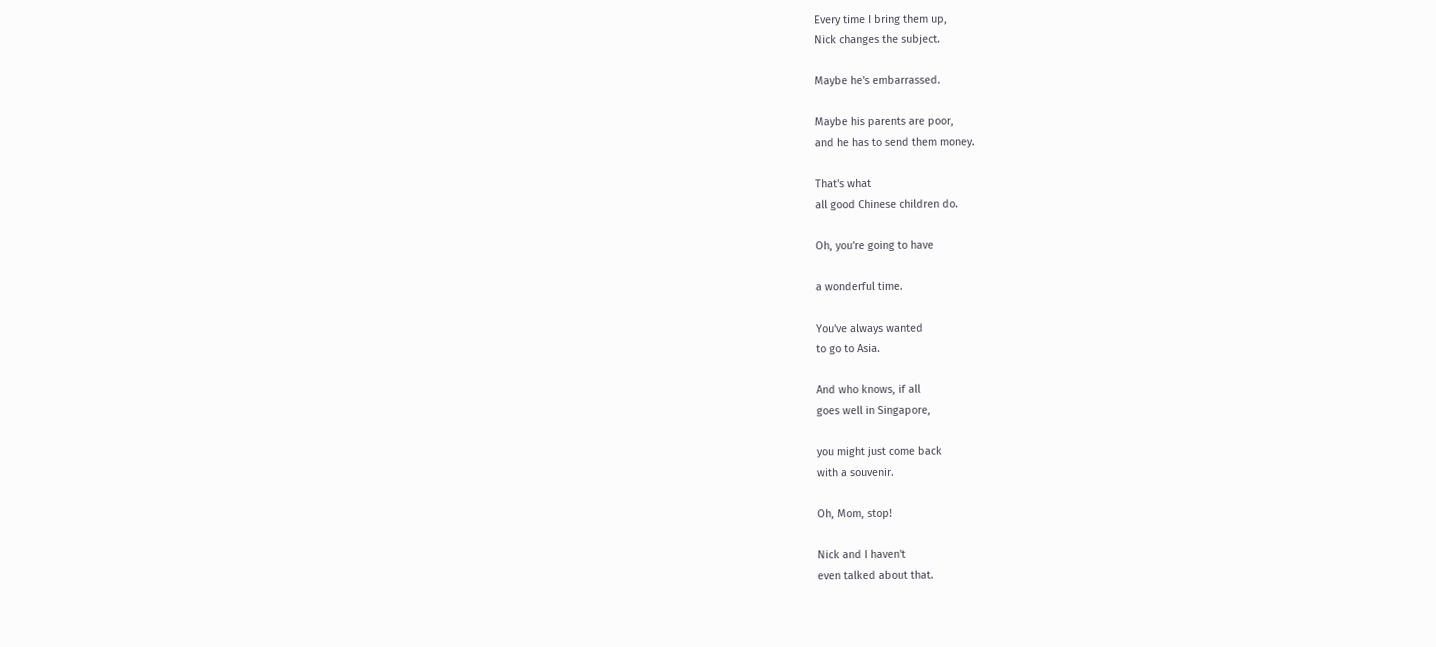Every time I bring them up,
Nick changes the subject.

Maybe he's embarrassed.

Maybe his parents are poor,
and he has to send them money.

That's what
all good Chinese children do.

Oh, you're going to have

a wonderful time.

You've always wanted
to go to Asia.

And who knows, if all
goes well in Singapore,

you might just come back
with a souvenir.

Oh, Mom, stop!

Nick and I haven't
even talked about that.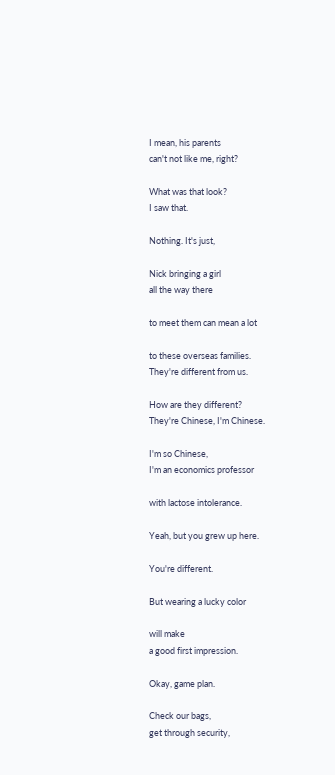I mean, his parents
can't not like me, right?

What was that look?
I saw that.

Nothing. It's just,

Nick bringing a girl
all the way there

to meet them can mean a lot

to these overseas families.
They're different from us.

How are they different?
They're Chinese, I'm Chinese.

I'm so Chinese,
I'm an economics professor

with lactose intolerance.

Yeah, but you grew up here.

You're different.

But wearing a lucky color

will make
a good first impression.

Okay, game plan.

Check our bags,
get through security,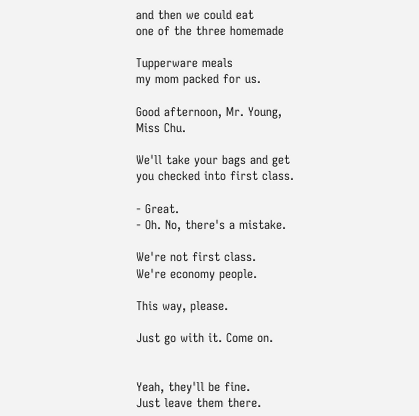and then we could eat
one of the three homemade

Tupperware meals
my mom packed for us.

Good afternoon, Mr. Young,
Miss Chu.

We'll take your bags and get
you checked into first class.

- Great.
- Oh. No, there's a mistake.

We're not first class.
We're economy people.

This way, please.

Just go with it. Come on.


Yeah, they'll be fine.
Just leave them there.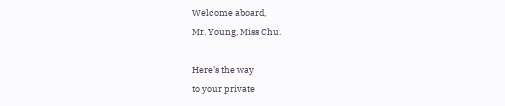Welcome aboard,
Mr. Young, Miss Chu.

Here's the way
to your private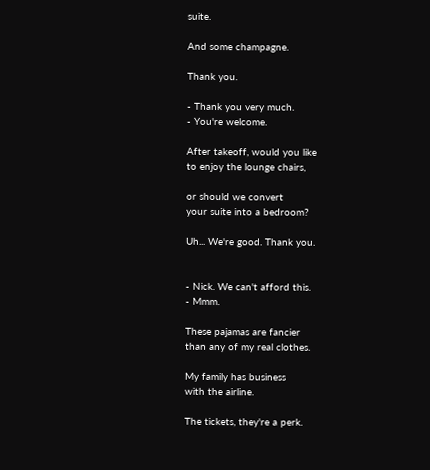suite.

And some champagne.

Thank you.

- Thank you very much.
- You're welcome.

After takeoff, would you like
to enjoy the lounge chairs,

or should we convert
your suite into a bedroom?

Uh... We're good. Thank you.


- Nick. We can't afford this.
- Mmm.

These pajamas are fancier
than any of my real clothes.

My family has business
with the airline.

The tickets, they're a perk.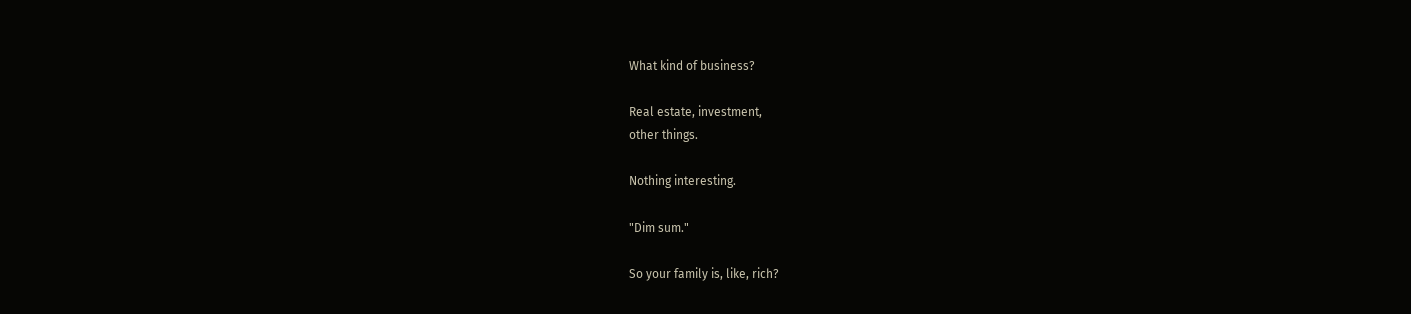What kind of business?

Real estate, investment,
other things.

Nothing interesting.

"Dim sum."

So your family is, like, rich?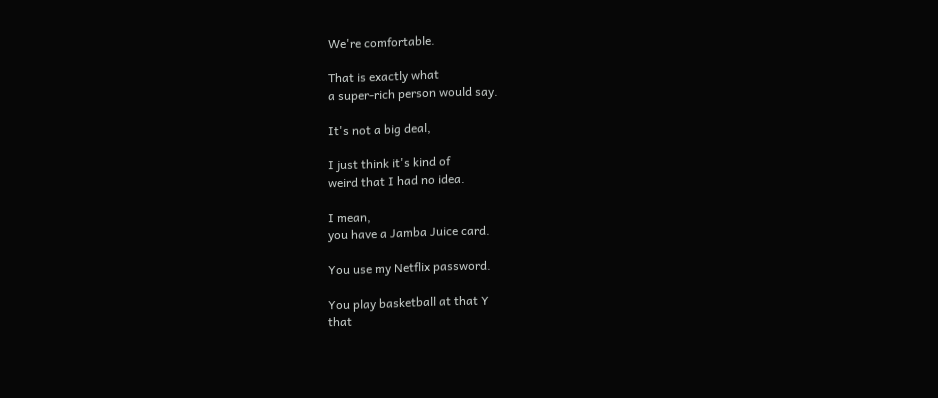We're comfortable.

That is exactly what
a super-rich person would say.

It's not a big deal,

I just think it's kind of
weird that I had no idea.

I mean,
you have a Jamba Juice card.

You use my Netflix password.

You play basketball at that Y
that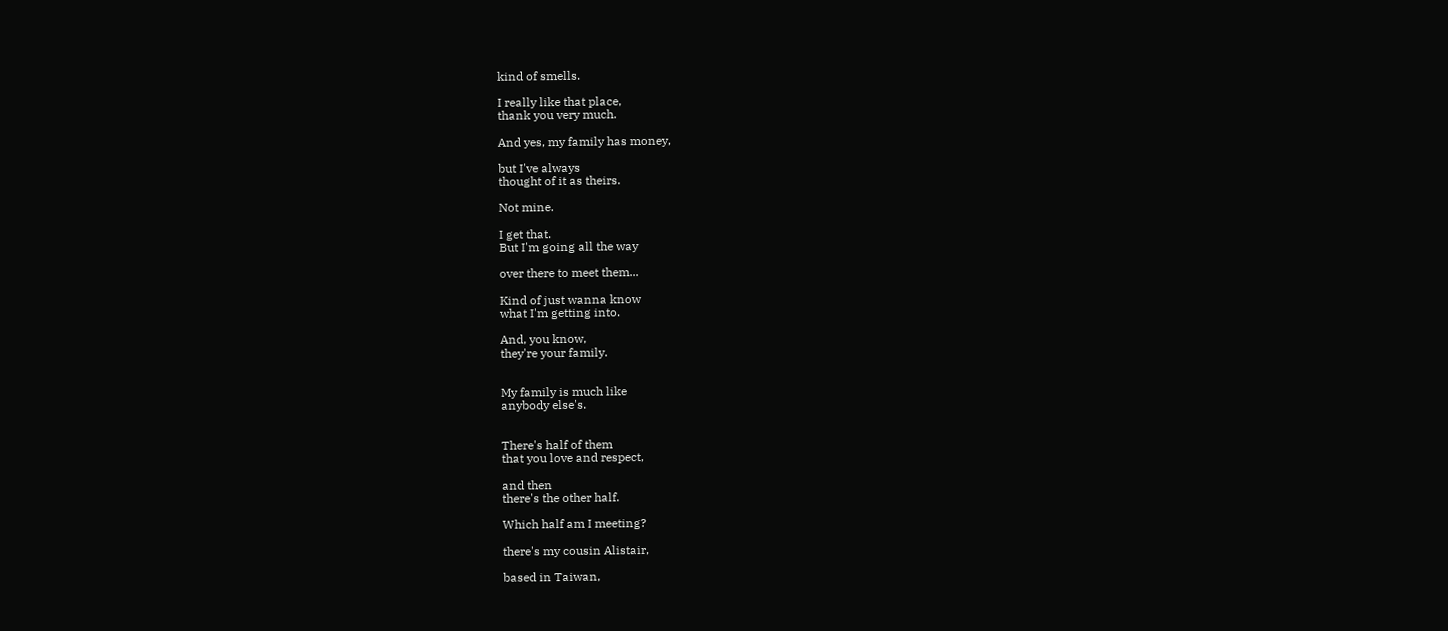kind of smells.

I really like that place,
thank you very much.

And yes, my family has money,

but I've always
thought of it as theirs.

Not mine.

I get that.
But I'm going all the way

over there to meet them...

Kind of just wanna know
what I'm getting into.

And, you know,
they're your family.


My family is much like
anybody else's.


There's half of them
that you love and respect,

and then
there's the other half.

Which half am I meeting?

there's my cousin Alistair,

based in Taiwan,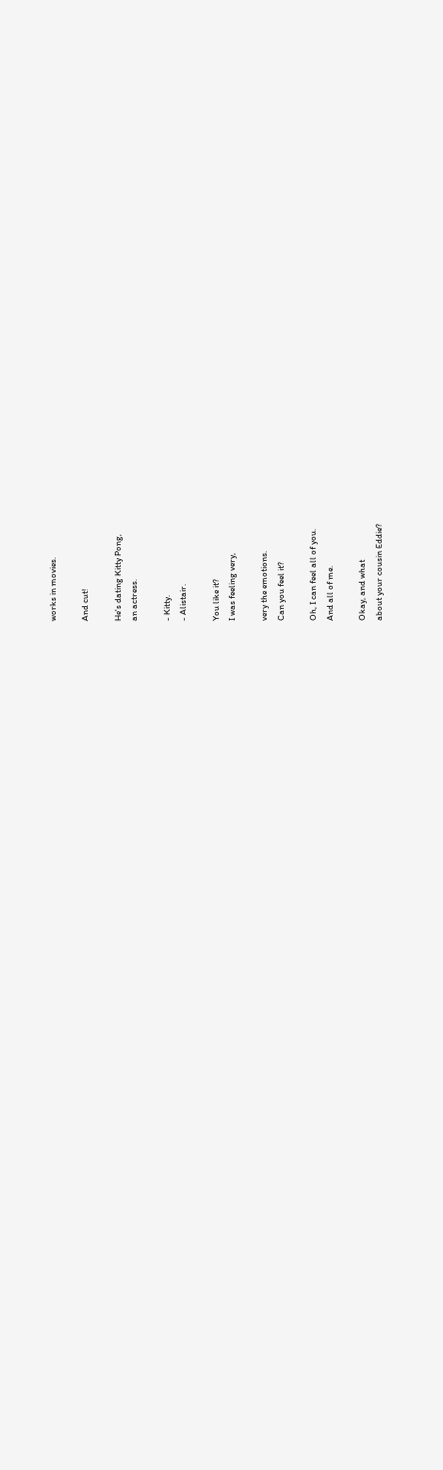works in movies.

And cut!

He's dating Kitty Pong,
an actress.

- Kitty.
- Alistair.

You like it?
I was feeling very,

very the emotions.
Can you feel it?

Oh, I can feel all of you.
And all of me.

Okay, and what
about your cousin Eddie?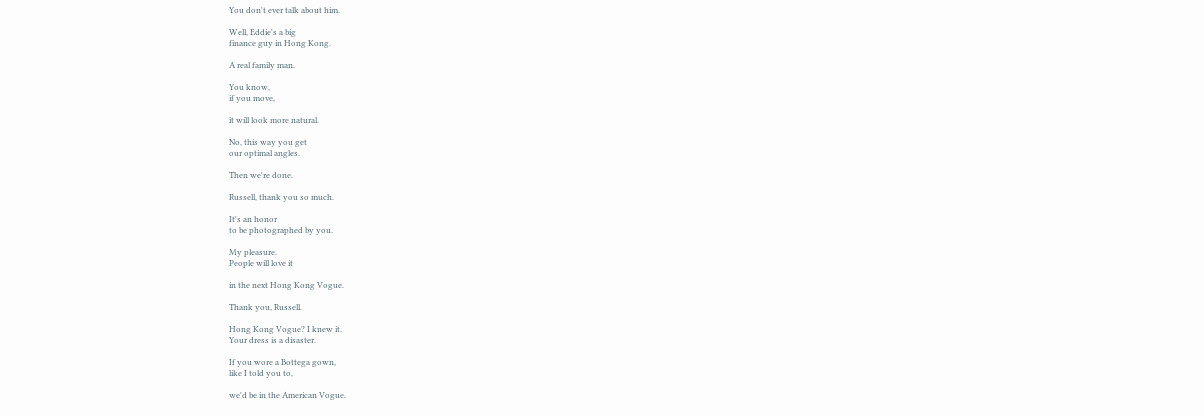You don't ever talk about him.

Well, Eddie's a big
finance guy in Hong Kong.

A real family man.

You know,
if you move,

it will look more natural.

No, this way you get
our optimal angles.

Then we're done.

Russell, thank you so much.

It's an honor
to be photographed by you.

My pleasure.
People will love it

in the next Hong Kong Vogue.

Thank you, Russell.

Hong Kong Vogue? I knew it.
Your dress is a disaster.

If you wore a Bottega gown,
like I told you to,

we'd be in the American Vogue.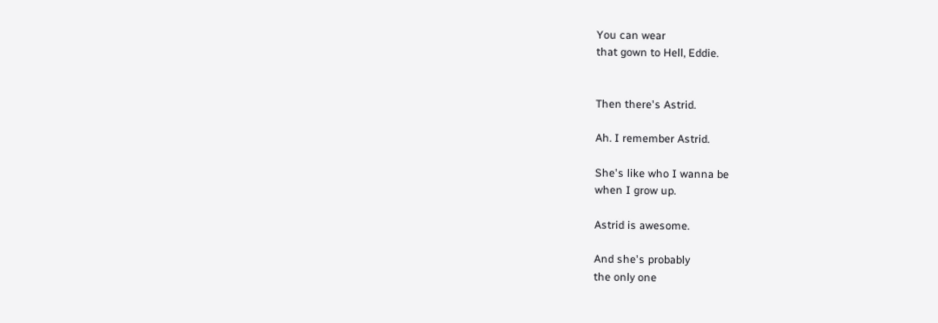You can wear
that gown to Hell, Eddie.


Then there's Astrid.

Ah. I remember Astrid.

She's like who I wanna be
when I grow up.

Astrid is awesome.

And she's probably
the only one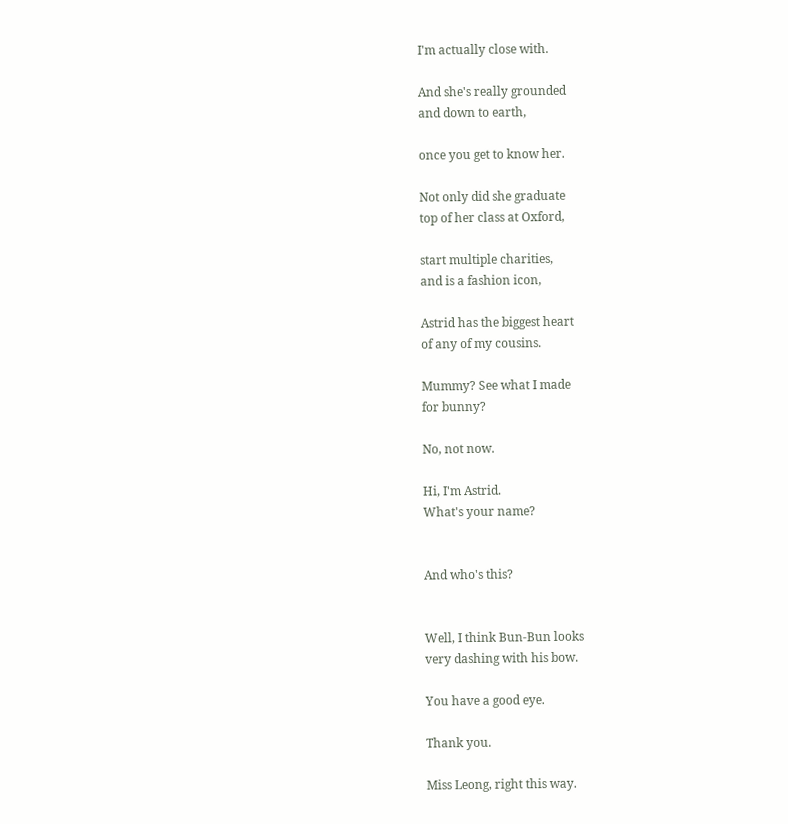I'm actually close with.

And she's really grounded
and down to earth,

once you get to know her.

Not only did she graduate
top of her class at Oxford,

start multiple charities,
and is a fashion icon,

Astrid has the biggest heart
of any of my cousins.

Mummy? See what I made
for bunny?

No, not now.

Hi, I'm Astrid.
What's your name?


And who's this?


Well, I think Bun-Bun looks
very dashing with his bow.

You have a good eye.

Thank you.

Miss Leong, right this way.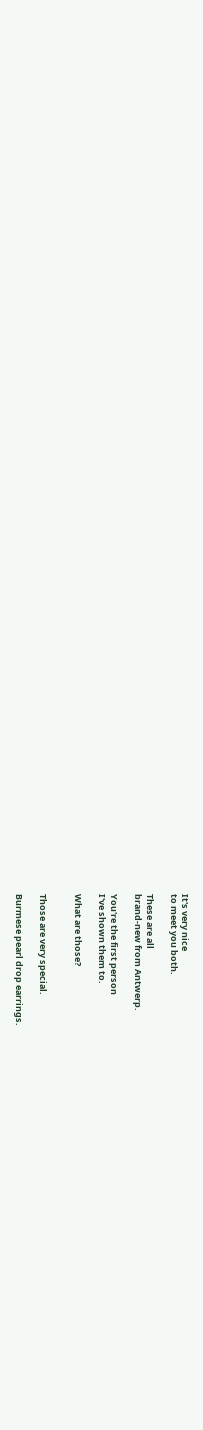It's very nice
to meet you both.

These are all
brand-new from Antwerp.

You're the first person
I've shown them to.

What are those?


Those are very special.

Burmese pearl drop earrings.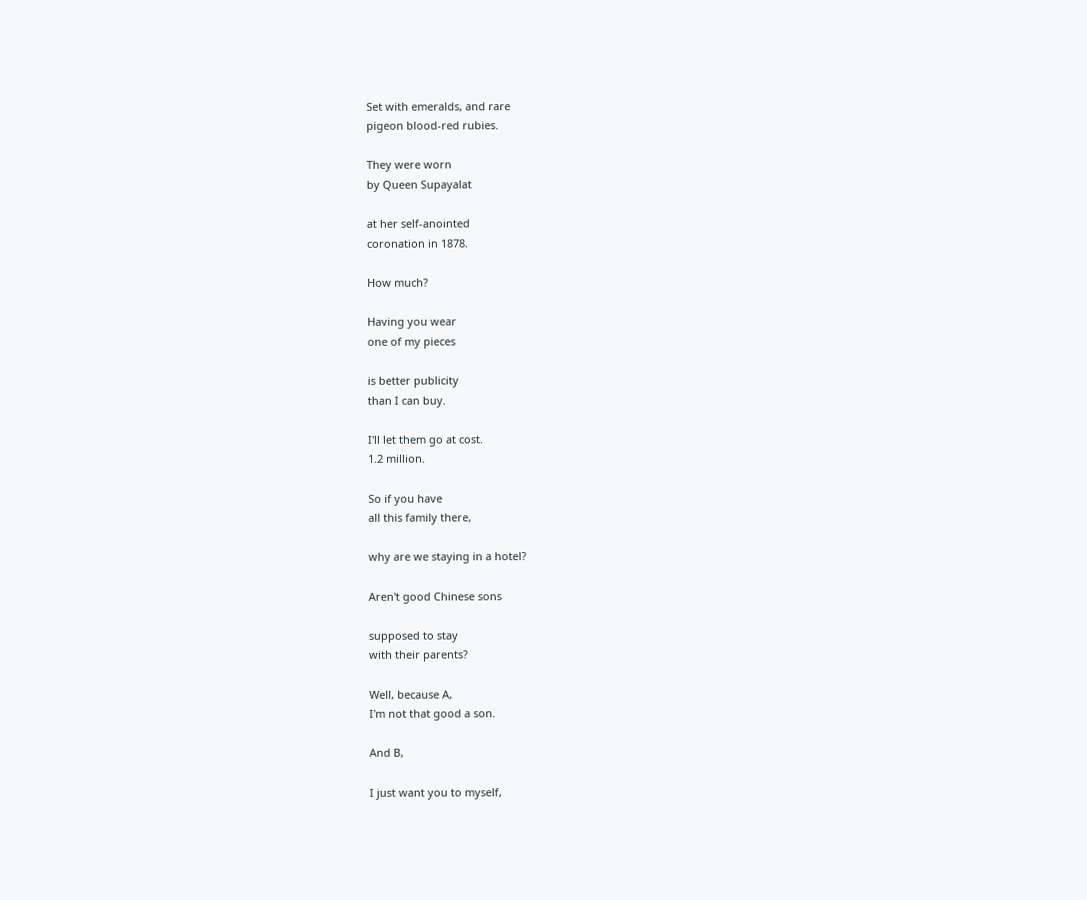Set with emeralds, and rare
pigeon blood-red rubies.

They were worn
by Queen Supayalat

at her self-anointed
coronation in 1878.

How much?

Having you wear
one of my pieces

is better publicity
than I can buy.

I'll let them go at cost.
1.2 million.

So if you have
all this family there,

why are we staying in a hotel?

Aren't good Chinese sons

supposed to stay
with their parents?

Well, because A,
I'm not that good a son.

And B,

I just want you to myself,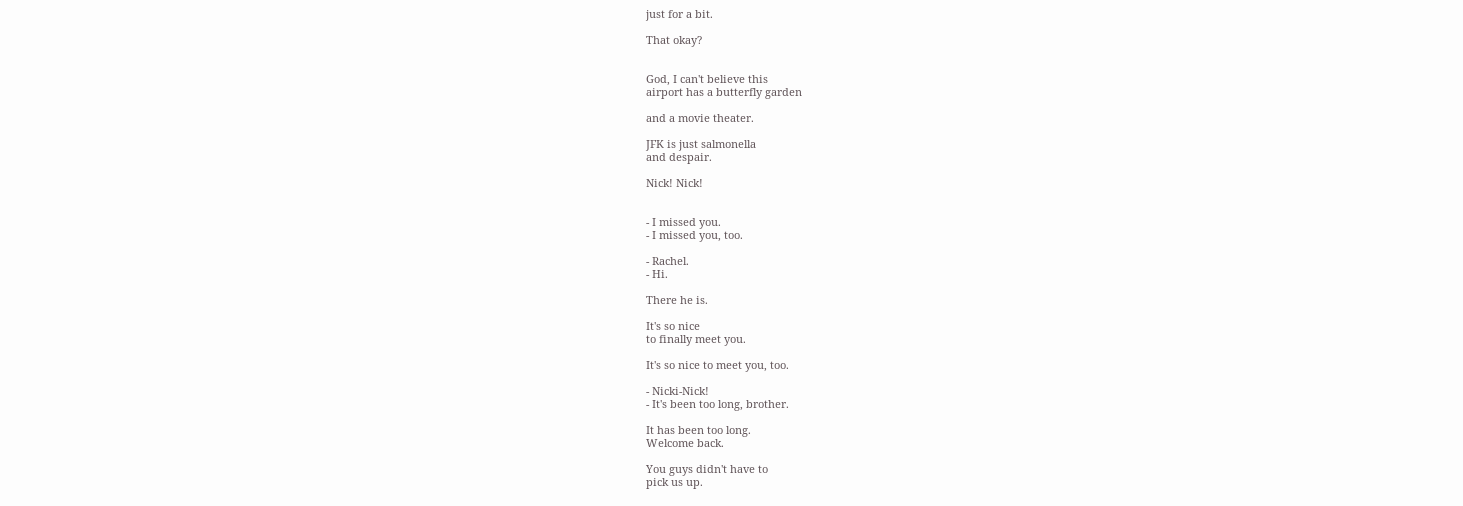just for a bit.

That okay?


God, I can't believe this
airport has a butterfly garden

and a movie theater.

JFK is just salmonella
and despair.

Nick! Nick!


- I missed you.
- I missed you, too.

- Rachel.
- Hi.

There he is.

It's so nice
to finally meet you.

It's so nice to meet you, too.

- Nicki-Nick!
- It's been too long, brother.

It has been too long.
Welcome back.

You guys didn't have to
pick us up.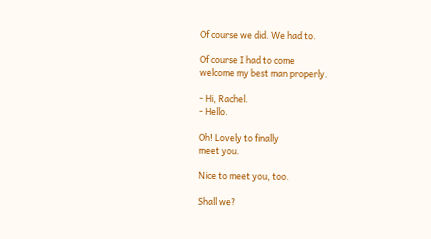Of course we did. We had to.

Of course I had to come
welcome my best man properly.

- Hi, Rachel.
- Hello.

Oh! Lovely to finally
meet you.

Nice to meet you, too.

Shall we?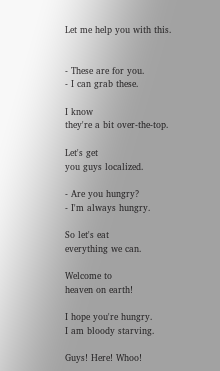Let me help you with this.


- These are for you.
- I can grab these.

I know
they're a bit over-the-top.

Let's get
you guys localized.

- Are you hungry?
- I'm always hungry.

So let's eat
everything we can.

Welcome to
heaven on earth!

I hope you're hungry.
I am bloody starving.

Guys! Here! Whoo!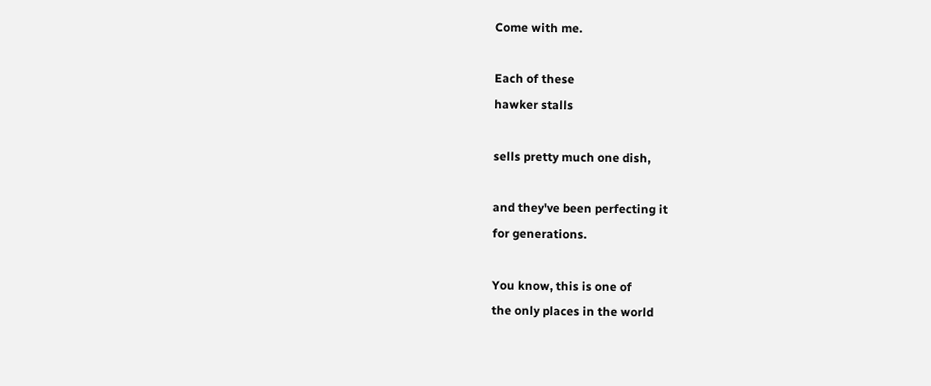Come with me.

Each of these
hawker stalls

sells pretty much one dish,

and they've been perfecting it
for generations.

You know, this is one of
the only places in the world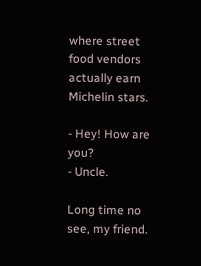where street food vendors
actually earn Michelin stars.

- Hey! How are you?
- Uncle.

Long time no see, my friend.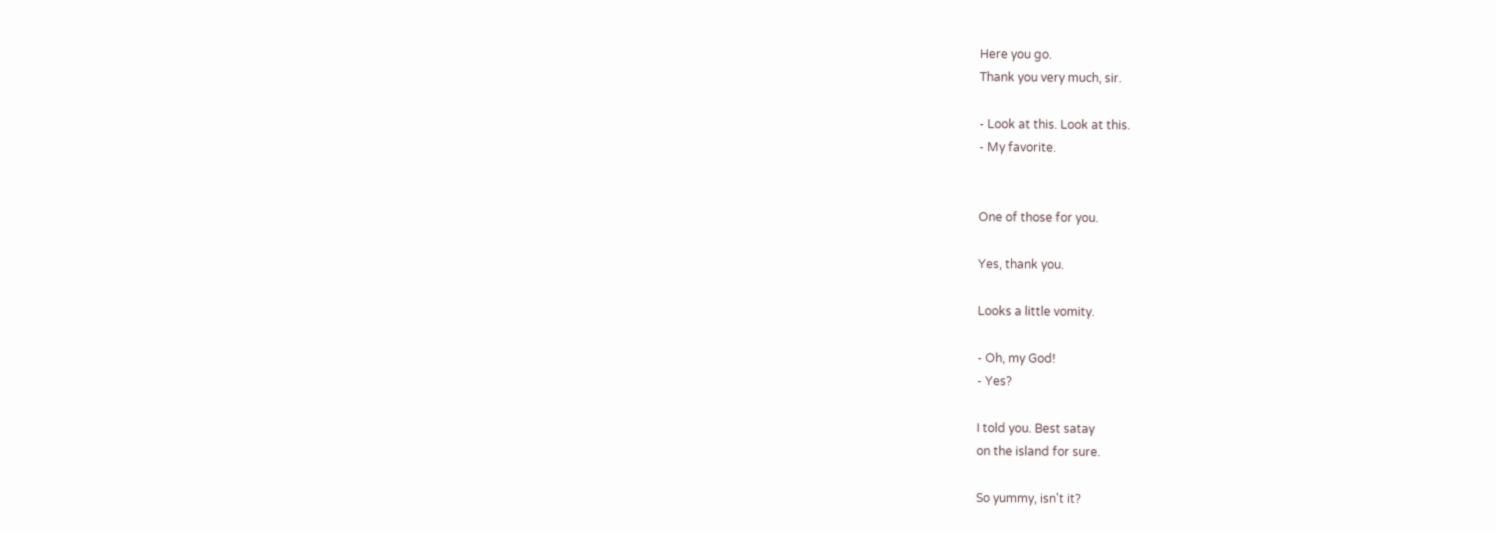Here you go.
Thank you very much, sir.

- Look at this. Look at this.
- My favorite.


One of those for you.

Yes, thank you.

Looks a little vomity.

- Oh, my God!
- Yes?

I told you. Best satay
on the island for sure.

So yummy, isn't it?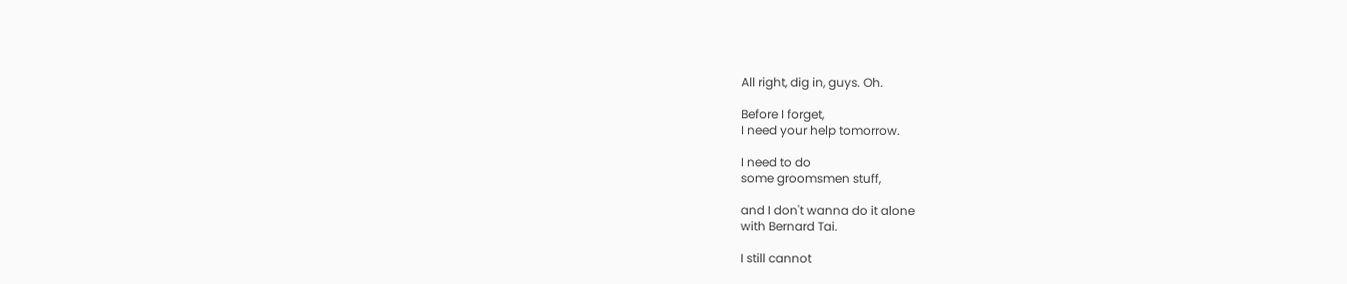All right, dig in, guys. Oh.

Before I forget,
I need your help tomorrow.

I need to do
some groomsmen stuff,

and I don't wanna do it alone
with Bernard Tai.

I still cannot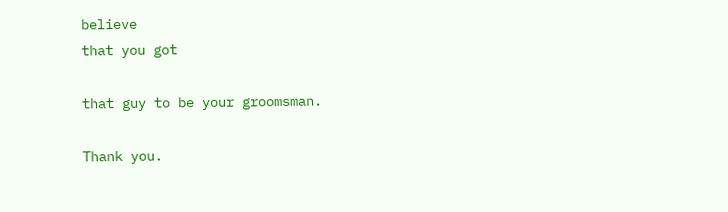believe
that you got

that guy to be your groomsman.

Thank you.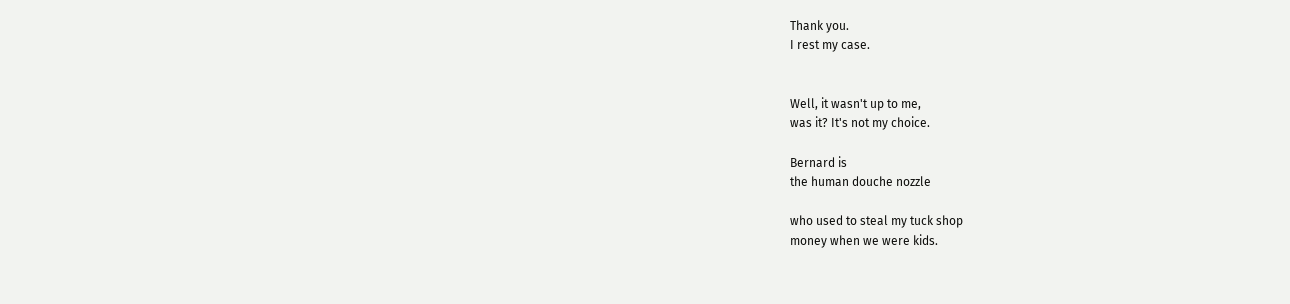Thank you.
I rest my case.


Well, it wasn't up to me,
was it? It's not my choice.

Bernard is
the human douche nozzle

who used to steal my tuck shop
money when we were kids.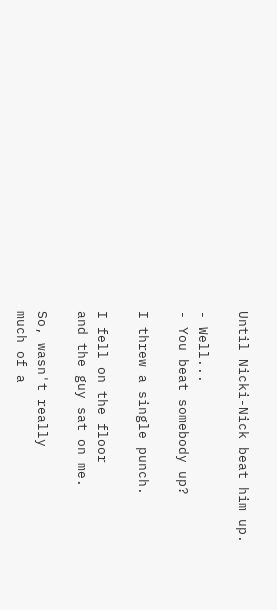Until Nicki-Nick beat him up.

- Well...
- You beat somebody up?

I threw a single punch.

I fell on the floor
and the guy sat on me.

So, wasn't really
much of a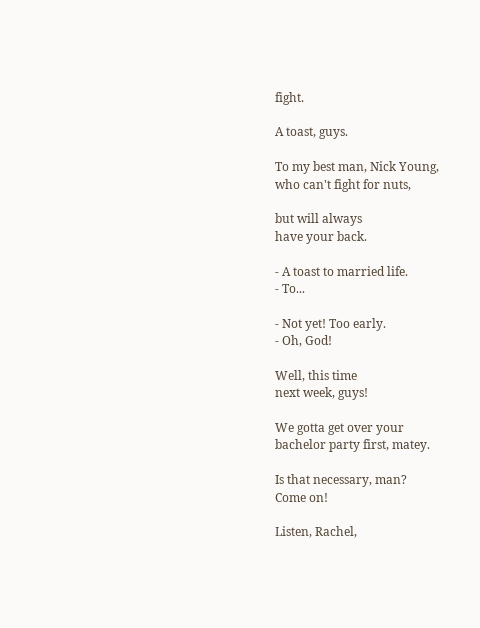fight.

A toast, guys.

To my best man, Nick Young,
who can't fight for nuts,

but will always
have your back.

- A toast to married life.
- To...

- Not yet! Too early.
- Oh, God!

Well, this time
next week, guys!

We gotta get over your
bachelor party first, matey.

Is that necessary, man?
Come on!

Listen, Rachel,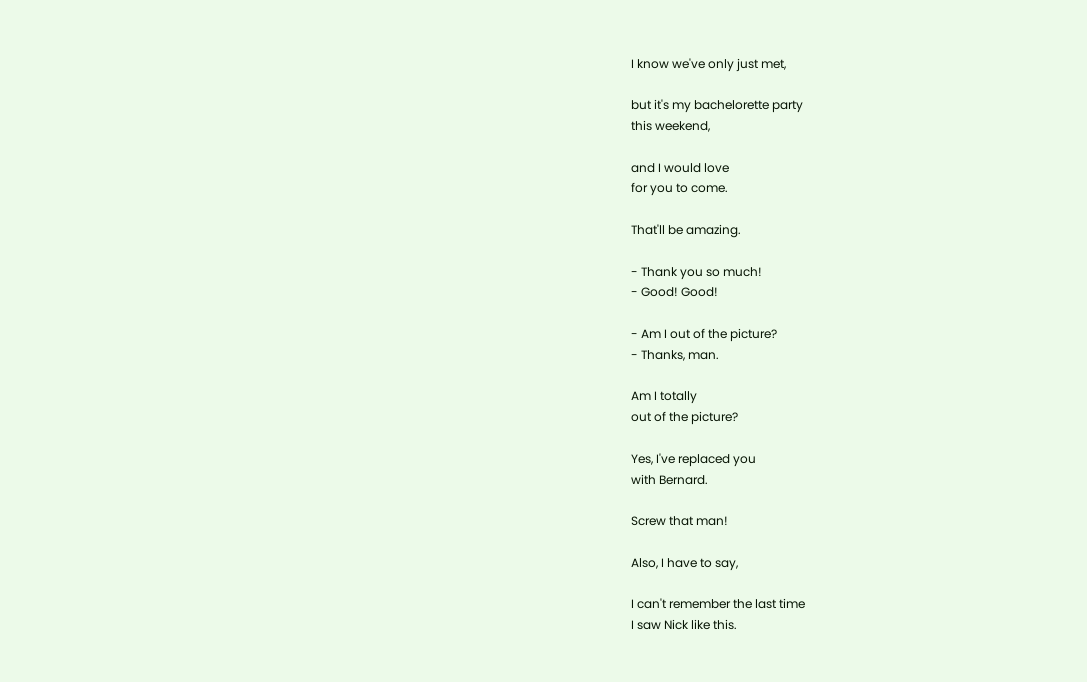I know we've only just met,

but it's my bachelorette party
this weekend,

and I would love
for you to come.

That'll be amazing.

- Thank you so much!
- Good! Good!

- Am I out of the picture?
- Thanks, man.

Am I totally
out of the picture?

Yes, I've replaced you
with Bernard.

Screw that man!

Also, I have to say,

I can't remember the last time
I saw Nick like this.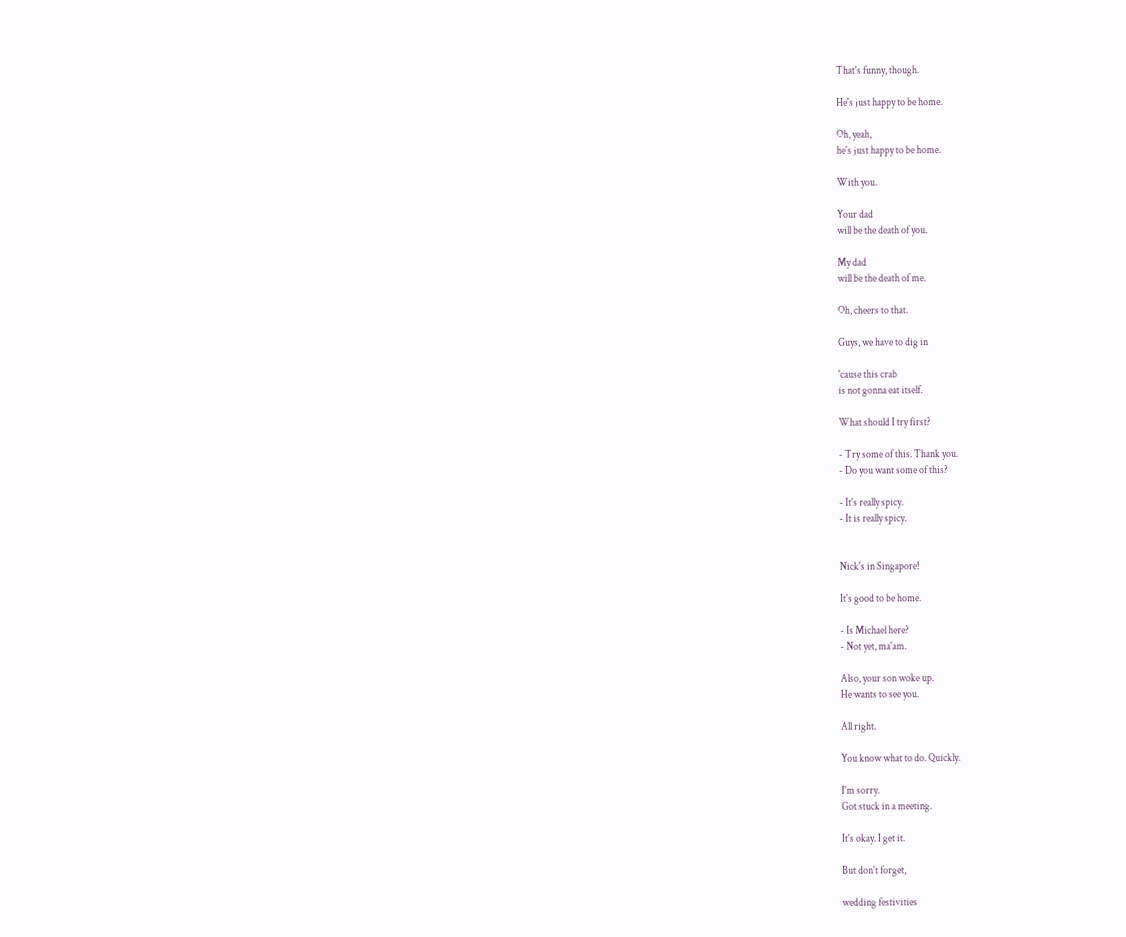That's funny, though.

He's just happy to be home.

Oh, yeah,
he's just happy to be home.

With you.

Your dad
will be the death of you.

My dad
will be the death of me.

Oh, cheers to that.

Guys, we have to dig in

'cause this crab
is not gonna eat itself.

What should I try first?

- Try some of this. Thank you.
- Do you want some of this?

- It's really spicy.
- It is really spicy.


Nick's in Singapore!

It's good to be home.

- Is Michael here?
- Not yet, ma'am.

Also, your son woke up.
He wants to see you.

All right.

You know what to do. Quickly.

I'm sorry.
Got stuck in a meeting.

It's okay. I get it.

But don't forget,

wedding festivities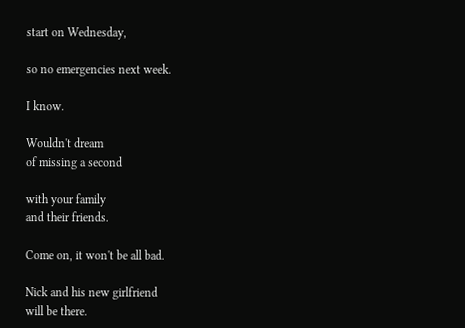start on Wednesday,

so no emergencies next week.

I know.

Wouldn't dream
of missing a second

with your family
and their friends.

Come on, it won't be all bad.

Nick and his new girlfriend
will be there.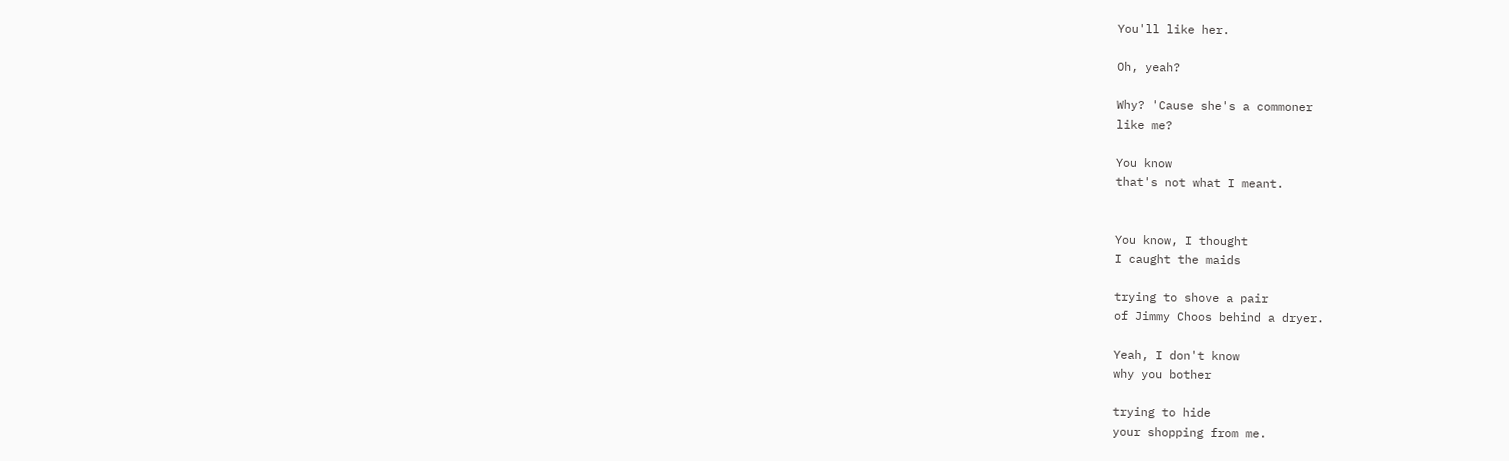You'll like her.

Oh, yeah?

Why? 'Cause she's a commoner
like me?

You know
that's not what I meant.


You know, I thought
I caught the maids

trying to shove a pair
of Jimmy Choos behind a dryer.

Yeah, I don't know
why you bother

trying to hide
your shopping from me.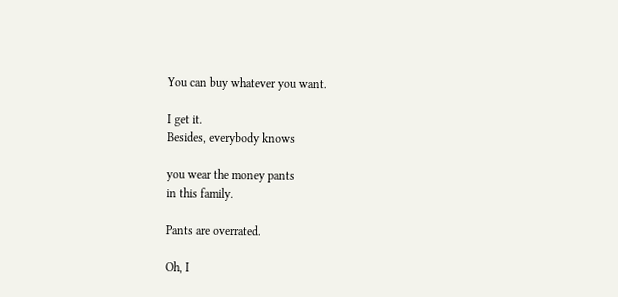You can buy whatever you want.

I get it.
Besides, everybody knows

you wear the money pants
in this family.

Pants are overrated.

Oh, I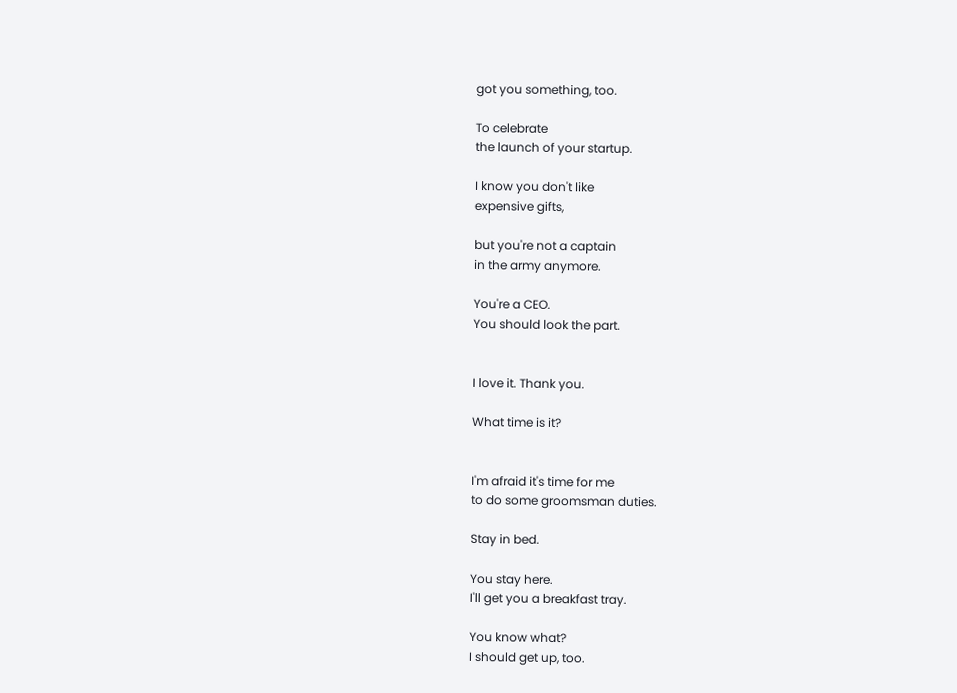got you something, too.

To celebrate
the launch of your startup.

I know you don't like
expensive gifts,

but you're not a captain
in the army anymore.

You're a CEO.
You should look the part.


I love it. Thank you.

What time is it?


I'm afraid it's time for me
to do some groomsman duties.

Stay in bed.

You stay here.
I'll get you a breakfast tray.

You know what?
I should get up, too.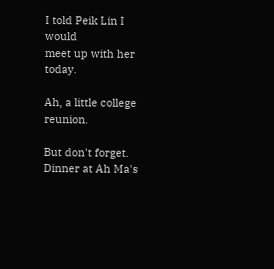I told Peik Lin I would
meet up with her today.

Ah, a little college reunion.

But don't forget.
Dinner at Ah Ma's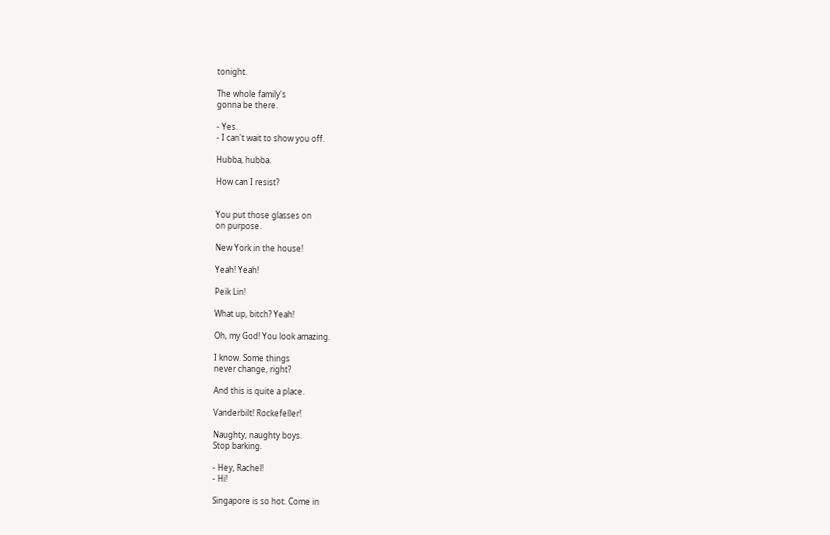tonight.

The whole family's
gonna be there.

- Yes.
- I can't wait to show you off.

Hubba, hubba.

How can I resist?


You put those glasses on
on purpose.

New York in the house!

Yeah! Yeah!

Peik Lin!

What up, bitch? Yeah!

Oh, my God! You look amazing.

I know. Some things
never change, right?

And this is quite a place.

Vanderbilt! Rockefeller!

Naughty, naughty boys.
Stop barking.

- Hey, Rachel!
- Hi!

Singapore is so hot. Come in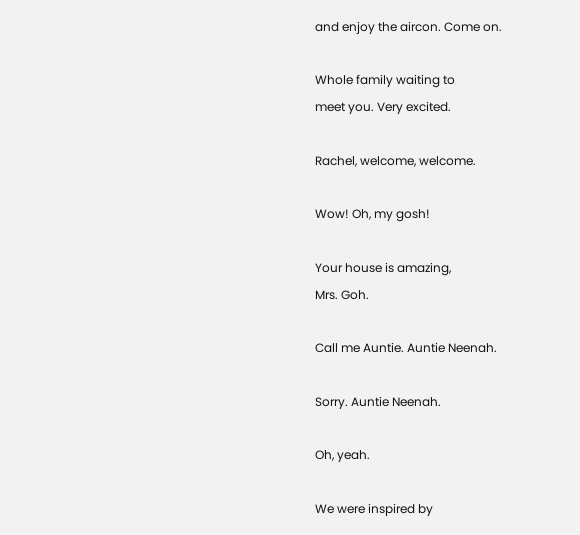and enjoy the aircon. Come on.

Whole family waiting to
meet you. Very excited.

Rachel, welcome, welcome.

Wow! Oh, my gosh!

Your house is amazing,
Mrs. Goh.

Call me Auntie. Auntie Neenah.

Sorry. Auntie Neenah.

Oh, yeah.

We were inspired by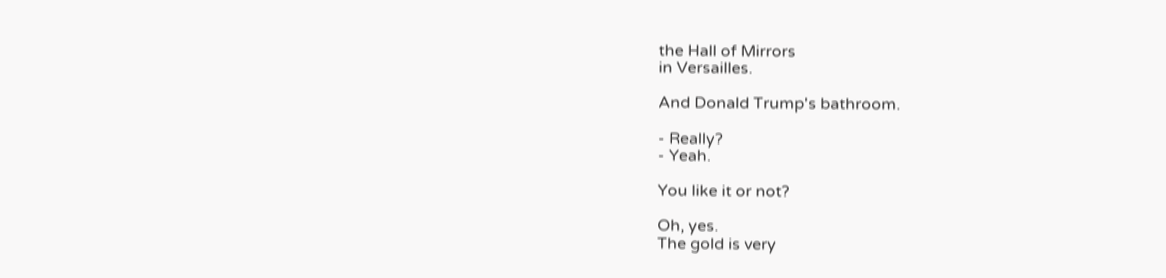the Hall of Mirrors
in Versailles.

And Donald Trump's bathroom.

- Really?
- Yeah.

You like it or not?

Oh, yes.
The gold is very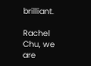brilliant.

Rachel Chu, we are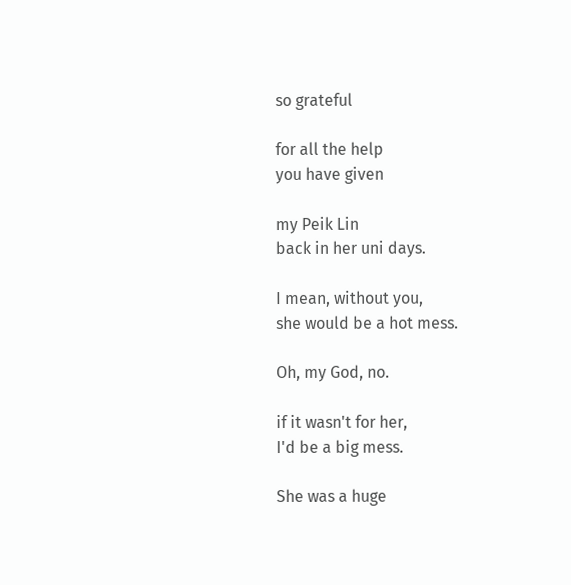so grateful

for all the help
you have given

my Peik Lin
back in her uni days.

I mean, without you,
she would be a hot mess.

Oh, my God, no.

if it wasn't for her,
I'd be a big mess.

She was a huge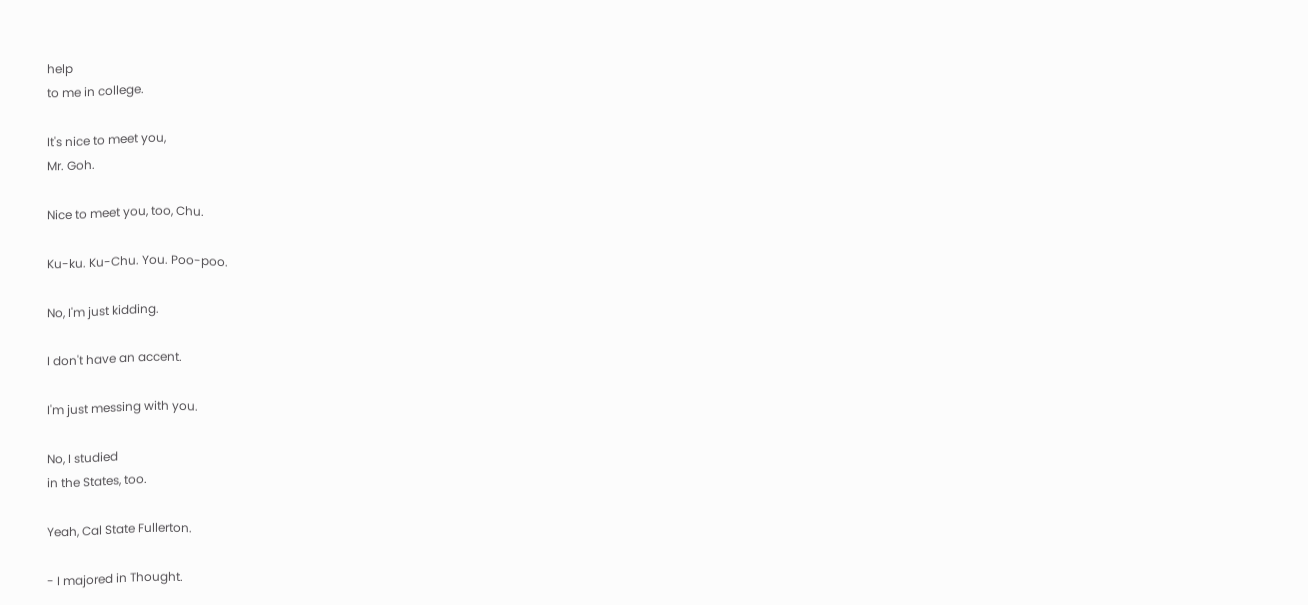help
to me in college.

It's nice to meet you,
Mr. Goh.

Nice to meet you, too, Chu.

Ku-ku. Ku-Chu. You. Poo-poo.

No, I'm just kidding.

I don't have an accent.

I'm just messing with you.

No, I studied
in the States, too.

Yeah, Cal State Fullerton.

- I majored in Thought.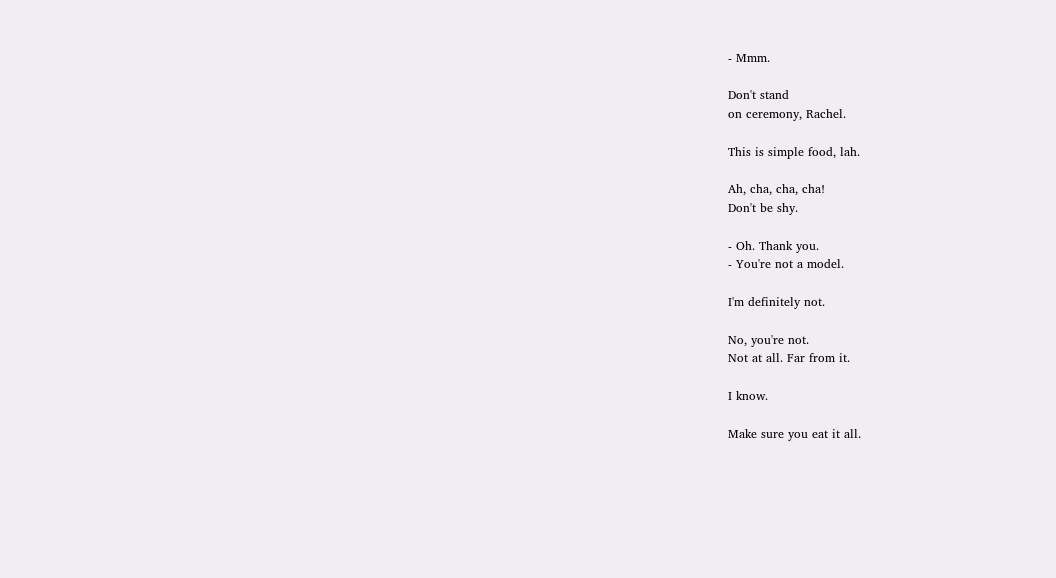- Mmm.

Don't stand
on ceremony, Rachel.

This is simple food, lah.

Ah, cha, cha, cha!
Don't be shy.

- Oh. Thank you.
- You're not a model.

I'm definitely not.

No, you're not.
Not at all. Far from it.

I know.

Make sure you eat it all.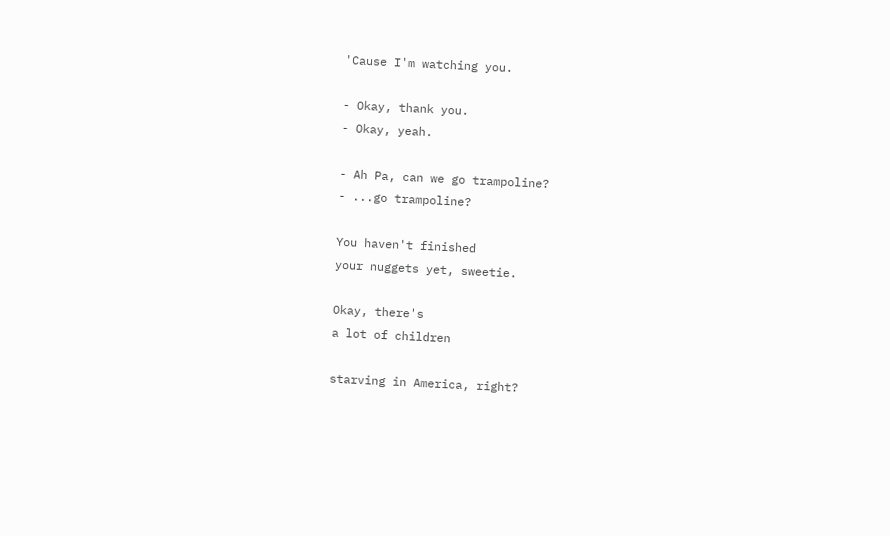'Cause I'm watching you.

- Okay, thank you.
- Okay, yeah.

- Ah Pa, can we go trampoline?
- ...go trampoline?

You haven't finished
your nuggets yet, sweetie.

Okay, there's
a lot of children

starving in America, right?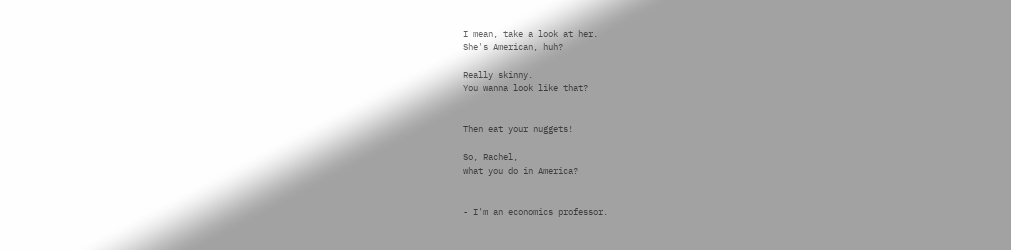I mean, take a look at her.
She's American, huh?

Really skinny.
You wanna look like that?


Then eat your nuggets!

So, Rachel,
what you do in America?


- I'm an economics professor.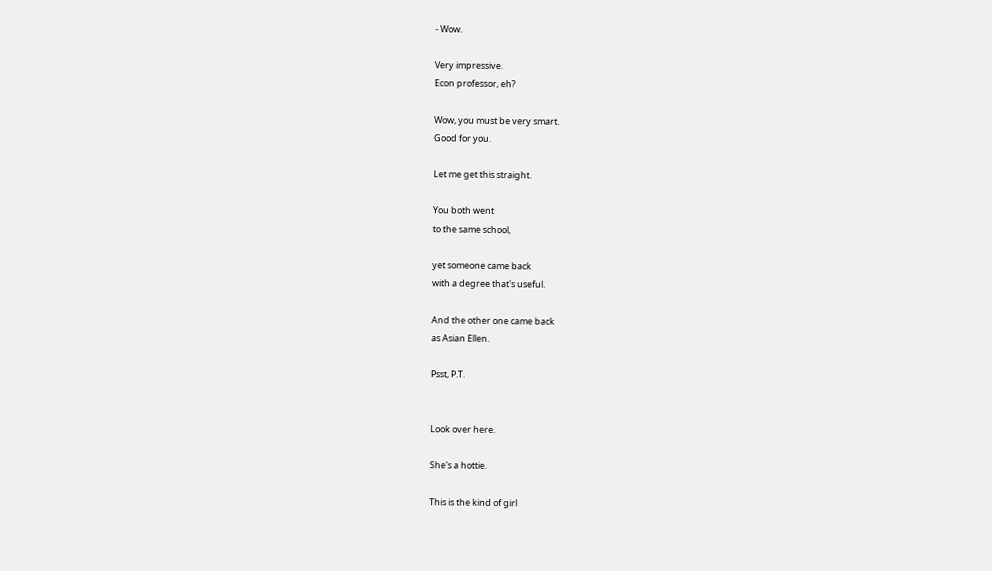- Wow.

Very impressive.
Econ professor, eh?

Wow, you must be very smart.
Good for you.

Let me get this straight.

You both went
to the same school,

yet someone came back
with a degree that's useful.

And the other one came back
as Asian Ellen.

Psst, P.T.


Look over here.

She's a hottie.

This is the kind of girl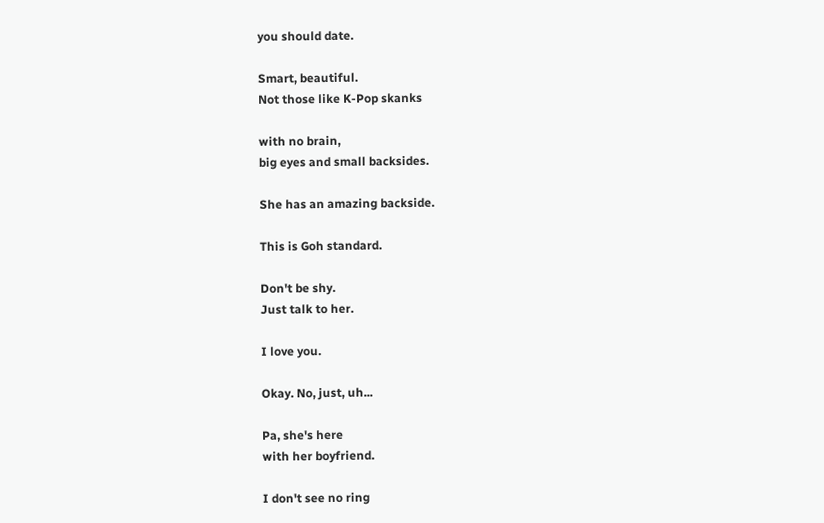you should date.

Smart, beautiful.
Not those like K-Pop skanks

with no brain,
big eyes and small backsides.

She has an amazing backside.

This is Goh standard.

Don't be shy.
Just talk to her.

I love you.

Okay. No, just, uh...

Pa, she's here
with her boyfriend.

I don't see no ring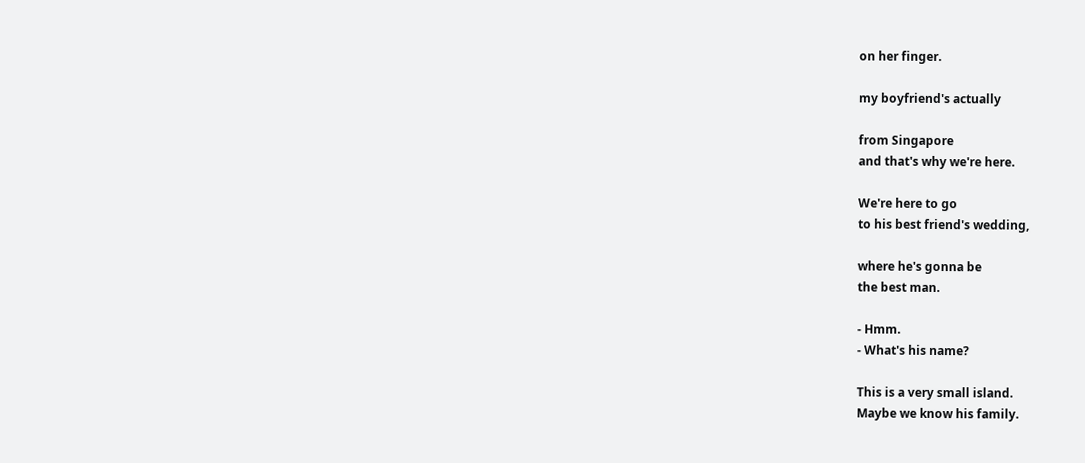on her finger.

my boyfriend's actually

from Singapore
and that's why we're here.

We're here to go
to his best friend's wedding,

where he's gonna be
the best man.

- Hmm.
- What's his name?

This is a very small island.
Maybe we know his family.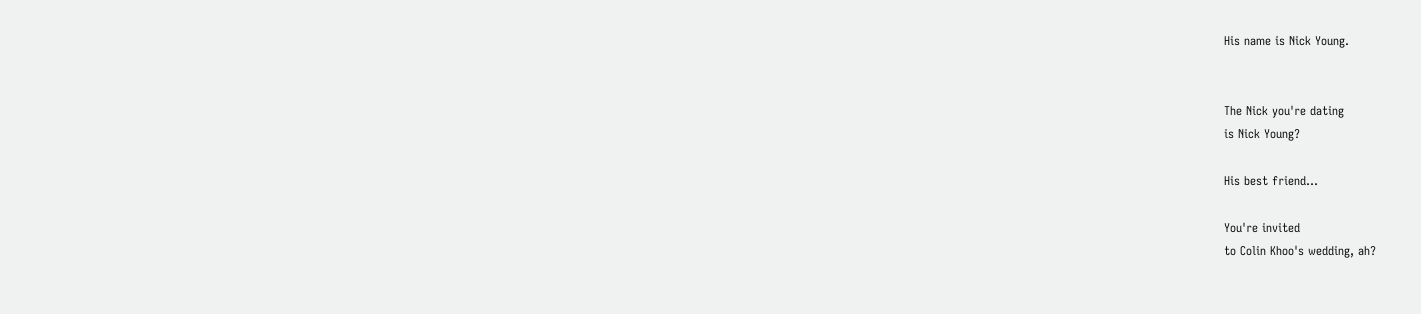His name is Nick Young.


The Nick you're dating
is Nick Young?

His best friend...

You're invited
to Colin Khoo's wedding, ah?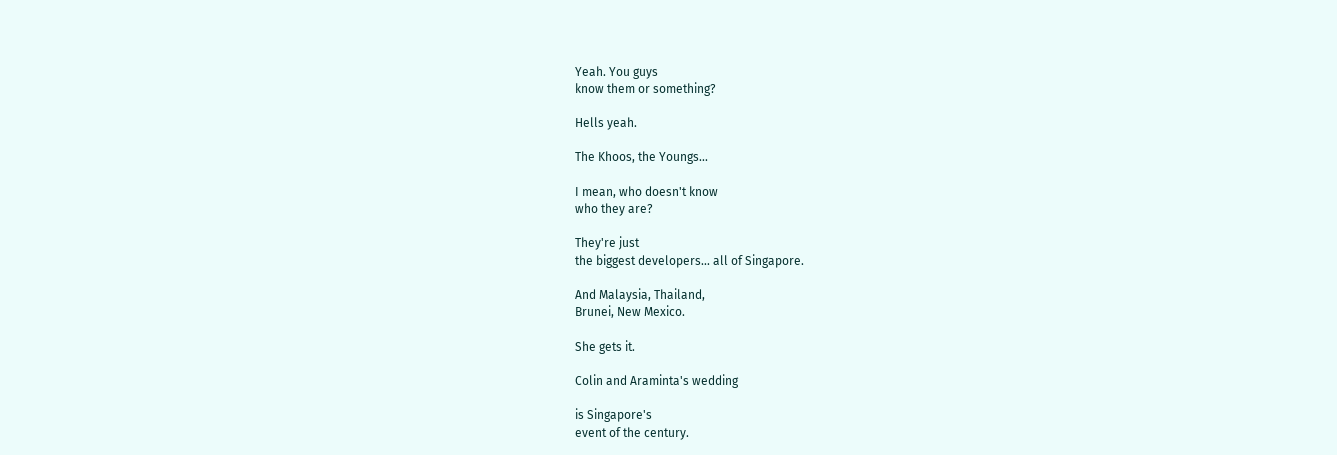Yeah. You guys
know them or something?

Hells yeah.

The Khoos, the Youngs...

I mean, who doesn't know
who they are?

They're just
the biggest developers... all of Singapore.

And Malaysia, Thailand,
Brunei, New Mexico.

She gets it.

Colin and Araminta's wedding

is Singapore's
event of the century.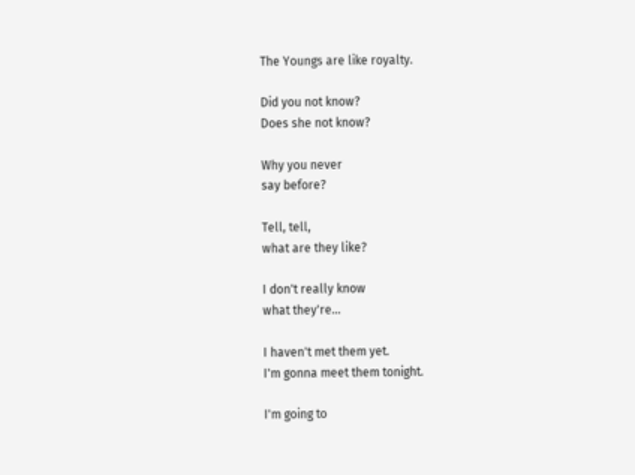The Youngs are like royalty.

Did you not know?
Does she not know?

Why you never
say before?

Tell, tell,
what are they like?

I don't really know
what they're...

I haven't met them yet.
I'm gonna meet them tonight.

I'm going to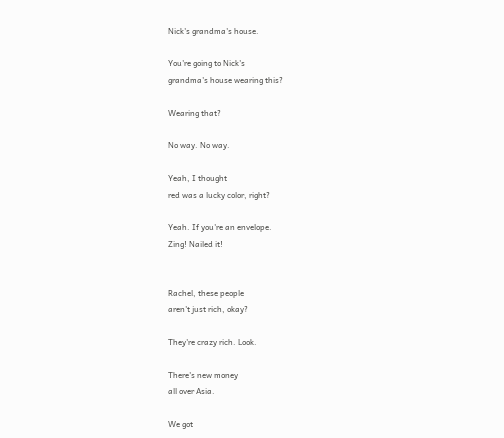Nick's grandma's house.

You're going to Nick's
grandma's house wearing this?

Wearing that?

No way. No way.

Yeah, I thought
red was a lucky color, right?

Yeah. If you're an envelope.
Zing! Nailed it!


Rachel, these people
aren't just rich, okay?

They're crazy rich. Look.

There's new money
all over Asia.

We got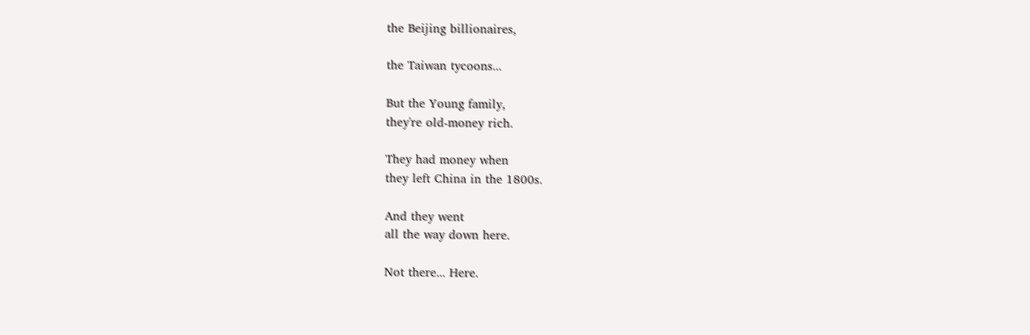the Beijing billionaires,

the Taiwan tycoons...

But the Young family,
they're old-money rich.

They had money when
they left China in the 1800s.

And they went
all the way down here.

Not there... Here.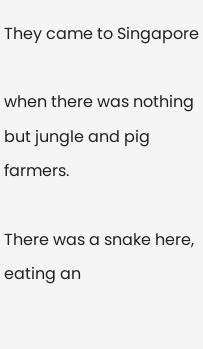They came to Singapore

when there was nothing
but jungle and pig farmers.

There was a snake here,
eating an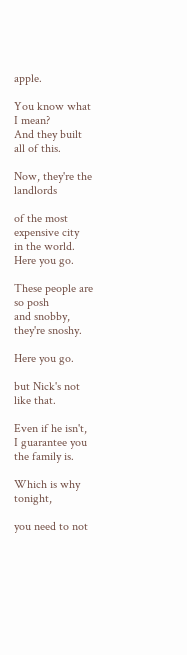apple.

You know what I mean?
And they built all of this.

Now, they're the landlords

of the most expensive city
in the world. Here you go.

These people are so posh
and snobby, they're snoshy.

Here you go.

but Nick's not like that.

Even if he isn't,
I guarantee you the family is.

Which is why tonight,

you need to not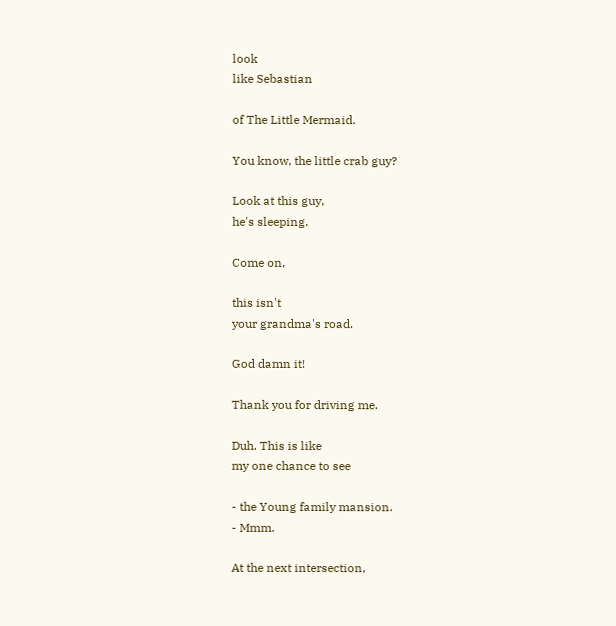look
like Sebastian

of The Little Mermaid.

You know, the little crab guy?

Look at this guy,
he's sleeping.

Come on,

this isn't
your grandma's road.

God damn it!

Thank you for driving me.

Duh. This is like
my one chance to see

- the Young family mansion.
- Mmm.

At the next intersection,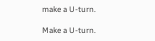make a U-turn.

Make a U-turn.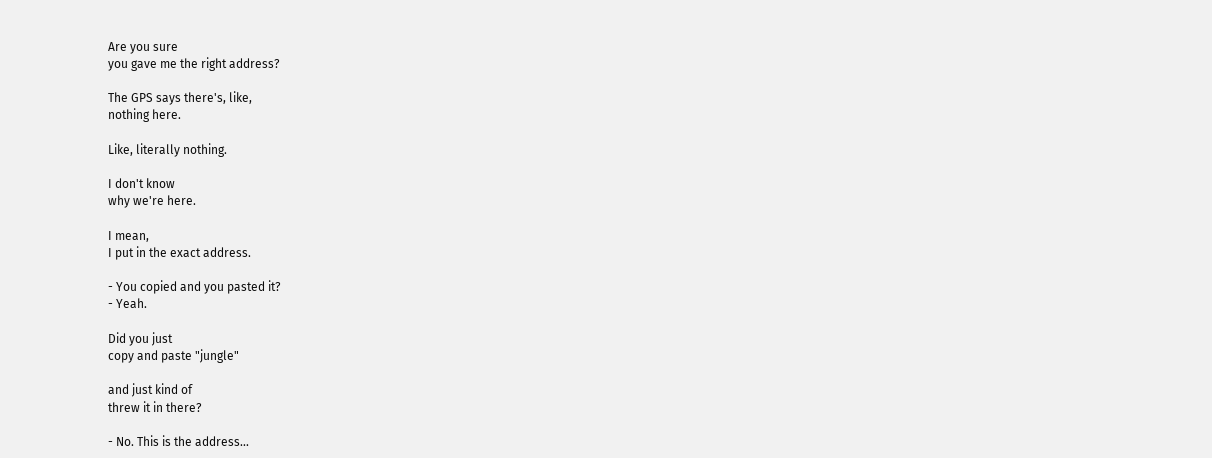Are you sure
you gave me the right address?

The GPS says there's, like,
nothing here.

Like, literally nothing.

I don't know
why we're here.

I mean,
I put in the exact address.

- You copied and you pasted it?
- Yeah.

Did you just
copy and paste "jungle"

and just kind of
threw it in there?

- No. This is the address...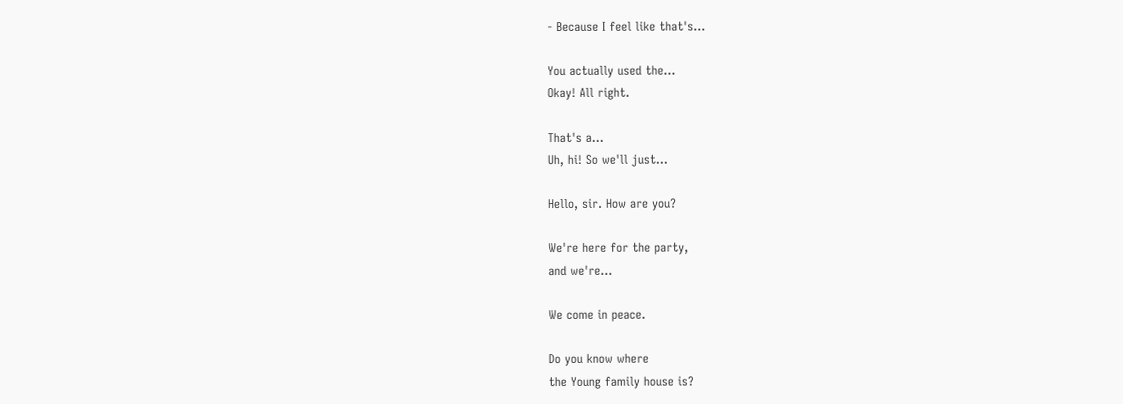- Because I feel like that's...

You actually used the...
Okay! All right.

That's a...
Uh, hi! So we'll just...

Hello, sir. How are you?

We're here for the party,
and we're...

We come in peace.

Do you know where
the Young family house is?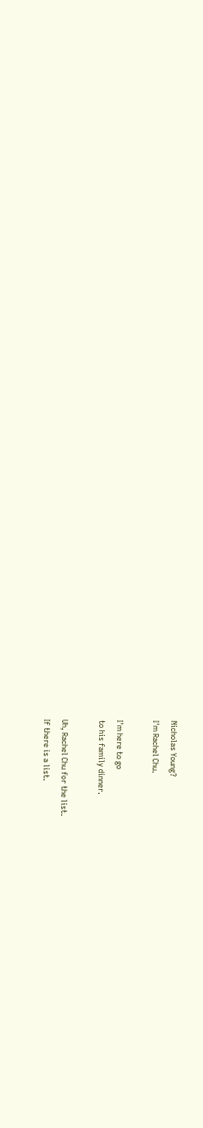Nicholas Young?
I'm Rachel Chu.

I'm here to go
to his family dinner.

Uh, Rachel Chu for the list.
If there is a list.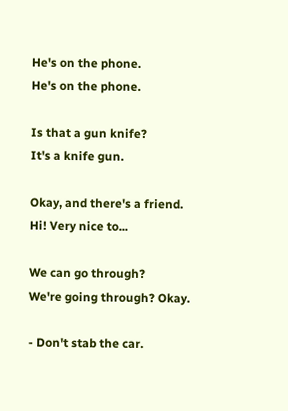He's on the phone.
He's on the phone.

Is that a gun knife?
It's a knife gun.

Okay, and there's a friend.
Hi! Very nice to...

We can go through?
We're going through? Okay.

- Don't stab the car.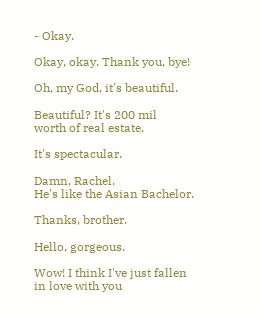- Okay.

Okay, okay. Thank you, bye!

Oh, my God, it's beautiful.

Beautiful? It's 200 mil
worth of real estate.

It's spectacular.

Damn, Rachel.
He's like the Asian Bachelor.

Thanks, brother.

Hello, gorgeous.

Wow! I think I've just fallen
in love with you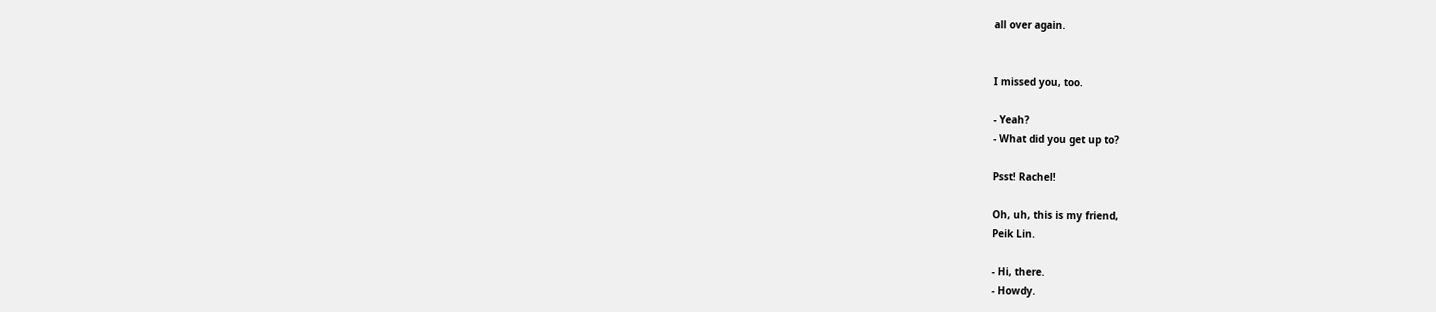all over again.


I missed you, too.

- Yeah?
- What did you get up to?

Psst! Rachel!

Oh, uh, this is my friend,
Peik Lin.

- Hi, there.
- Howdy.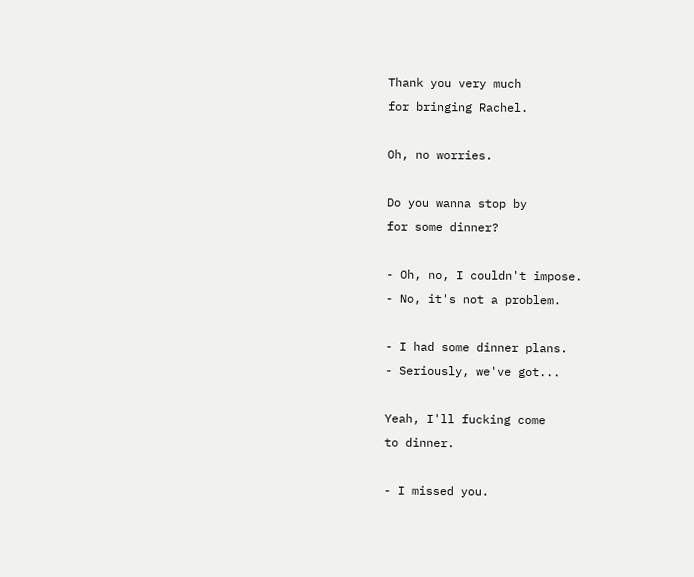Thank you very much
for bringing Rachel.

Oh, no worries.

Do you wanna stop by
for some dinner?

- Oh, no, I couldn't impose.
- No, it's not a problem.

- I had some dinner plans.
- Seriously, we've got...

Yeah, I'll fucking come
to dinner.

- I missed you.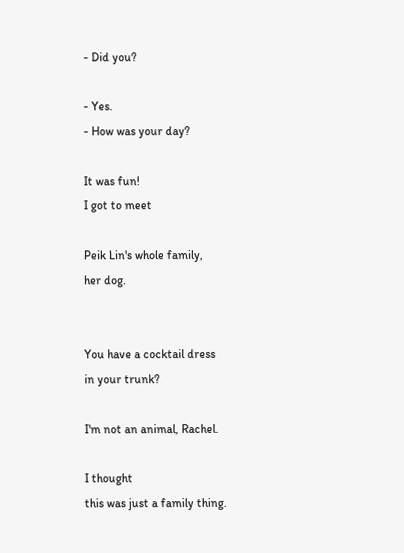- Did you?

- Yes.
- How was your day?

It was fun!
I got to meet

Peik Lin's whole family,
her dog.


You have a cocktail dress
in your trunk?

I'm not an animal, Rachel.

I thought
this was just a family thing.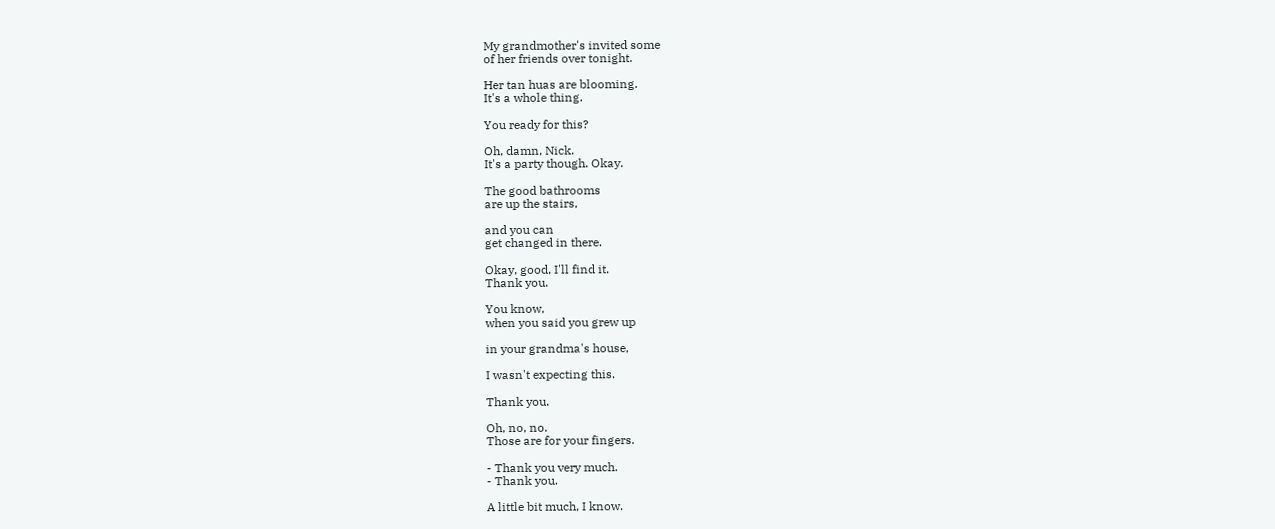My grandmother's invited some
of her friends over tonight.

Her tan huas are blooming.
It's a whole thing.

You ready for this?

Oh, damn, Nick.
It's a party though. Okay.

The good bathrooms
are up the stairs,

and you can
get changed in there.

Okay, good, I'll find it.
Thank you.

You know,
when you said you grew up

in your grandma's house,

I wasn't expecting this.

Thank you.

Oh, no, no.
Those are for your fingers.

- Thank you very much.
- Thank you.

A little bit much, I know.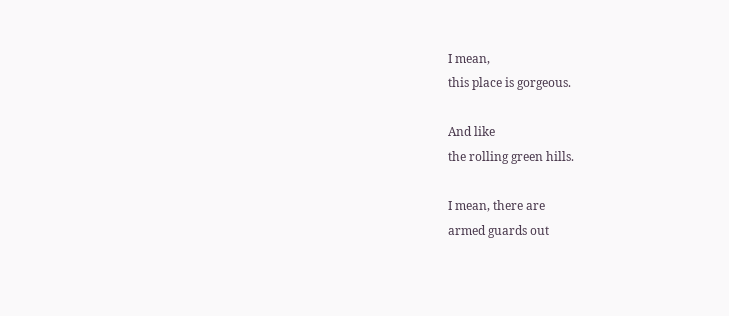I mean,
this place is gorgeous.

And like
the rolling green hills.

I mean, there are
armed guards out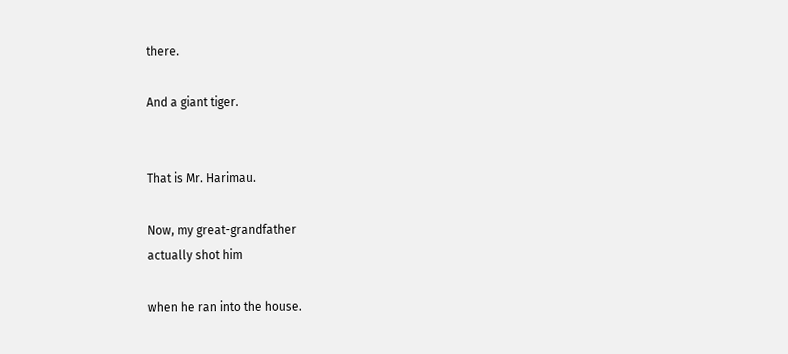there.

And a giant tiger.


That is Mr. Harimau.

Now, my great-grandfather
actually shot him

when he ran into the house.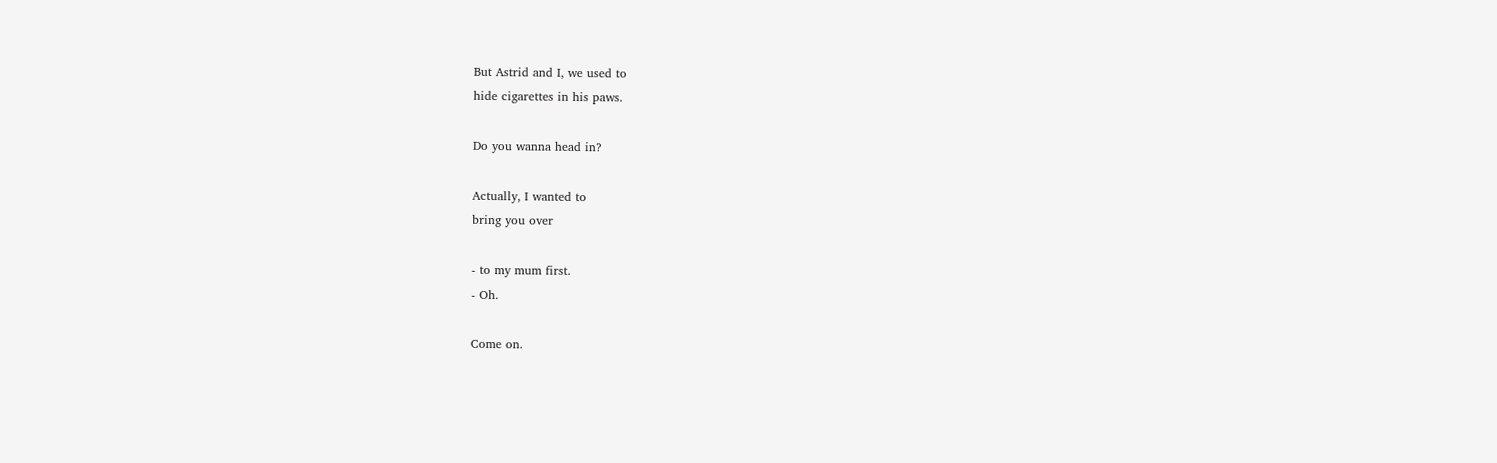But Astrid and I, we used to
hide cigarettes in his paws.

Do you wanna head in?

Actually, I wanted to
bring you over

- to my mum first.
- Oh.

Come on.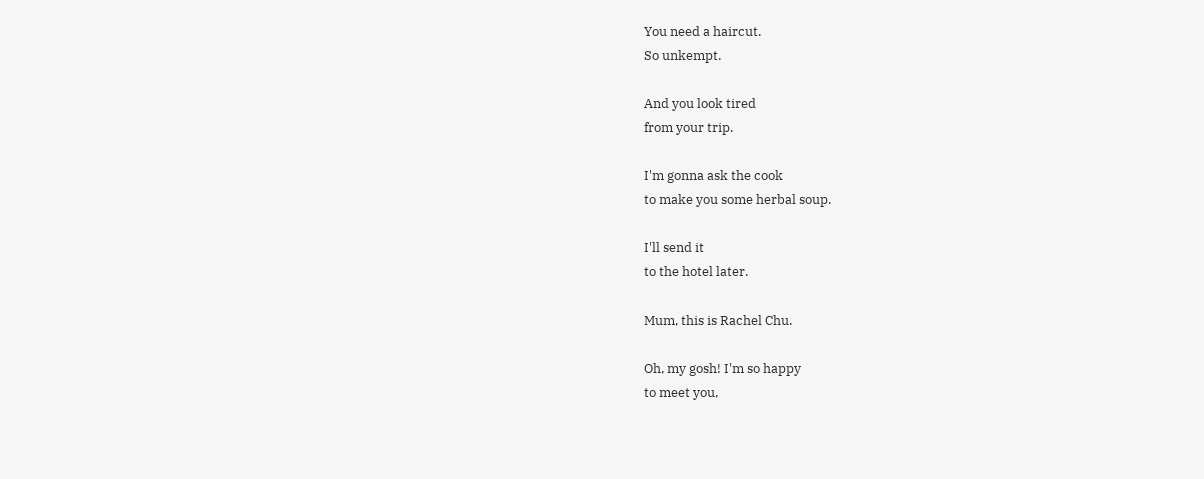You need a haircut.
So unkempt.

And you look tired
from your trip.

I'm gonna ask the cook
to make you some herbal soup.

I'll send it
to the hotel later.

Mum, this is Rachel Chu.

Oh, my gosh! I'm so happy
to meet you,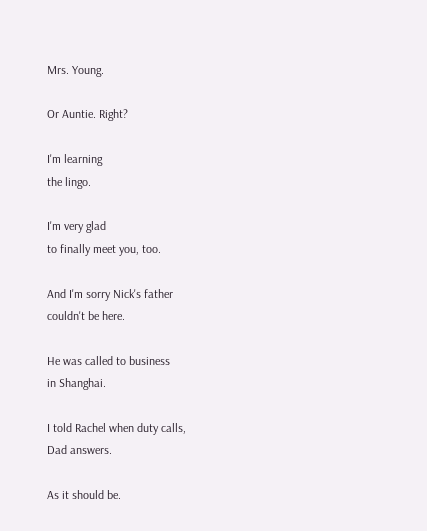Mrs. Young.

Or Auntie. Right?

I'm learning
the lingo.

I'm very glad
to finally meet you, too.

And I'm sorry Nick's father
couldn't be here.

He was called to business
in Shanghai.

I told Rachel when duty calls,
Dad answers.

As it should be.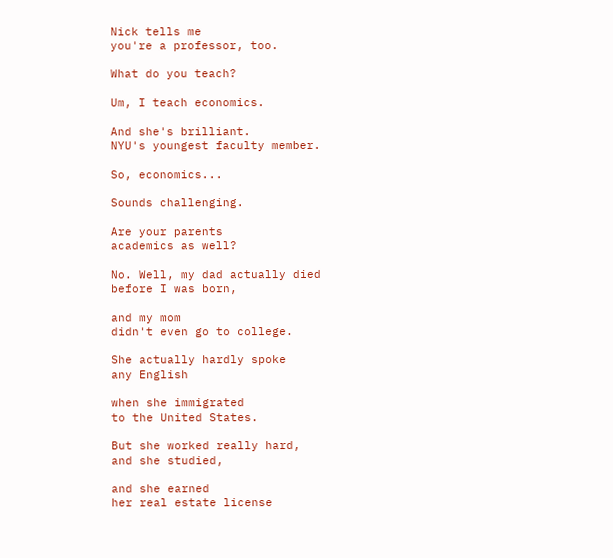Nick tells me
you're a professor, too.

What do you teach?

Um, I teach economics.

And she's brilliant.
NYU's youngest faculty member.

So, economics...

Sounds challenging.

Are your parents
academics as well?

No. Well, my dad actually died
before I was born,

and my mom
didn't even go to college.

She actually hardly spoke
any English

when she immigrated
to the United States.

But she worked really hard,
and she studied,

and she earned
her real estate license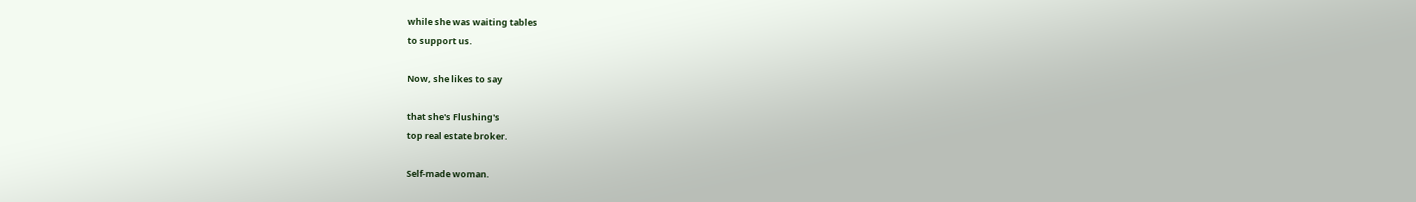while she was waiting tables
to support us.

Now, she likes to say

that she's Flushing's
top real estate broker.

Self-made woman.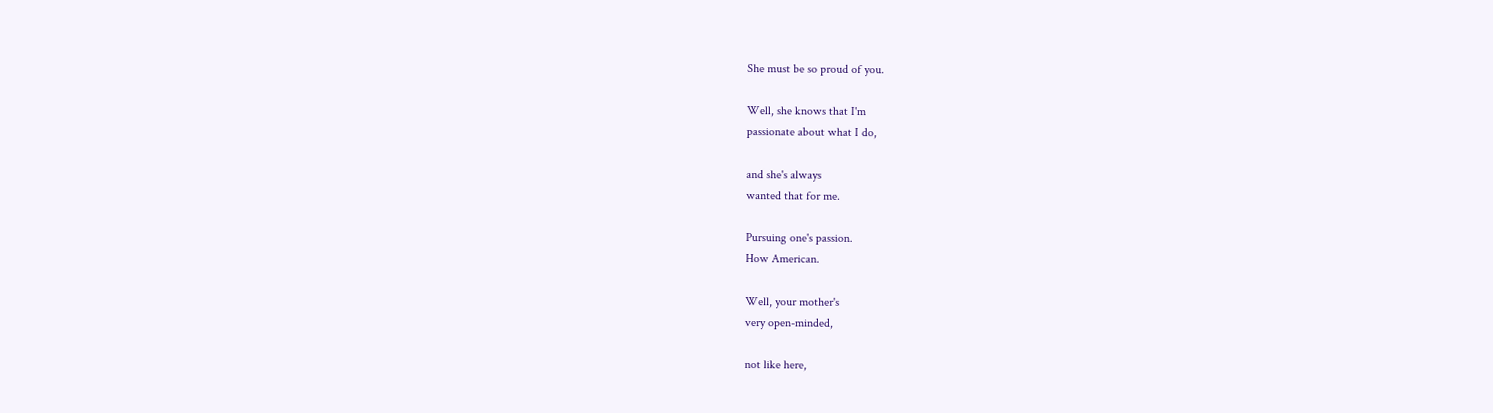She must be so proud of you.

Well, she knows that I'm
passionate about what I do,

and she's always
wanted that for me.

Pursuing one's passion.
How American.

Well, your mother's
very open-minded,

not like here,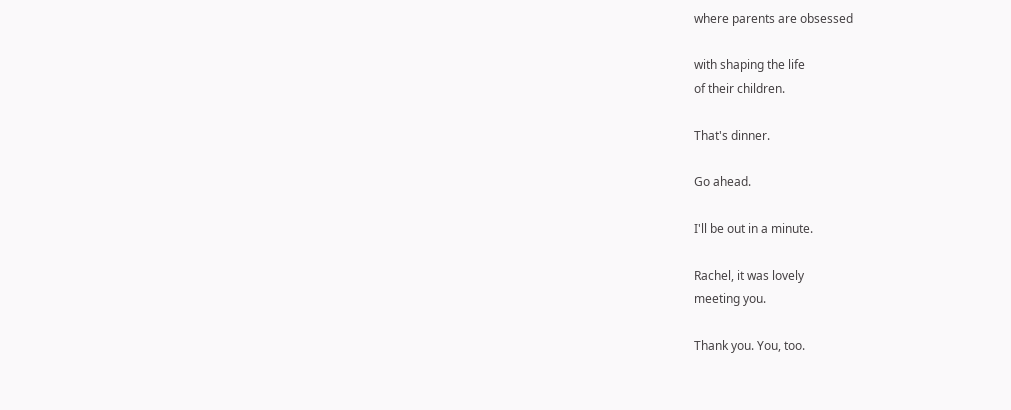where parents are obsessed

with shaping the life
of their children.

That's dinner.

Go ahead.

I'll be out in a minute.

Rachel, it was lovely
meeting you.

Thank you. You, too.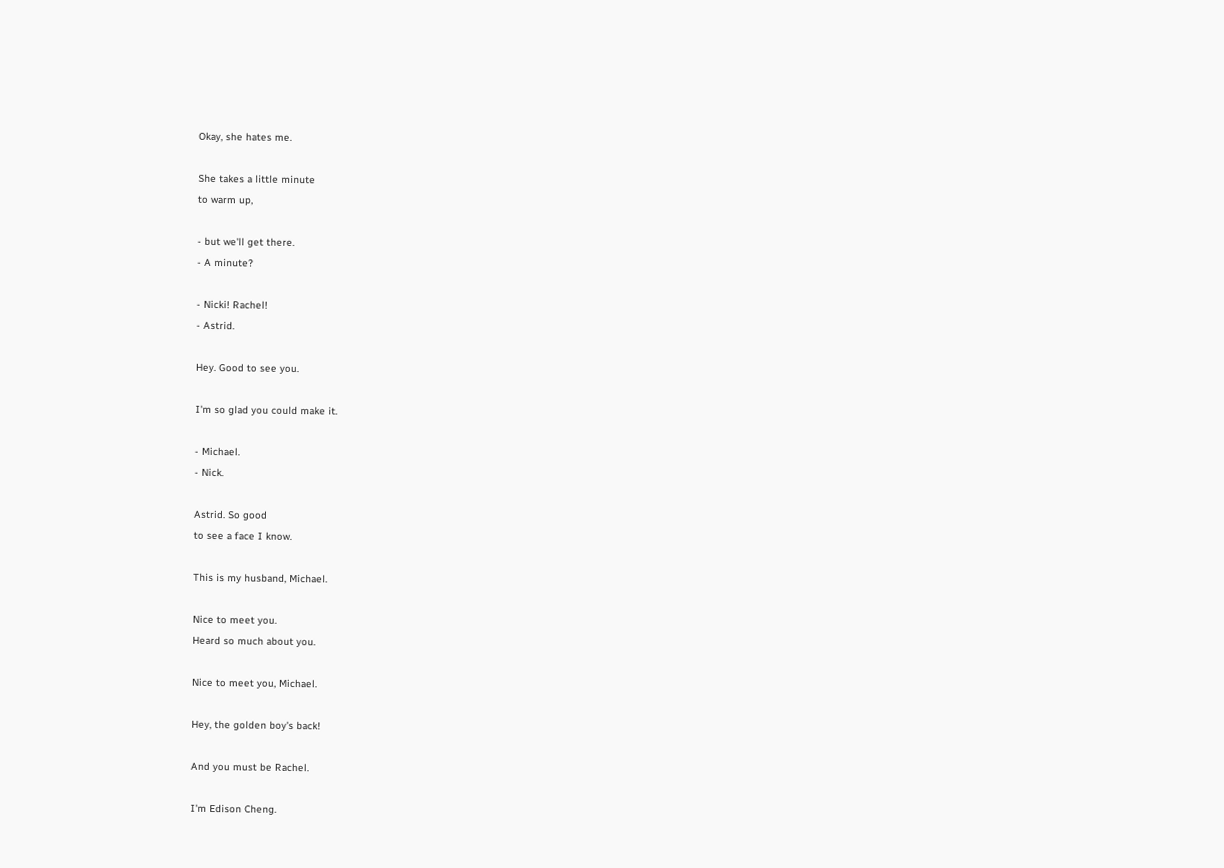Okay, she hates me.

She takes a little minute
to warm up,

- but we'll get there.
- A minute?

- Nicki! Rachel!
- Astrid.

Hey. Good to see you.

I'm so glad you could make it.

- Michael.
- Nick.

Astrid. So good
to see a face I know.

This is my husband, Michael.

Nice to meet you.
Heard so much about you.

Nice to meet you, Michael.

Hey, the golden boy's back!

And you must be Rachel.

I'm Edison Cheng.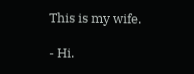This is my wife.

- Hi.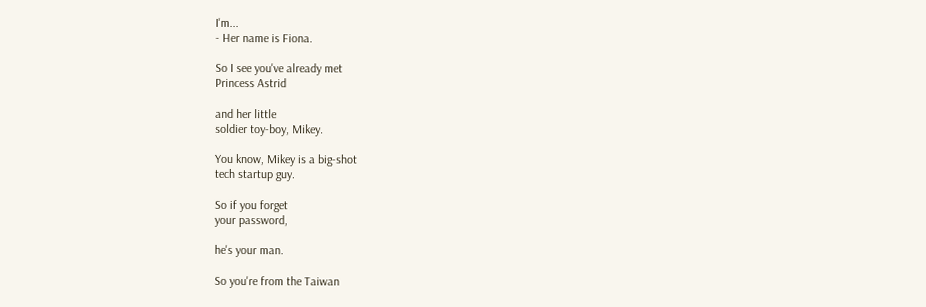I'm...
- Her name is Fiona.

So I see you've already met
Princess Astrid

and her little
soldier toy-boy, Mikey.

You know, Mikey is a big-shot
tech startup guy.

So if you forget
your password,

he's your man.

So you're from the Taiwan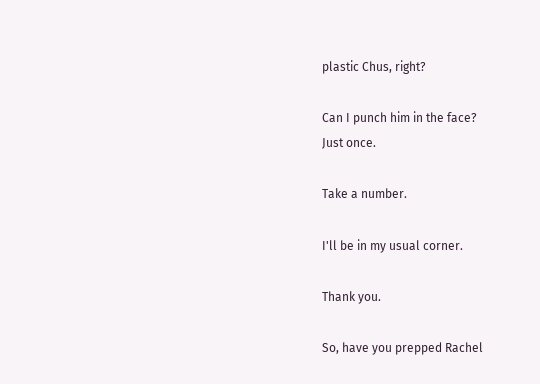plastic Chus, right?

Can I punch him in the face?
Just once.

Take a number.

I'll be in my usual corner.

Thank you.

So, have you prepped Rachel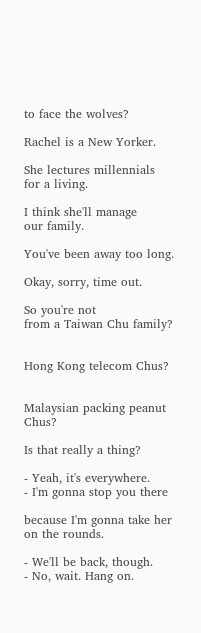to face the wolves?

Rachel is a New Yorker.

She lectures millennials
for a living.

I think she'll manage
our family.

You've been away too long.

Okay, sorry, time out.

So you're not
from a Taiwan Chu family?


Hong Kong telecom Chus?


Malaysian packing peanut Chus?

Is that really a thing?

- Yeah, it's everywhere.
- I'm gonna stop you there

because I'm gonna take her
on the rounds.

- We'll be back, though.
- No, wait. Hang on.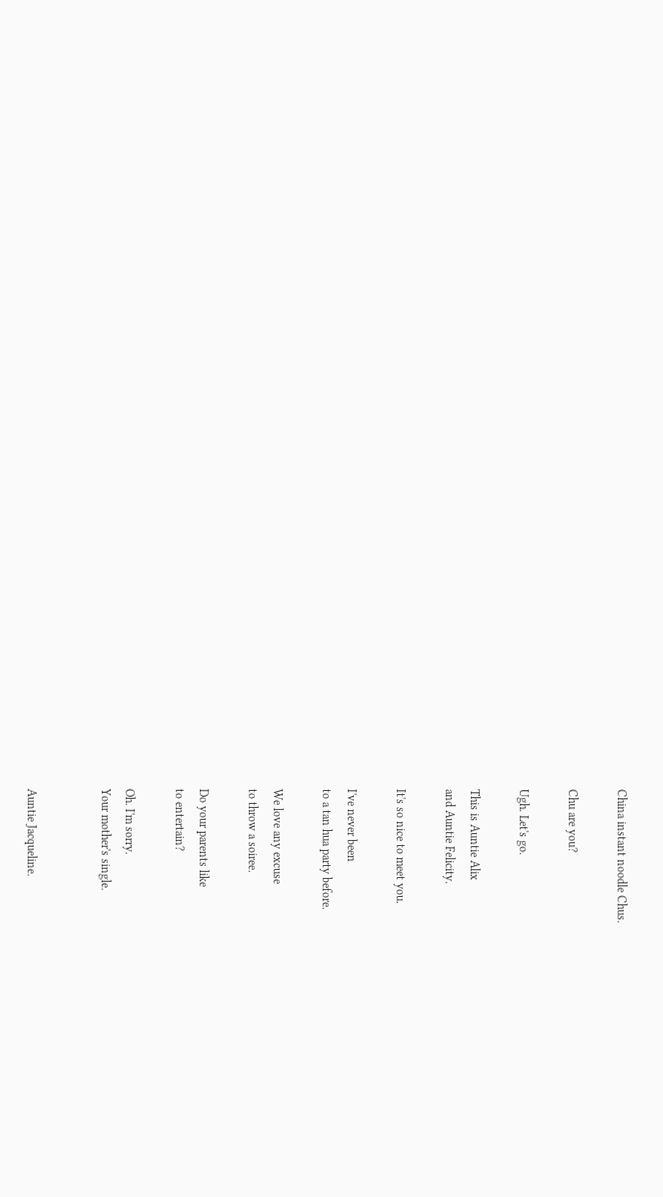China instant noodle Chus.

Chu are you?

Ugh. Let's go.

This is Auntie Alix
and Auntie Felicity.

It's so nice to meet you.

I've never been
to a tan hua party before.

We love any excuse
to throw a soiree.

Do your parents like
to entertain?

Oh. I'm sorry.
Your mother's single.


Auntie Jacqueline.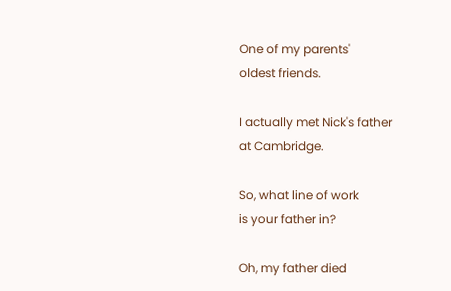One of my parents'
oldest friends.

I actually met Nick's father
at Cambridge.

So, what line of work
is your father in?

Oh, my father died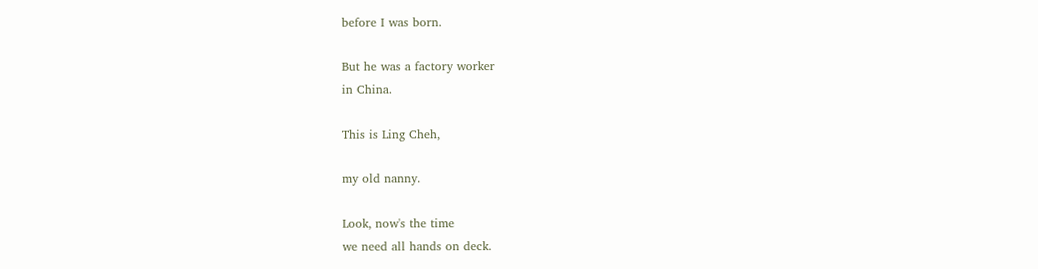before I was born.

But he was a factory worker
in China.

This is Ling Cheh,

my old nanny.

Look, now's the time
we need all hands on deck.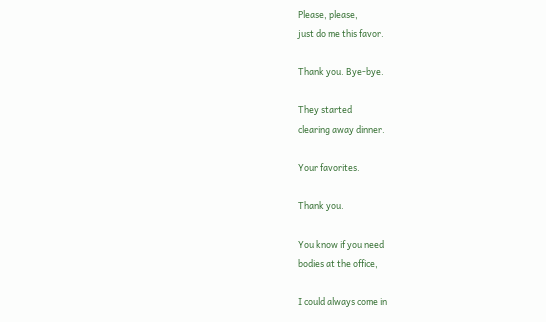Please, please,
just do me this favor.

Thank you. Bye-bye.

They started
clearing away dinner.

Your favorites.

Thank you.

You know if you need
bodies at the office,

I could always come in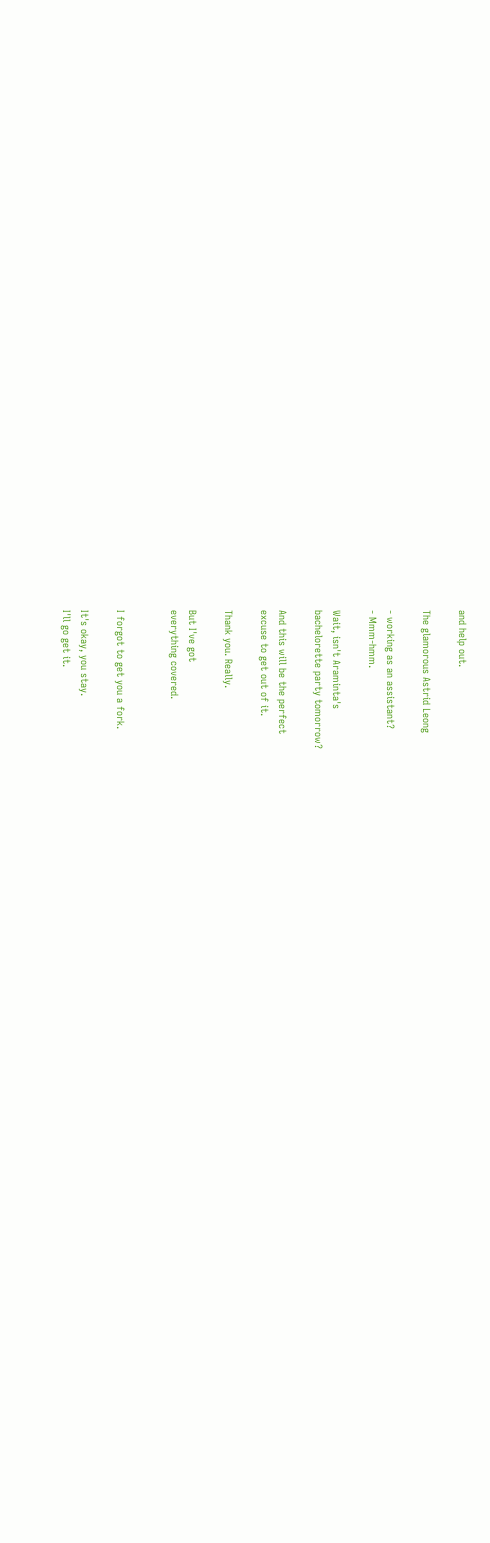and help out.

The glamorous Astrid Leong

- working as an assistant?
- Mmm-hmm.

Wait, isn't Araminta's
bachelorette party tomorrow?

And this will be the perfect
excuse to get out of it.

Thank you. Really.

But I've got
everything covered.


I forgot to get you a fork.

It's okay, you stay.
I'll go get it.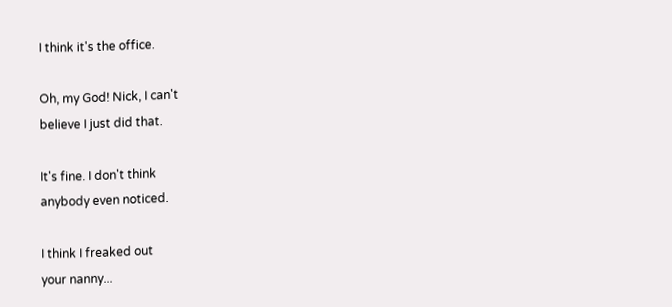I think it's the office.

Oh, my God! Nick, I can't
believe I just did that.

It's fine. I don't think
anybody even noticed.

I think I freaked out
your nanny...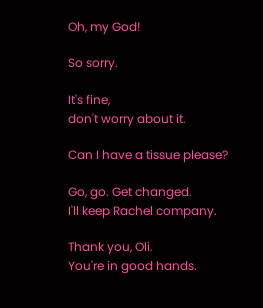Oh, my God!

So sorry.

It's fine,
don't worry about it.

Can I have a tissue please?

Go, go. Get changed.
I'll keep Rachel company.

Thank you, Oli.
You're in good hands.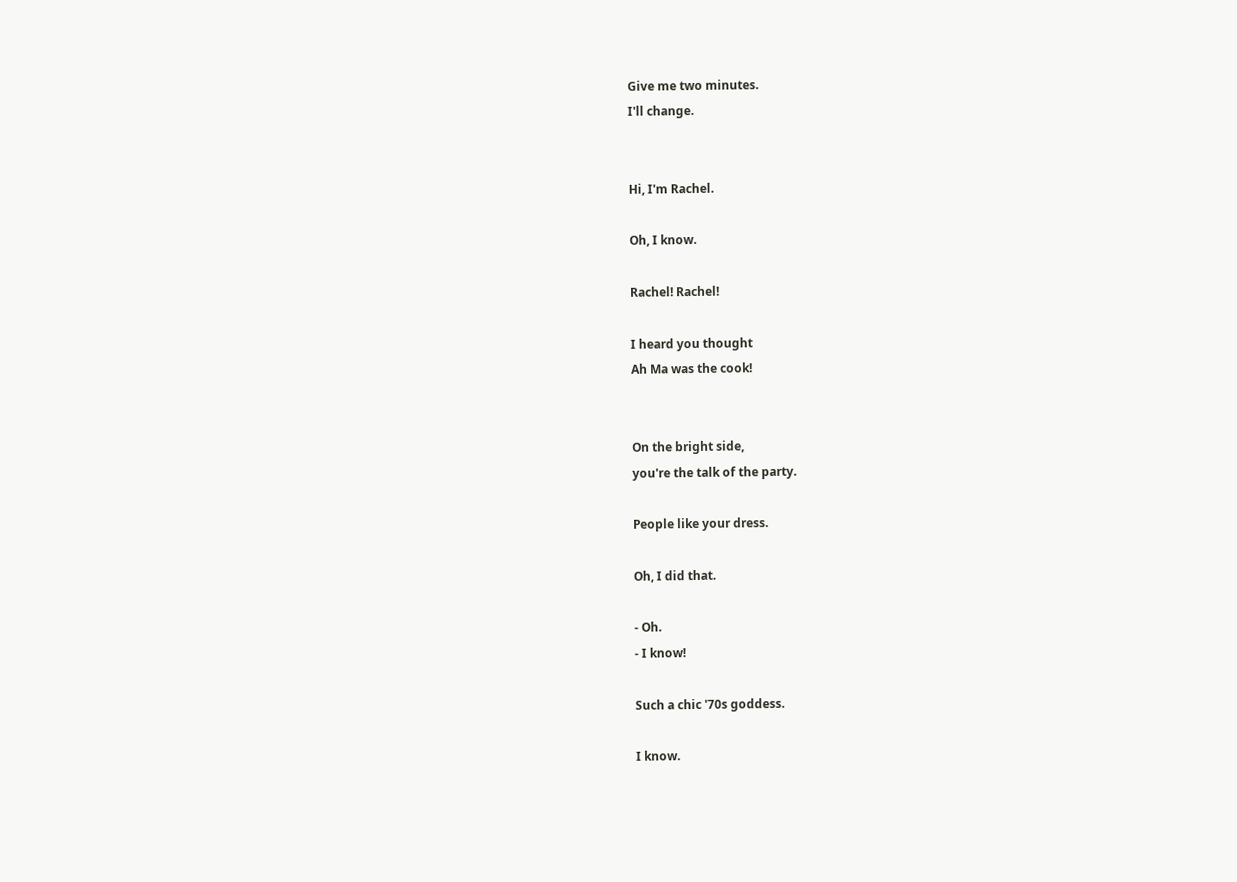Give me two minutes.
I'll change.


Hi, I'm Rachel.

Oh, I know.

Rachel! Rachel!

I heard you thought
Ah Ma was the cook!


On the bright side,
you're the talk of the party.

People like your dress.

Oh, I did that.

- Oh.
- I know!

Such a chic '70s goddess.

I know.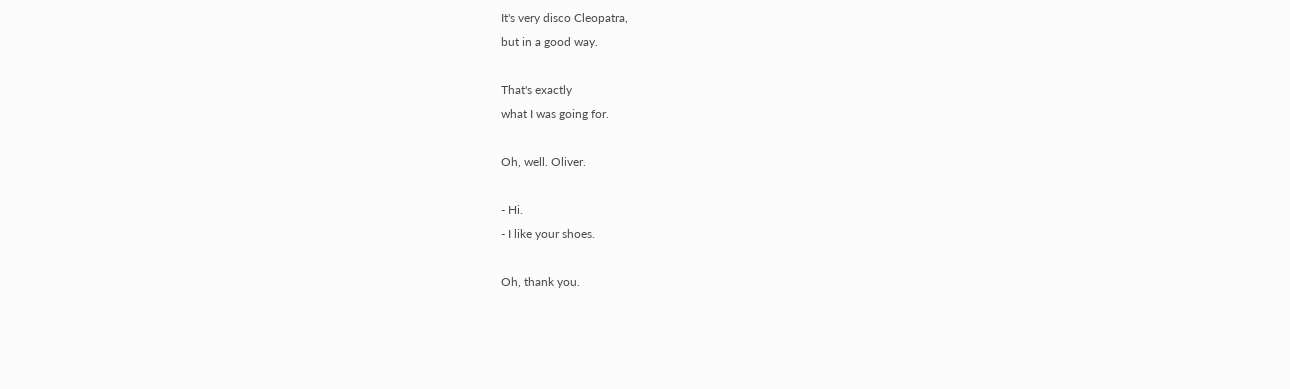It's very disco Cleopatra,
but in a good way.

That's exactly
what I was going for.

Oh, well. Oliver.

- Hi.
- I like your shoes.

Oh, thank you.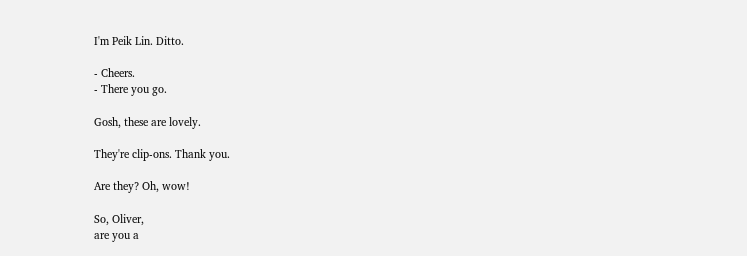I'm Peik Lin. Ditto.

- Cheers.
- There you go.

Gosh, these are lovely.

They're clip-ons. Thank you.

Are they? Oh, wow!

So, Oliver,
are you a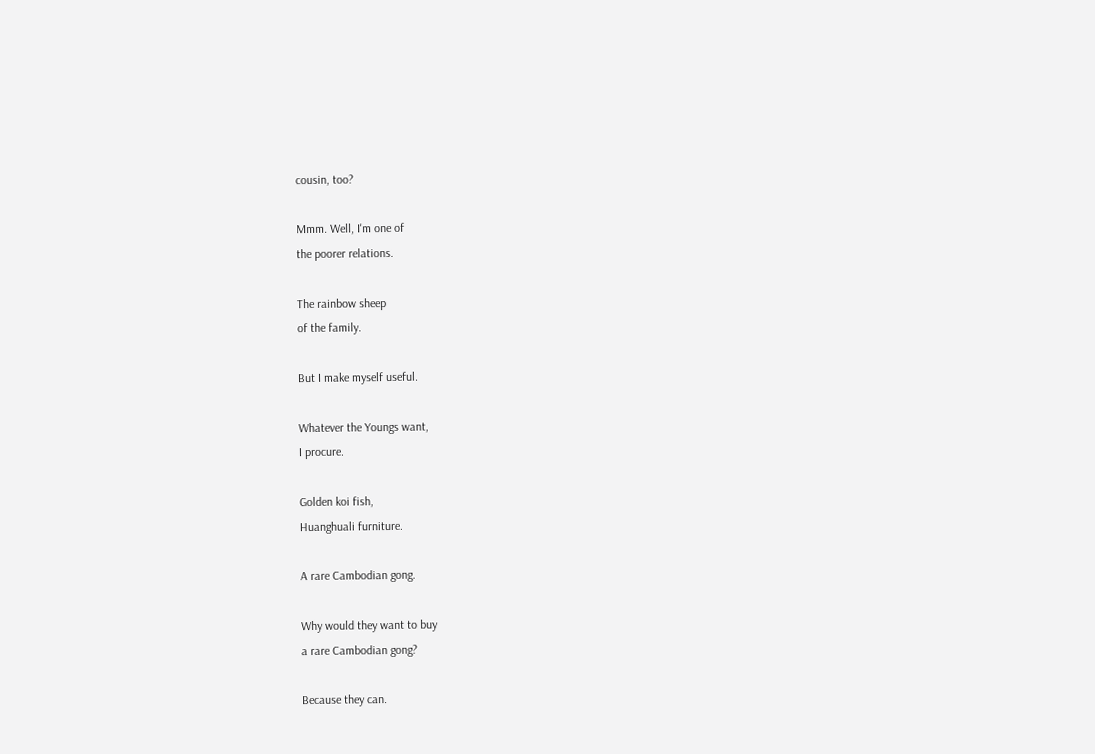cousin, too?

Mmm. Well, I'm one of
the poorer relations.

The rainbow sheep
of the family.

But I make myself useful.

Whatever the Youngs want,
I procure.

Golden koi fish,
Huanghuali furniture.

A rare Cambodian gong.

Why would they want to buy
a rare Cambodian gong?

Because they can.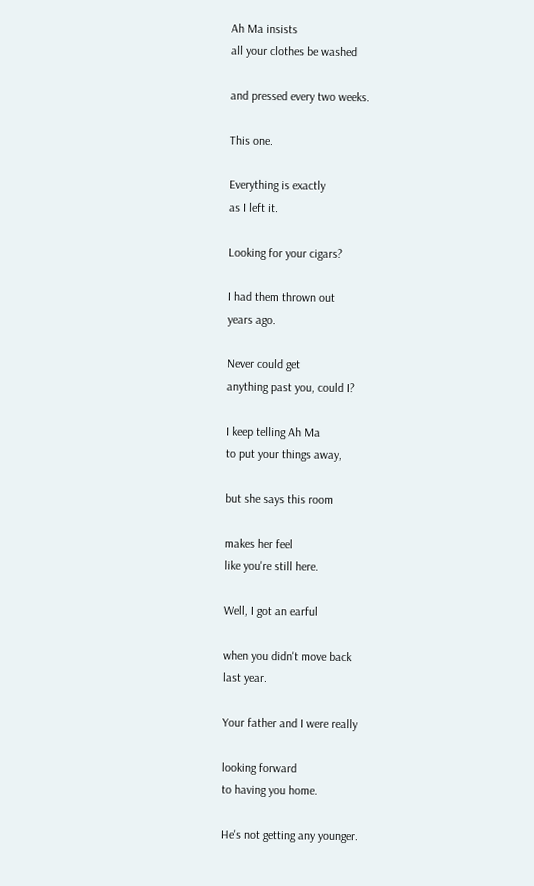Ah Ma insists
all your clothes be washed

and pressed every two weeks.

This one.

Everything is exactly
as I left it.

Looking for your cigars?

I had them thrown out
years ago.

Never could get
anything past you, could I?

I keep telling Ah Ma
to put your things away,

but she says this room

makes her feel
like you're still here.

Well, I got an earful

when you didn't move back
last year.

Your father and I were really

looking forward
to having you home.

He's not getting any younger.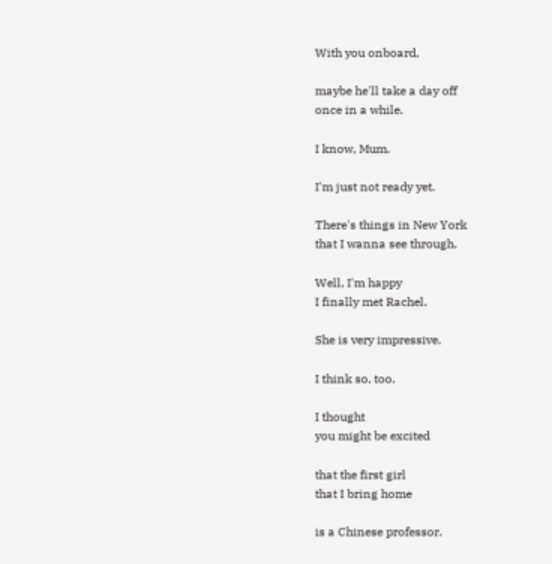With you onboard,

maybe he'll take a day off
once in a while.

I know, Mum.

I'm just not ready yet.

There's things in New York
that I wanna see through.

Well, I'm happy
I finally met Rachel.

She is very impressive.

I think so, too.

I thought
you might be excited

that the first girl
that I bring home

is a Chinese professor.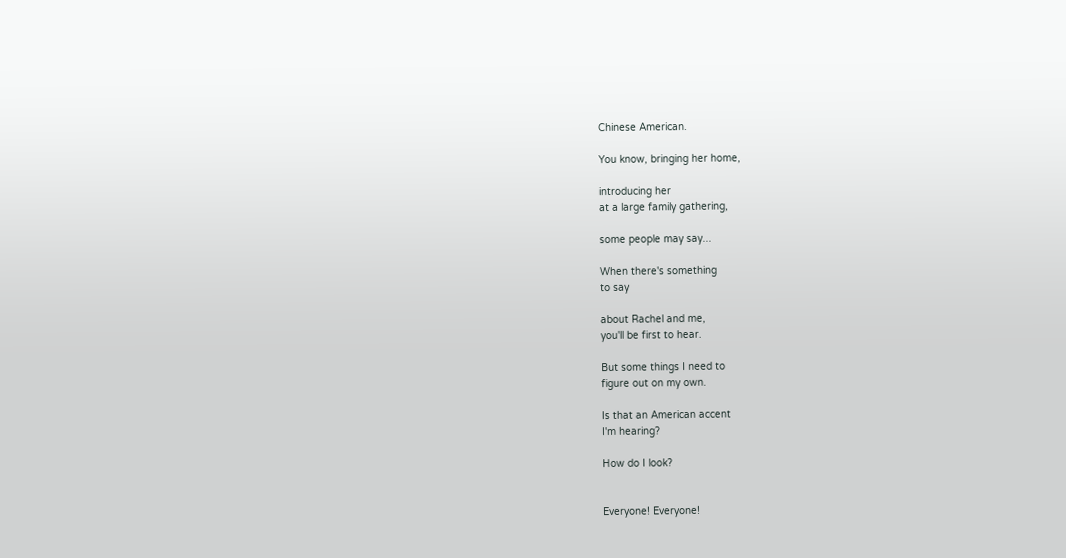Chinese American.

You know, bringing her home,

introducing her
at a large family gathering,

some people may say...

When there's something
to say

about Rachel and me,
you'll be first to hear.

But some things I need to
figure out on my own.

Is that an American accent
I'm hearing?

How do I look?


Everyone! Everyone!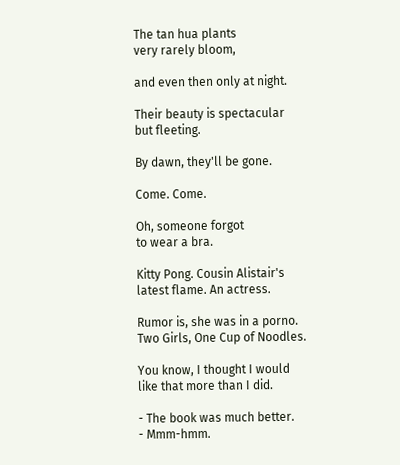The tan hua plants
very rarely bloom,

and even then only at night.

Their beauty is spectacular
but fleeting.

By dawn, they'll be gone.

Come. Come.

Oh, someone forgot
to wear a bra.

Kitty Pong. Cousin Alistair's
latest flame. An actress.

Rumor is, she was in a porno.
Two Girls, One Cup of Noodles.

You know, I thought I would
like that more than I did.

- The book was much better.
- Mmm-hmm.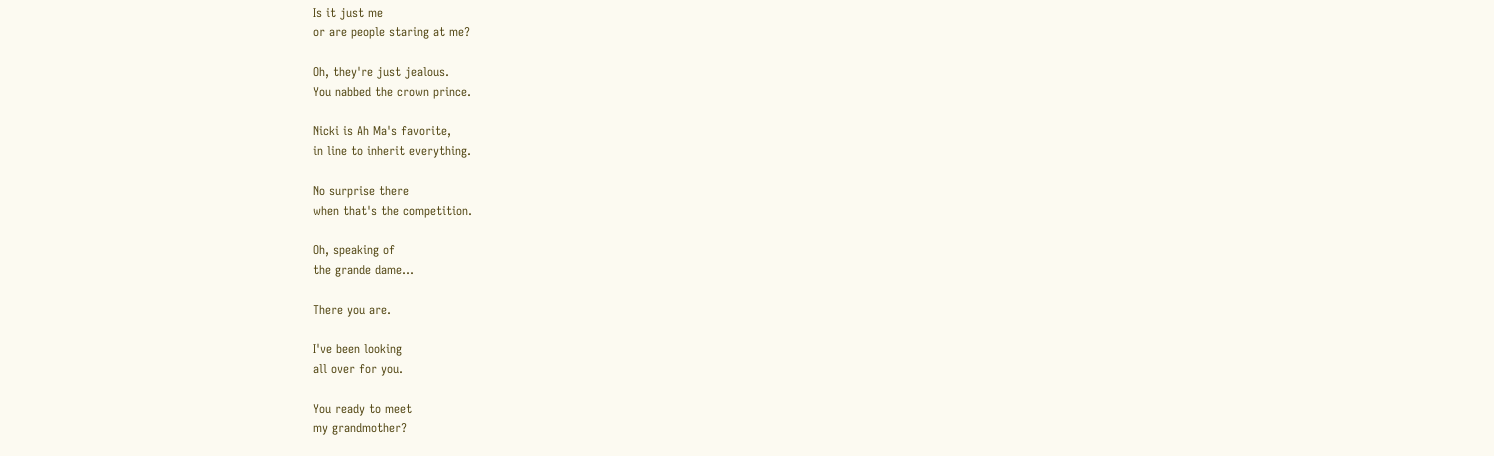Is it just me
or are people staring at me?

Oh, they're just jealous.
You nabbed the crown prince.

Nicki is Ah Ma's favorite,
in line to inherit everything.

No surprise there
when that's the competition.

Oh, speaking of
the grande dame...

There you are.

I've been looking
all over for you.

You ready to meet
my grandmother?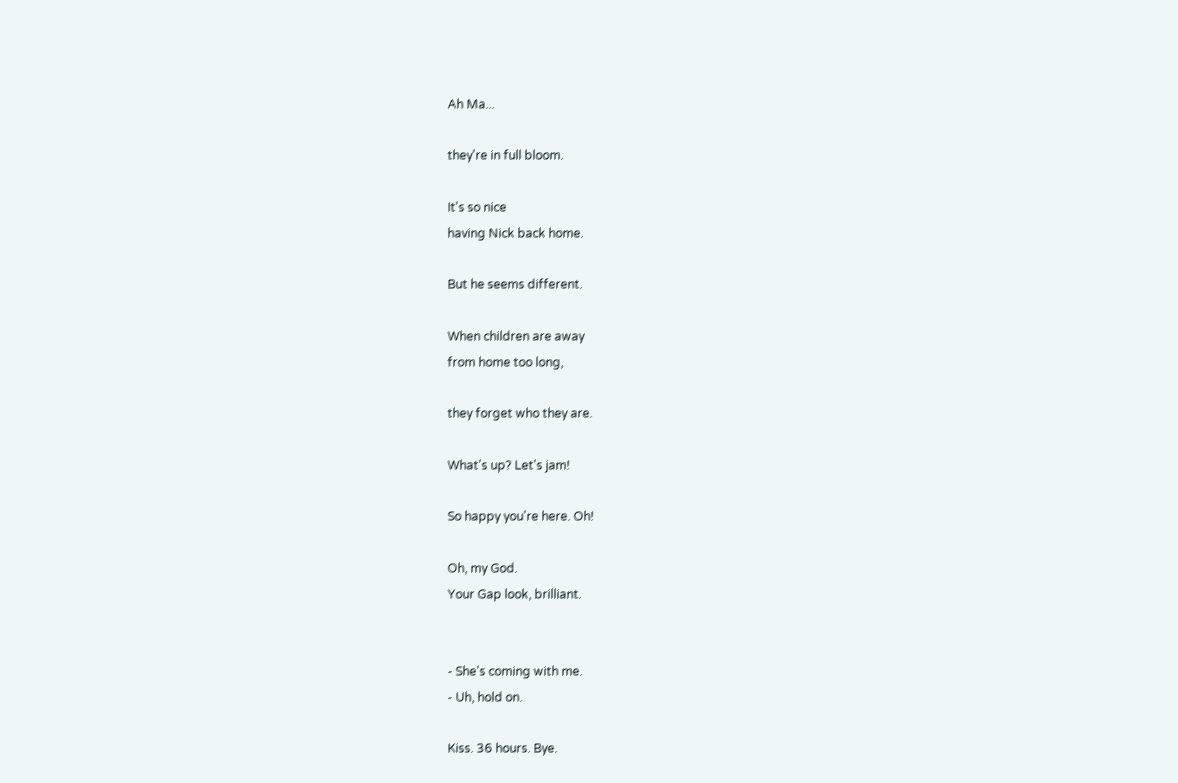Ah Ma...

they're in full bloom.

It's so nice
having Nick back home.

But he seems different.

When children are away
from home too long,

they forget who they are.

What's up? Let's jam!

So happy you're here. Oh!

Oh, my God.
Your Gap look, brilliant.


- She's coming with me.
- Uh, hold on.

Kiss. 36 hours. Bye.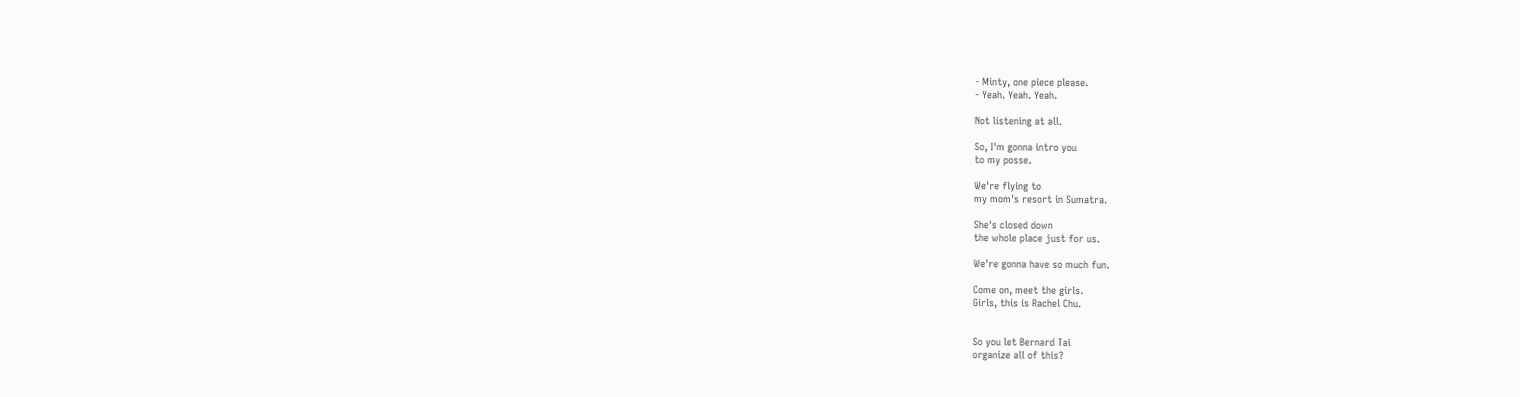- Minty, one piece please.
- Yeah. Yeah. Yeah.

Not listening at all.

So, I'm gonna intro you
to my posse.

We're flying to
my mom's resort in Sumatra.

She's closed down
the whole place just for us.

We're gonna have so much fun.

Come on, meet the girls.
Girls, this is Rachel Chu.


So you let Bernard Tai
organize all of this?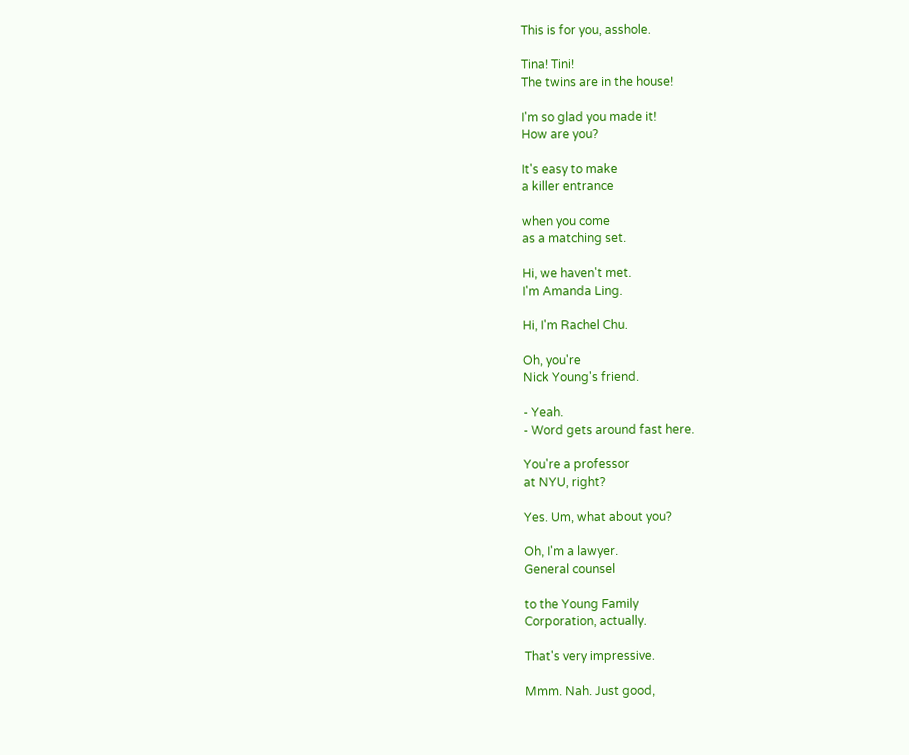This is for you, asshole.

Tina! Tini!
The twins are in the house!

I'm so glad you made it!
How are you?

It's easy to make
a killer entrance

when you come
as a matching set.

Hi, we haven't met.
I'm Amanda Ling.

Hi, I'm Rachel Chu.

Oh, you're
Nick Young's friend.

- Yeah.
- Word gets around fast here.

You're a professor
at NYU, right?

Yes. Um, what about you?

Oh, I'm a lawyer.
General counsel

to the Young Family
Corporation, actually.

That's very impressive.

Mmm. Nah. Just good,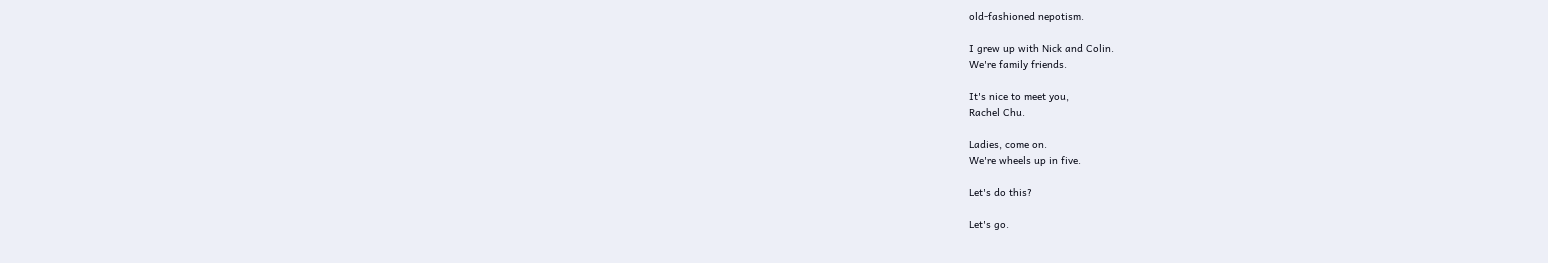old-fashioned nepotism.

I grew up with Nick and Colin.
We're family friends.

It's nice to meet you,
Rachel Chu.

Ladies, come on.
We're wheels up in five.

Let's do this?

Let's go.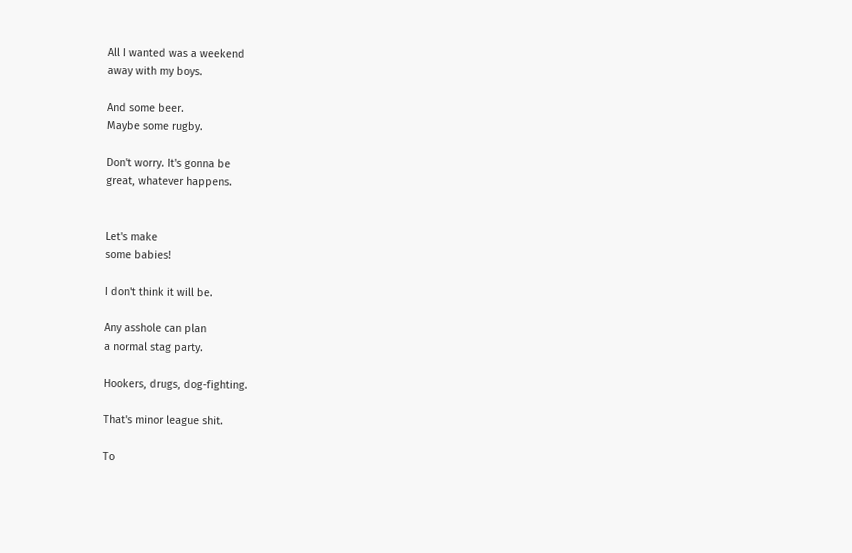All I wanted was a weekend
away with my boys.

And some beer.
Maybe some rugby.

Don't worry. It's gonna be
great, whatever happens.


Let's make
some babies!

I don't think it will be.

Any asshole can plan
a normal stag party.

Hookers, drugs, dog-fighting.

That's minor league shit.

To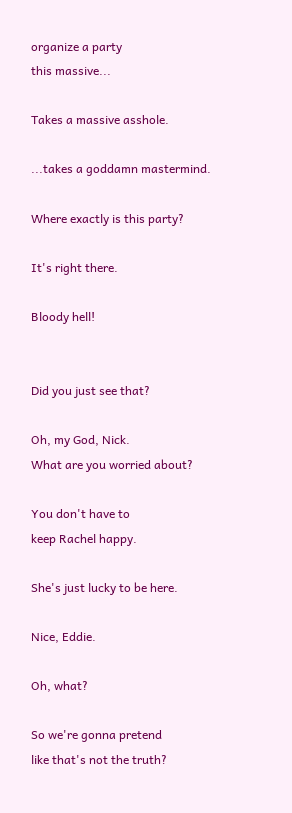organize a party
this massive...

Takes a massive asshole.

...takes a goddamn mastermind.

Where exactly is this party?

It's right there.

Bloody hell!


Did you just see that?

Oh, my God, Nick.
What are you worried about?

You don't have to
keep Rachel happy.

She's just lucky to be here.

Nice, Eddie.

Oh, what?

So we're gonna pretend
like that's not the truth?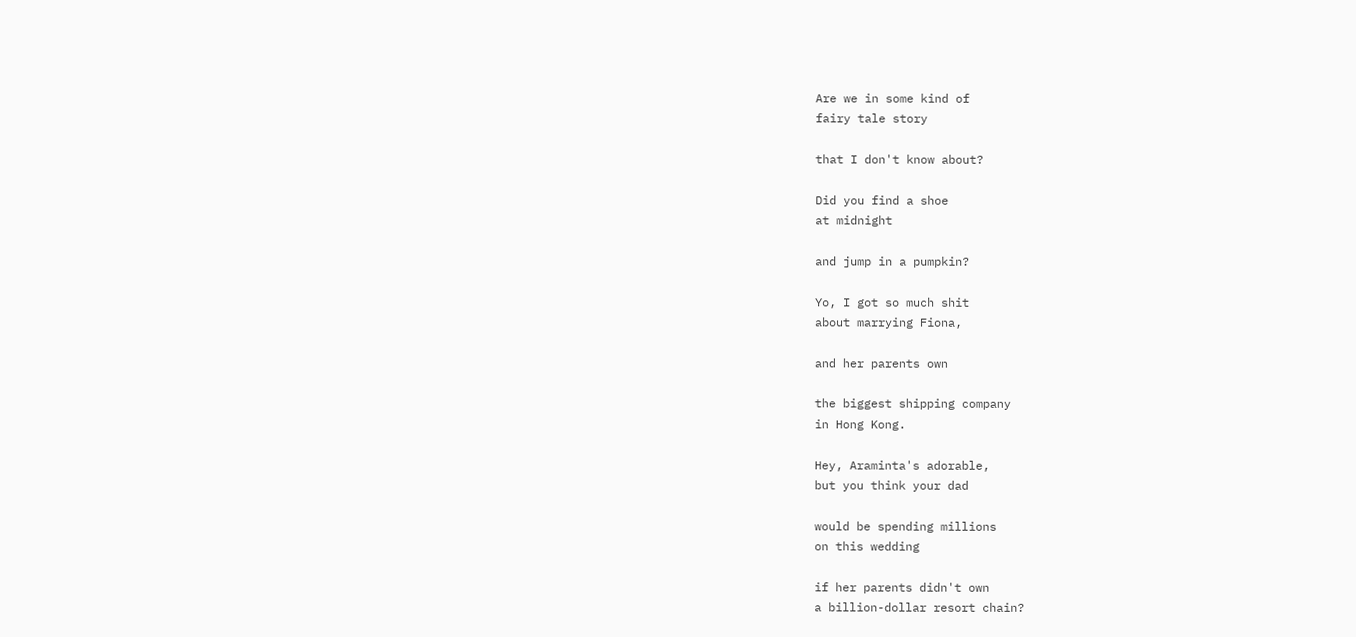Are we in some kind of
fairy tale story

that I don't know about?

Did you find a shoe
at midnight

and jump in a pumpkin?

Yo, I got so much shit
about marrying Fiona,

and her parents own

the biggest shipping company
in Hong Kong.

Hey, Araminta's adorable,
but you think your dad

would be spending millions
on this wedding

if her parents didn't own
a billion-dollar resort chain?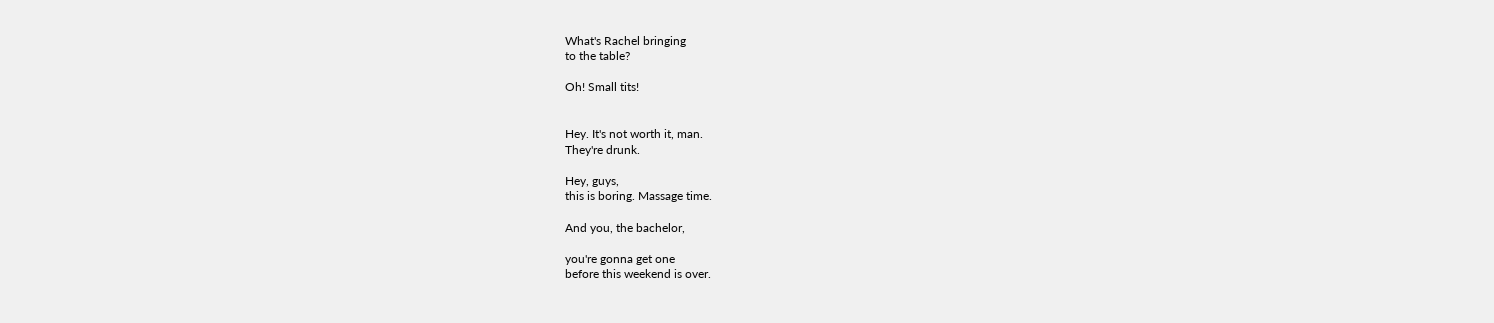What's Rachel bringing
to the table?

Oh! Small tits!


Hey. It's not worth it, man.
They're drunk.

Hey, guys,
this is boring. Massage time.

And you, the bachelor,

you're gonna get one
before this weekend is over.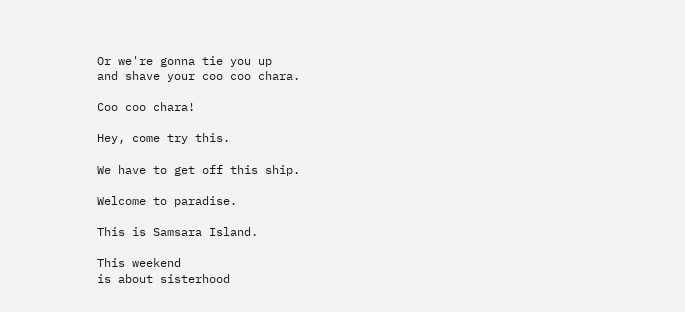Or we're gonna tie you up
and shave your coo coo chara.

Coo coo chara!

Hey, come try this.

We have to get off this ship.

Welcome to paradise.

This is Samsara Island.

This weekend
is about sisterhood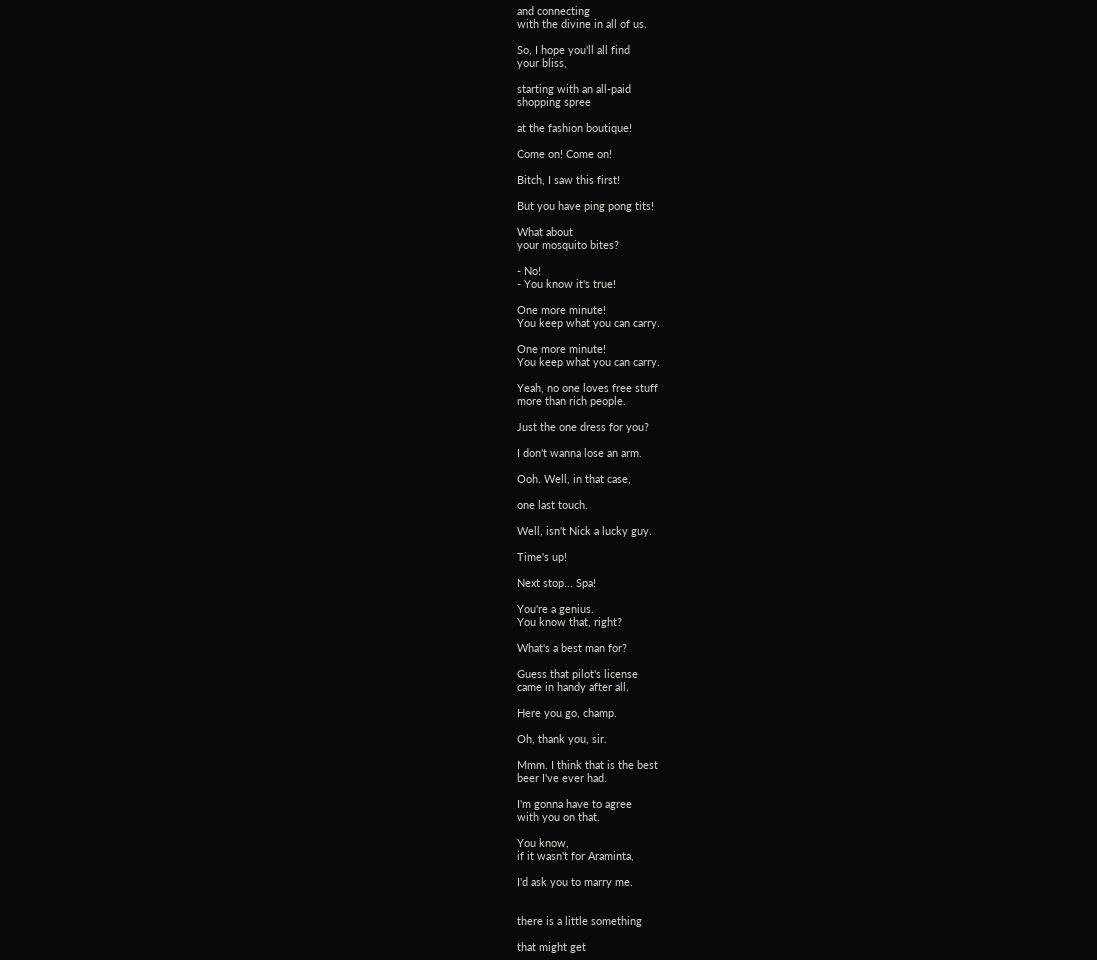and connecting
with the divine in all of us.

So, I hope you'll all find
your bliss,

starting with an all-paid
shopping spree

at the fashion boutique!

Come on! Come on!

Bitch, I saw this first!

But you have ping pong tits!

What about
your mosquito bites?

- No!
- You know it's true!

One more minute!
You keep what you can carry.

One more minute!
You keep what you can carry.

Yeah, no one loves free stuff
more than rich people.

Just the one dress for you?

I don't wanna lose an arm.

Ooh. Well, in that case,

one last touch.

Well, isn't Nick a lucky guy.

Time's up!

Next stop... Spa!

You're a genius.
You know that, right?

What's a best man for?

Guess that pilot's license
came in handy after all.

Here you go, champ.

Oh, thank you, sir.

Mmm. I think that is the best
beer I've ever had.

I'm gonna have to agree
with you on that.

You know,
if it wasn't for Araminta,

I'd ask you to marry me.


there is a little something

that might get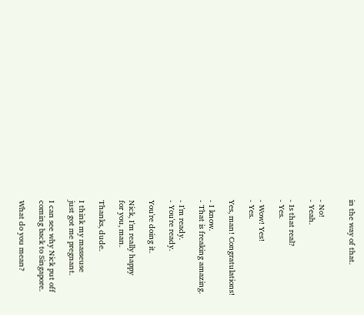in the way of that.


- No!
- Yeah.

- Is that real?
- Yes.

- Wow! Yes!
- Yes.

Yes, man! Congratulations!

- I know.
- That is freaking amazing.

- I'm ready.
- You're ready.

You're doing it.

Nick, I'm really happy
for you, man.

Thanks, dude.

I think my masseuse
just got me pregnant.

I can see why Nick put off
coming back to Singapore.

What do you mean?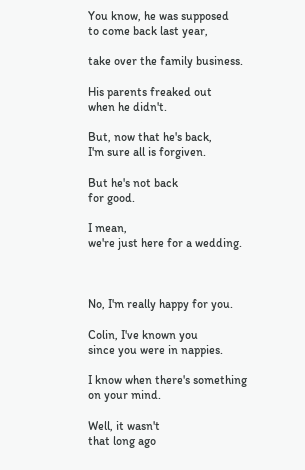You know, he was supposed
to come back last year,

take over the family business.

His parents freaked out
when he didn't.

But, now that he's back,
I'm sure all is forgiven.

But he's not back
for good.

I mean,
we're just here for a wedding.



No, I'm really happy for you.

Colin, I've known you
since you were in nappies.

I know when there's something
on your mind.

Well, it wasn't
that long ago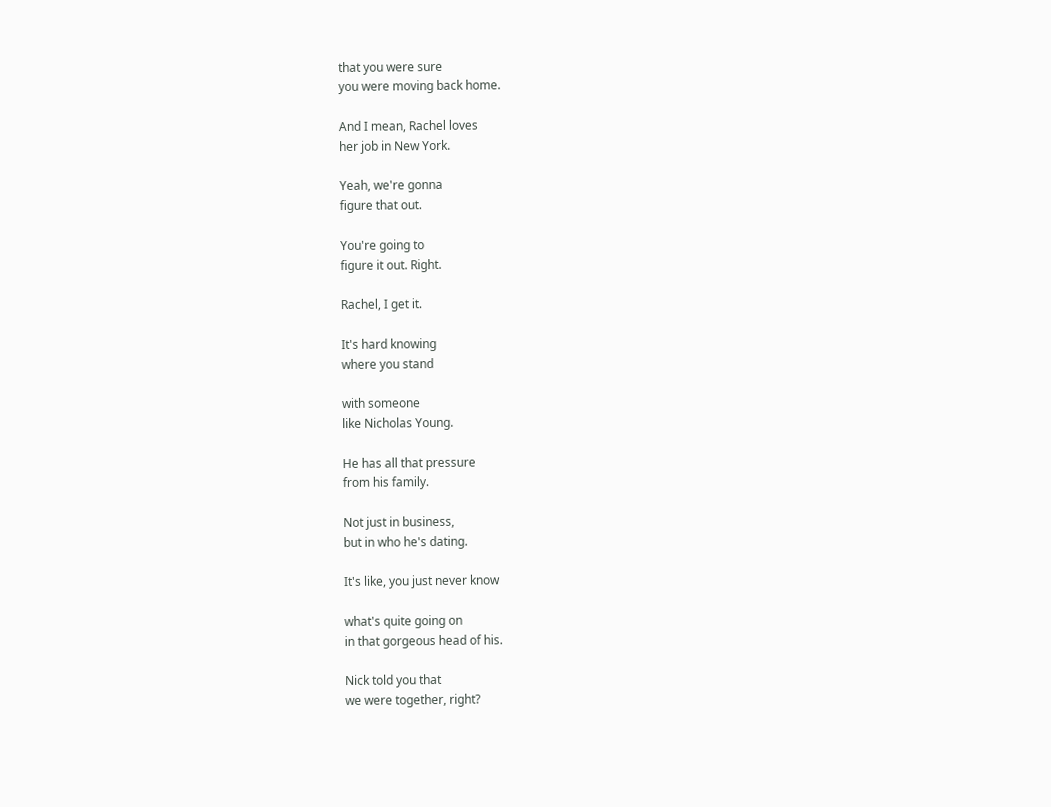that you were sure
you were moving back home.

And I mean, Rachel loves
her job in New York.

Yeah, we're gonna
figure that out.

You're going to
figure it out. Right.

Rachel, I get it.

It's hard knowing
where you stand

with someone
like Nicholas Young.

He has all that pressure
from his family.

Not just in business,
but in who he's dating.

It's like, you just never know

what's quite going on
in that gorgeous head of his.

Nick told you that
we were together, right?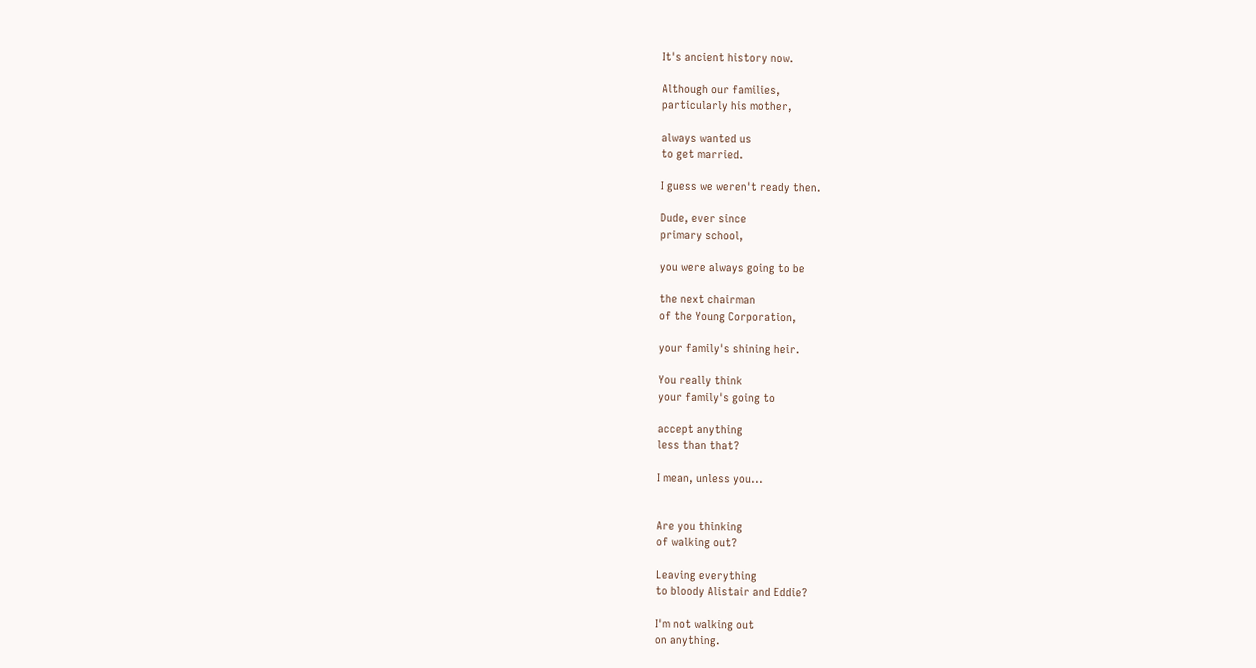It's ancient history now.

Although our families,
particularly his mother,

always wanted us
to get married.

I guess we weren't ready then.

Dude, ever since
primary school,

you were always going to be

the next chairman
of the Young Corporation,

your family's shining heir.

You really think
your family's going to

accept anything
less than that?

I mean, unless you...


Are you thinking
of walking out?

Leaving everything
to bloody Alistair and Eddie?

I'm not walking out
on anything.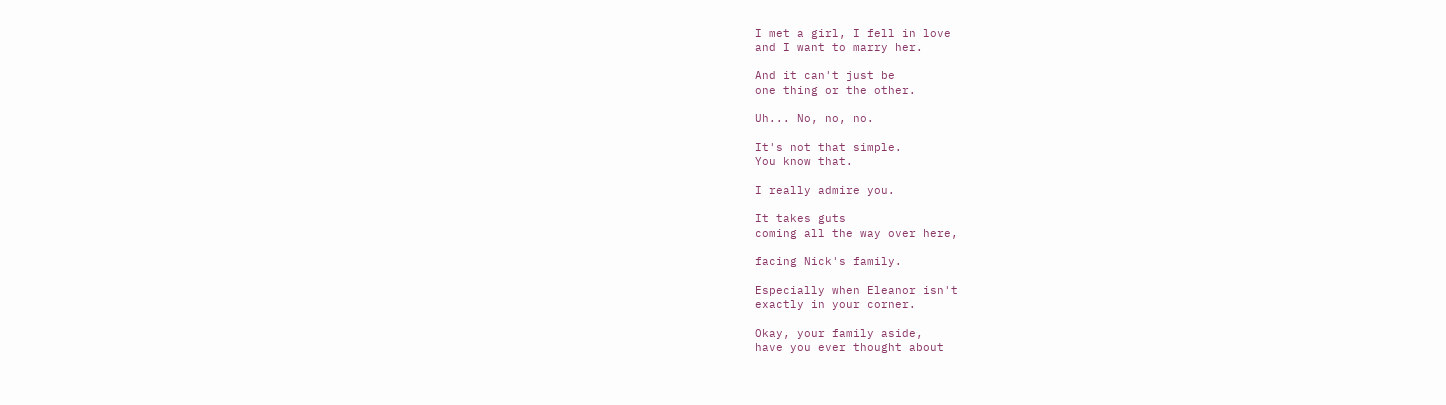I met a girl, I fell in love
and I want to marry her.

And it can't just be
one thing or the other.

Uh... No, no, no.

It's not that simple.
You know that.

I really admire you.

It takes guts
coming all the way over here,

facing Nick's family.

Especially when Eleanor isn't
exactly in your corner.

Okay, your family aside,
have you ever thought about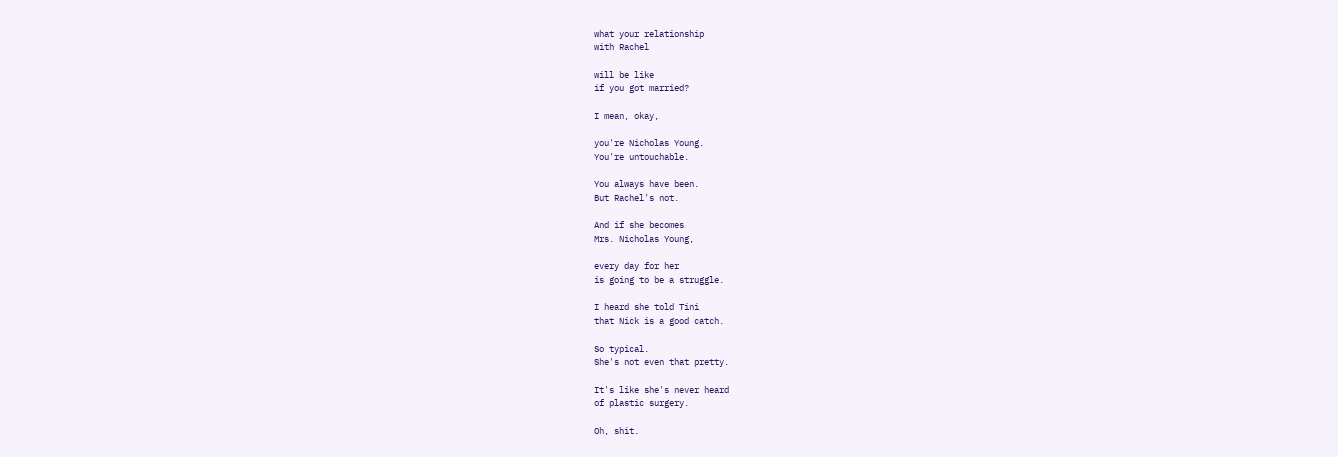what your relationship
with Rachel

will be like
if you got married?

I mean, okay,

you're Nicholas Young.
You're untouchable.

You always have been.
But Rachel's not.

And if she becomes
Mrs. Nicholas Young,

every day for her
is going to be a struggle.

I heard she told Tini
that Nick is a good catch.

So typical.
She's not even that pretty.

It's like she's never heard
of plastic surgery.

Oh, shit.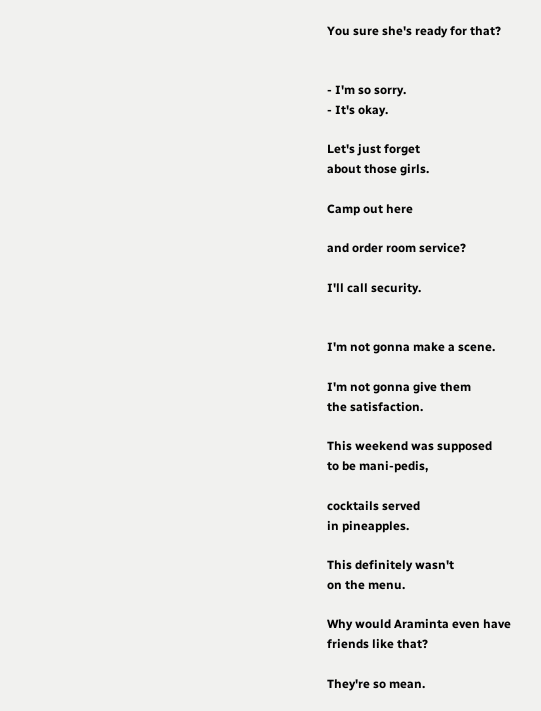You sure she's ready for that?


- I'm so sorry.
- It's okay.

Let's just forget
about those girls.

Camp out here

and order room service?

I'll call security.


I'm not gonna make a scene.

I'm not gonna give them
the satisfaction.

This weekend was supposed
to be mani-pedis,

cocktails served
in pineapples.

This definitely wasn't
on the menu.

Why would Araminta even have
friends like that?

They're so mean.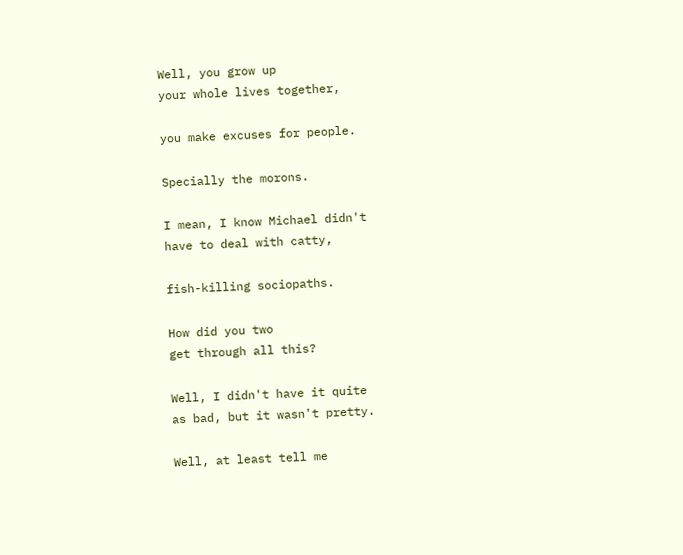Well, you grow up
your whole lives together,

you make excuses for people.

Specially the morons.

I mean, I know Michael didn't
have to deal with catty,

fish-killing sociopaths.

How did you two
get through all this?

Well, I didn't have it quite
as bad, but it wasn't pretty.

Well, at least tell me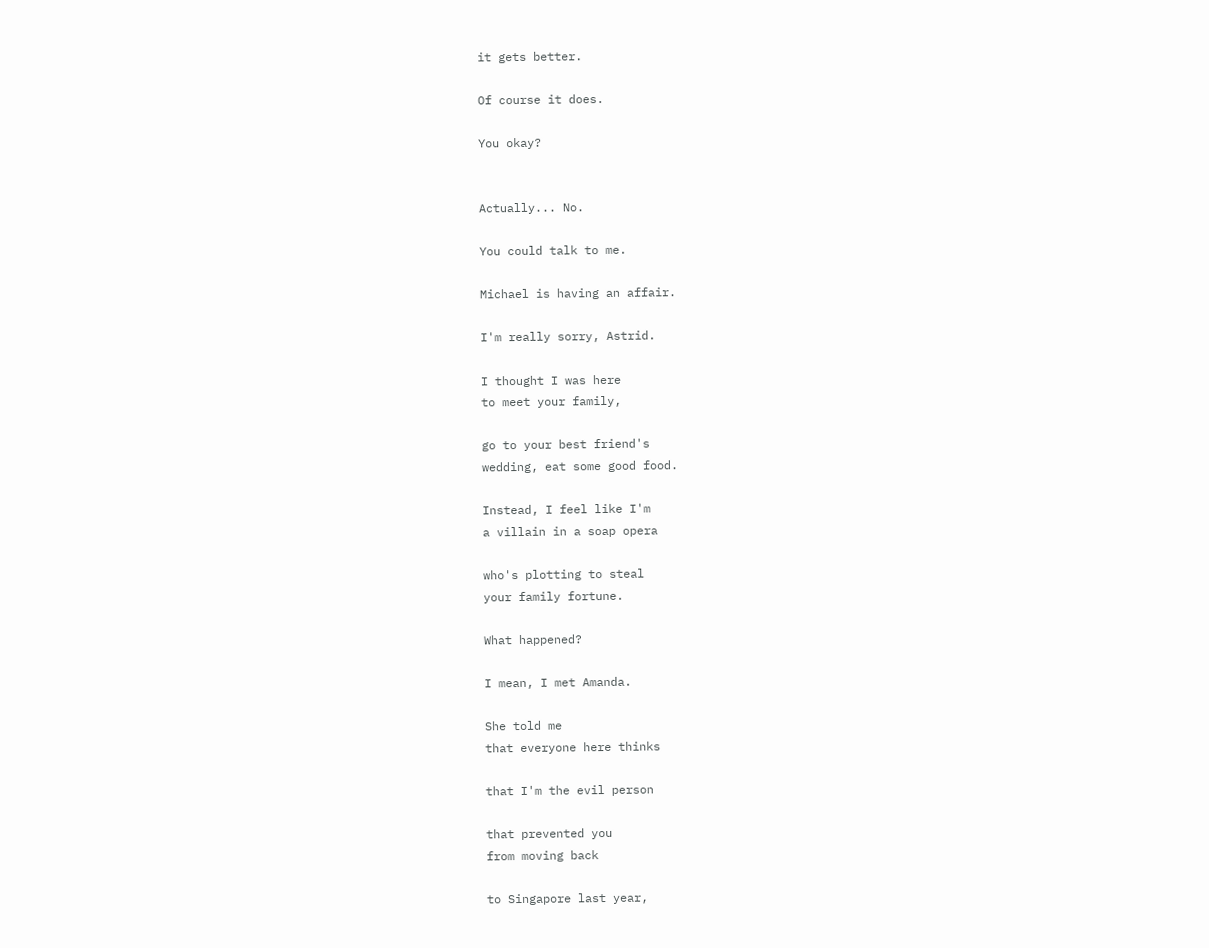it gets better.

Of course it does.

You okay?


Actually... No.

You could talk to me.

Michael is having an affair.

I'm really sorry, Astrid.

I thought I was here
to meet your family,

go to your best friend's
wedding, eat some good food.

Instead, I feel like I'm
a villain in a soap opera

who's plotting to steal
your family fortune.

What happened?

I mean, I met Amanda.

She told me
that everyone here thinks

that I'm the evil person

that prevented you
from moving back

to Singapore last year,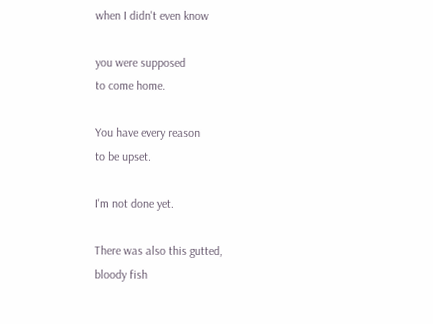when I didn't even know

you were supposed
to come home.

You have every reason
to be upset.

I'm not done yet.

There was also this gutted,
bloody fish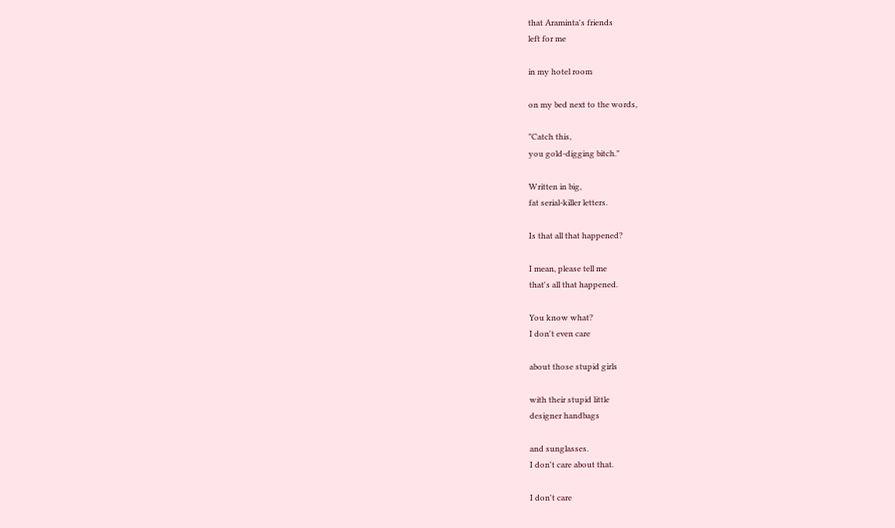that Araminta's friends
left for me

in my hotel room

on my bed next to the words,

"Catch this,
you gold-digging bitch."

Written in big,
fat serial-killer letters.

Is that all that happened?

I mean, please tell me
that's all that happened.

You know what?
I don't even care

about those stupid girls

with their stupid little
designer handbags

and sunglasses.
I don't care about that.

I don't care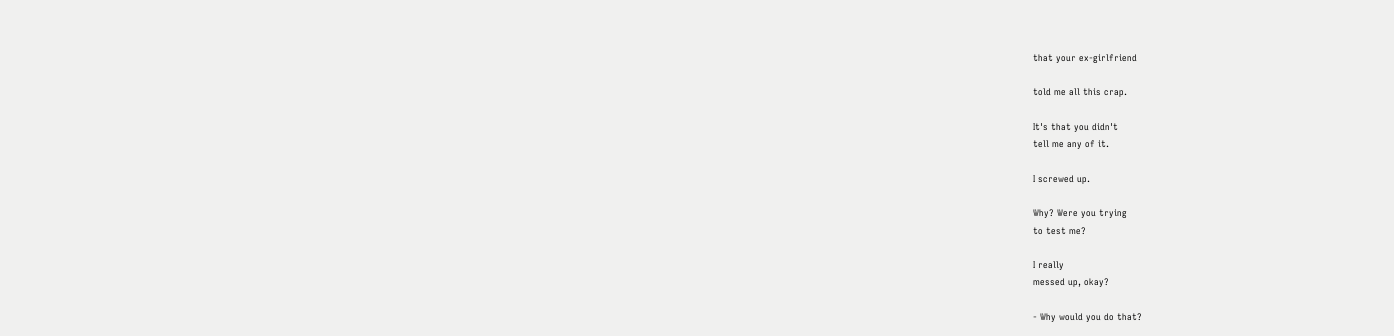that your ex-girlfriend

told me all this crap.

It's that you didn't
tell me any of it.

I screwed up.

Why? Were you trying
to test me?

I really
messed up, okay?

- Why would you do that?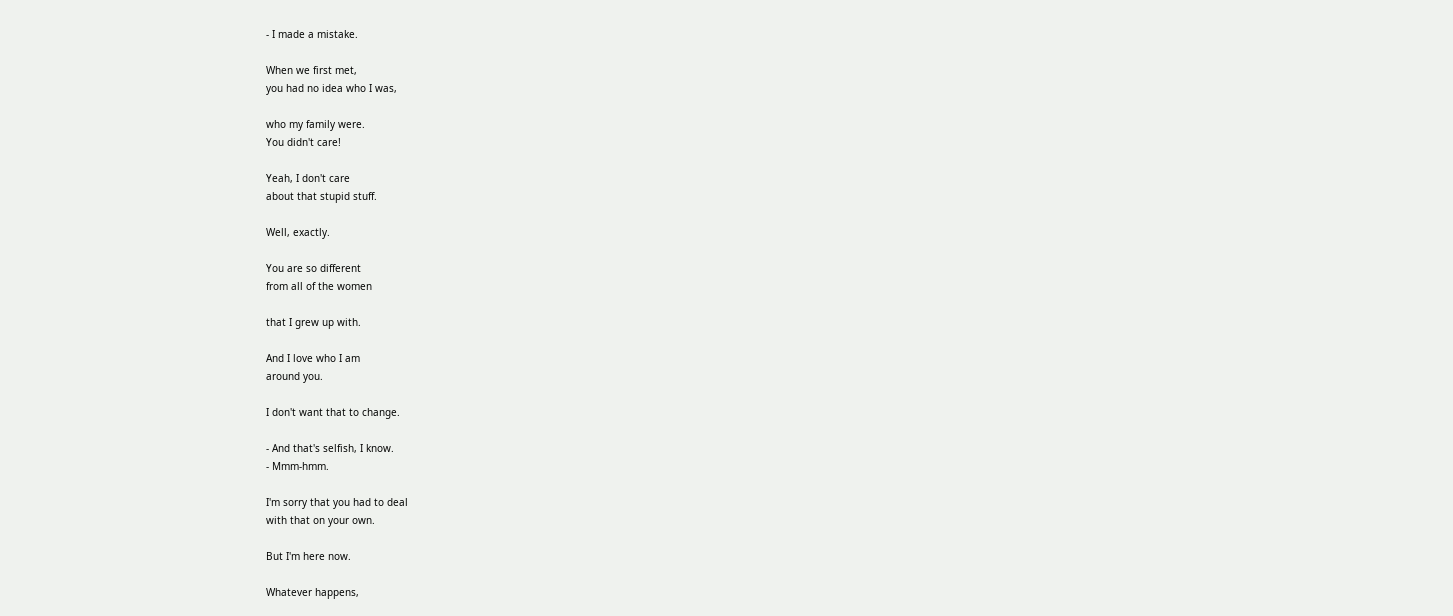- I made a mistake.

When we first met,
you had no idea who I was,

who my family were.
You didn't care!

Yeah, I don't care
about that stupid stuff.

Well, exactly.

You are so different
from all of the women

that I grew up with.

And I love who I am
around you.

I don't want that to change.

- And that's selfish, I know.
- Mmm-hmm.

I'm sorry that you had to deal
with that on your own.

But I'm here now.

Whatever happens,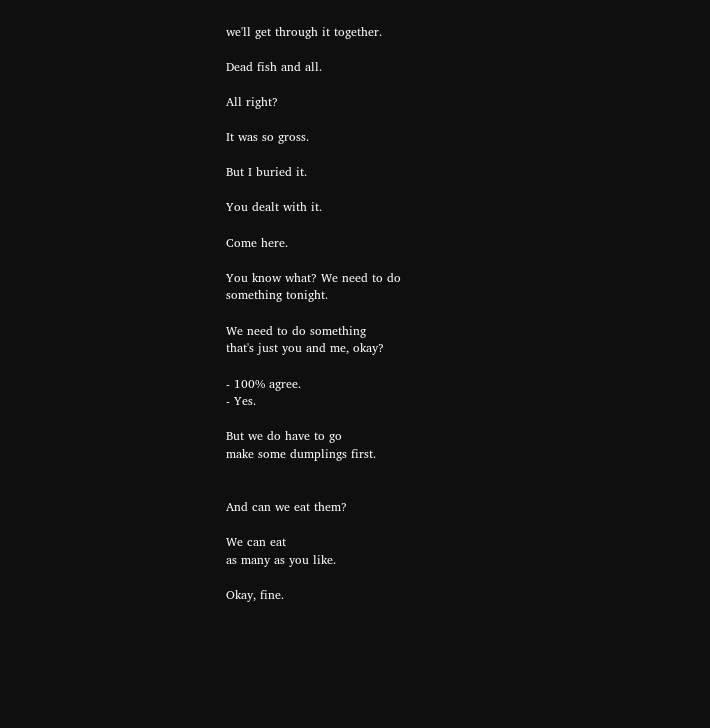we'll get through it together.

Dead fish and all.

All right?

It was so gross.

But I buried it.

You dealt with it.

Come here.

You know what? We need to do
something tonight.

We need to do something
that's just you and me, okay?

- 100% agree.
- Yes.

But we do have to go
make some dumplings first.


And can we eat them?

We can eat
as many as you like.

Okay, fine.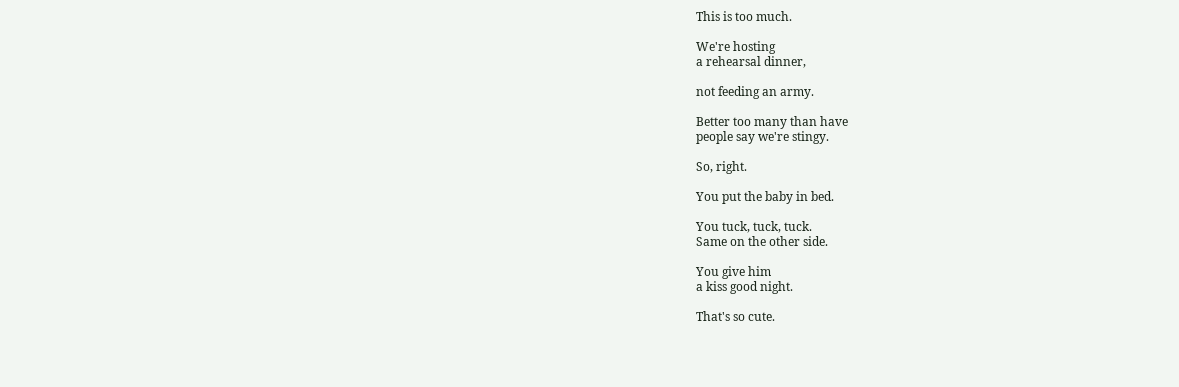This is too much.

We're hosting
a rehearsal dinner,

not feeding an army.

Better too many than have
people say we're stingy.

So, right.

You put the baby in bed.

You tuck, tuck, tuck.
Same on the other side.

You give him
a kiss good night.

That's so cute.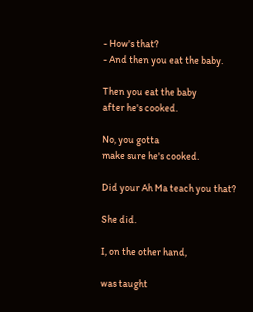- How's that?
- And then you eat the baby.

Then you eat the baby
after he's cooked.

No, you gotta
make sure he's cooked.

Did your Ah Ma teach you that?

She did.

I, on the other hand,

was taught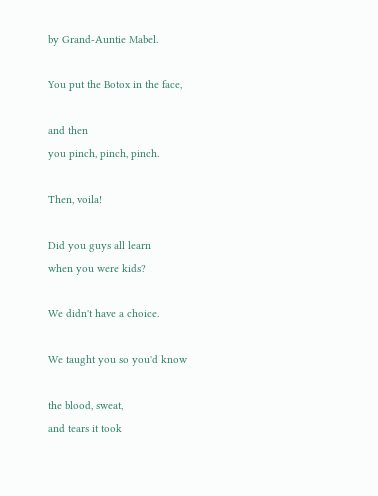by Grand-Auntie Mabel.

You put the Botox in the face,

and then
you pinch, pinch, pinch.

Then, voila!

Did you guys all learn
when you were kids?

We didn't have a choice.

We taught you so you'd know

the blood, sweat,
and tears it took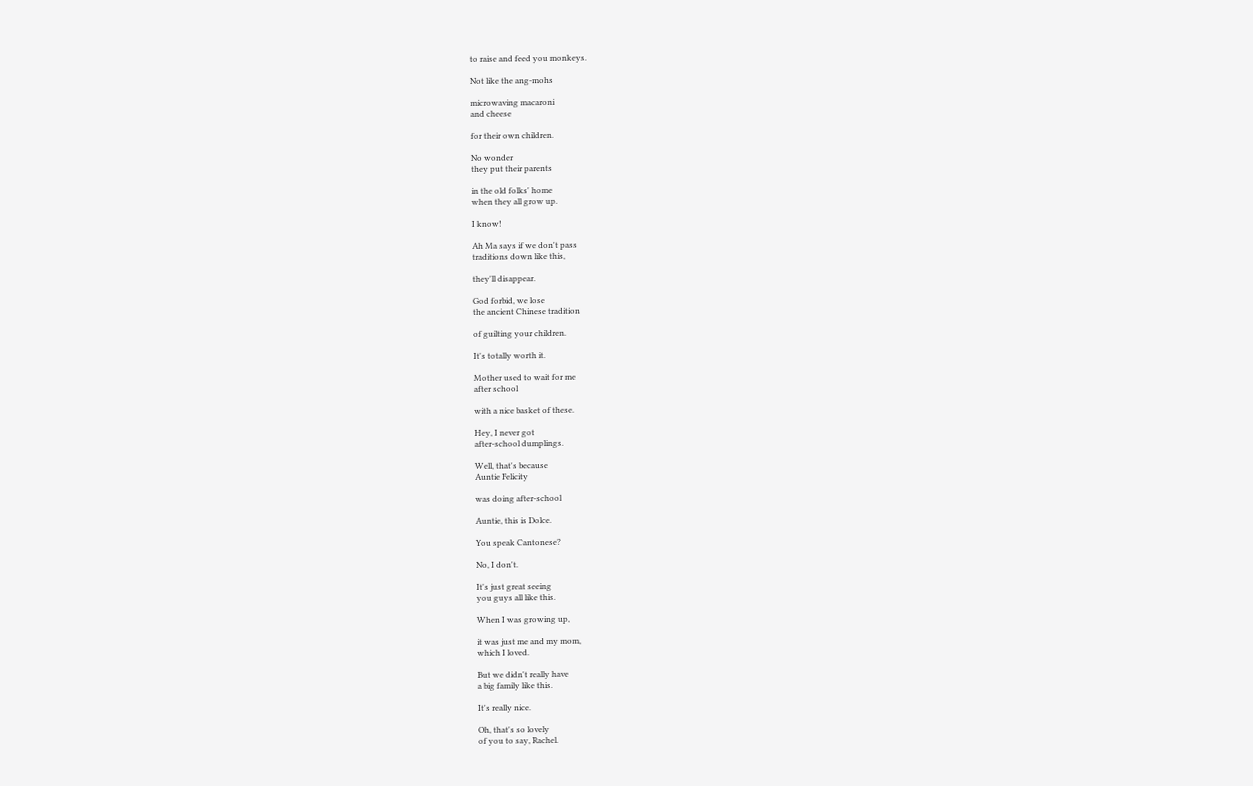to raise and feed you monkeys.

Not like the ang-mohs

microwaving macaroni
and cheese

for their own children.

No wonder
they put their parents

in the old folks' home
when they all grow up.

I know!

Ah Ma says if we don't pass
traditions down like this,

they'll disappear.

God forbid, we lose
the ancient Chinese tradition

of guilting your children.

It's totally worth it.

Mother used to wait for me
after school

with a nice basket of these.

Hey, I never got
after-school dumplings.

Well, that's because
Auntie Felicity

was doing after-school

Auntie, this is Dolce.

You speak Cantonese?

No, I don't.

It's just great seeing
you guys all like this.

When I was growing up,

it was just me and my mom,
which I loved.

But we didn't really have
a big family like this.

It's really nice.

Oh, that's so lovely
of you to say, Rachel.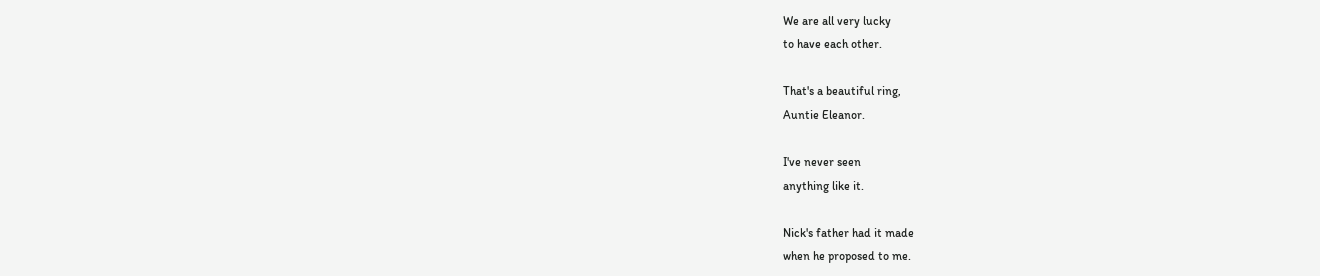We are all very lucky
to have each other.

That's a beautiful ring,
Auntie Eleanor.

I've never seen
anything like it.

Nick's father had it made
when he proposed to me.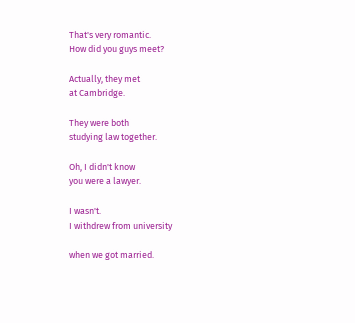That's very romantic.
How did you guys meet?

Actually, they met
at Cambridge.

They were both
studying law together.

Oh, I didn't know
you were a lawyer.

I wasn't.
I withdrew from university

when we got married.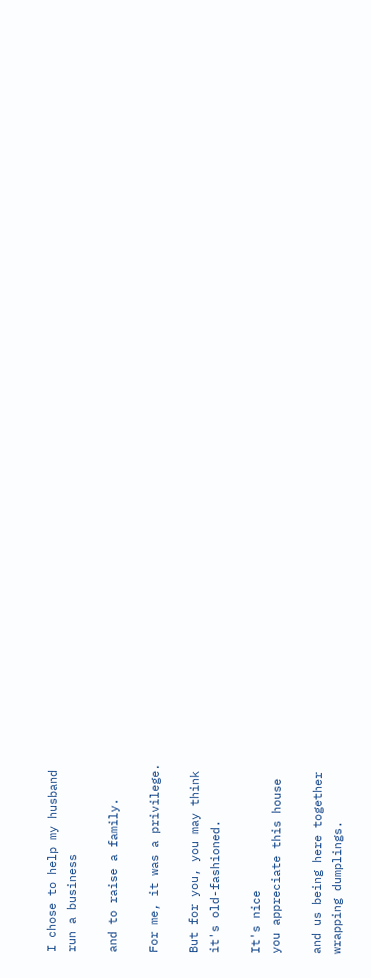I chose to help my husband
run a business

and to raise a family.

For me, it was a privilege.

But for you, you may think
it's old-fashioned.

It's nice
you appreciate this house

and us being here together
wrapping dumplings.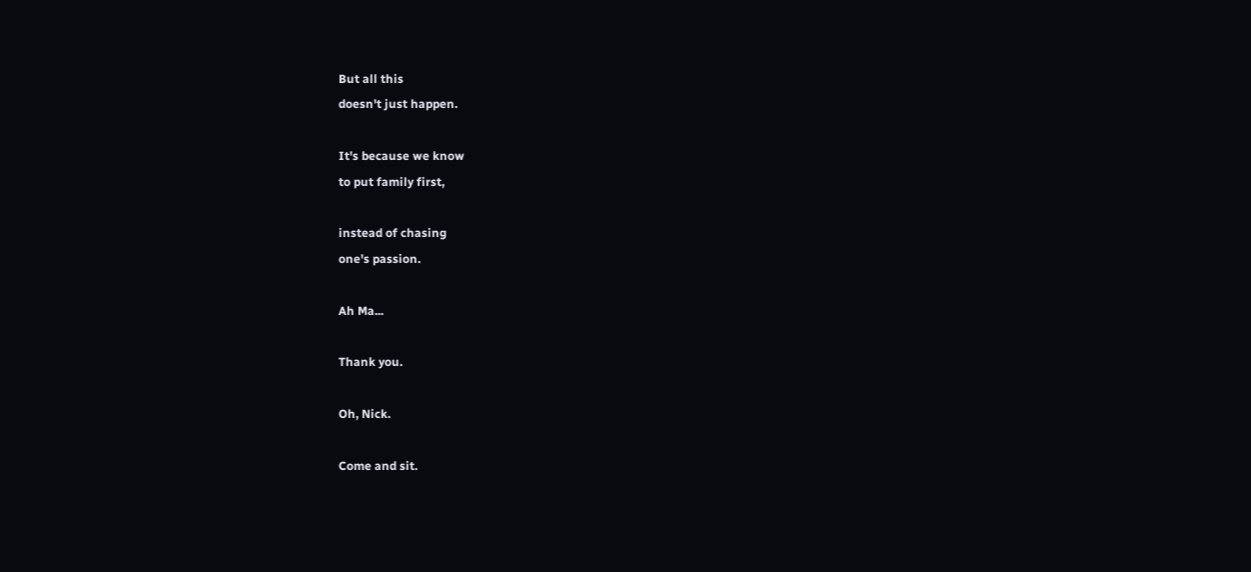But all this
doesn't just happen.

It's because we know
to put family first,

instead of chasing
one's passion.

Ah Ma...

Thank you.

Oh, Nick.

Come and sit.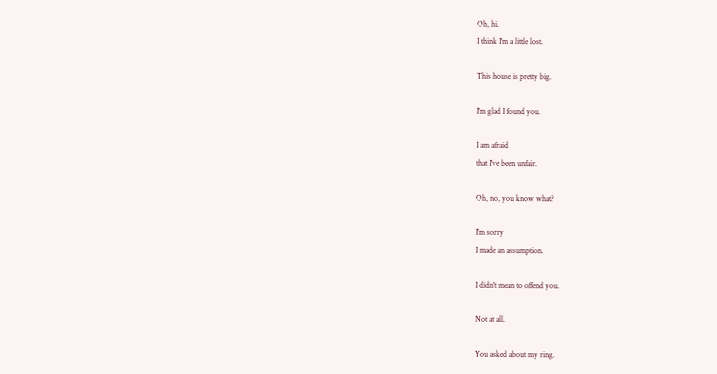Oh, hi.
I think I'm a little lost.

This house is pretty big.

I'm glad I found you.

I am afraid
that I've been unfair.

Oh, no, you know what?

I'm sorry
I made an assumption.

I didn't mean to offend you.

Not at all.

You asked about my ring.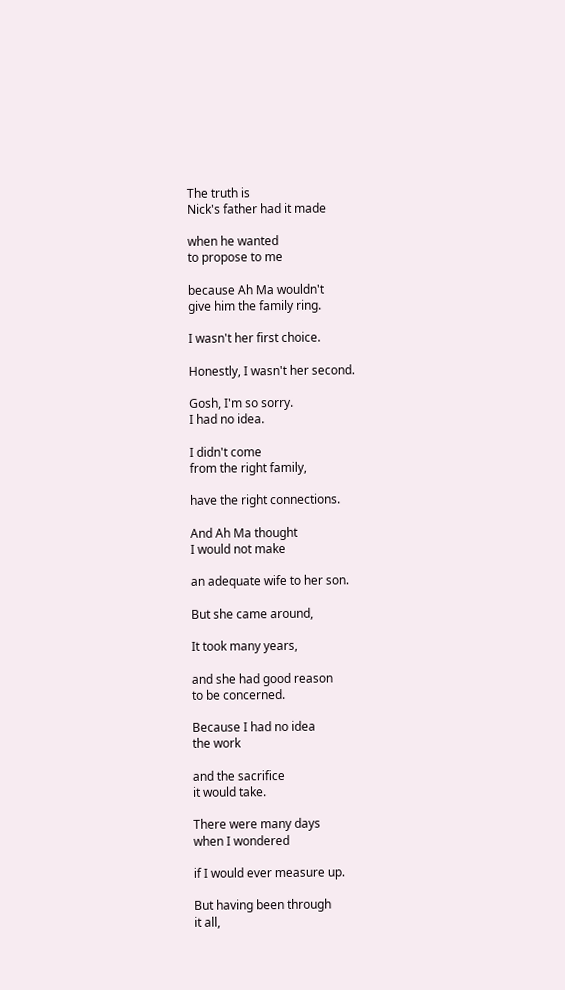The truth is
Nick's father had it made

when he wanted
to propose to me

because Ah Ma wouldn't
give him the family ring.

I wasn't her first choice.

Honestly, I wasn't her second.

Gosh, I'm so sorry.
I had no idea.

I didn't come
from the right family,

have the right connections.

And Ah Ma thought
I would not make

an adequate wife to her son.

But she came around,

It took many years,

and she had good reason
to be concerned.

Because I had no idea
the work

and the sacrifice
it would take.

There were many days
when I wondered

if I would ever measure up.

But having been through
it all,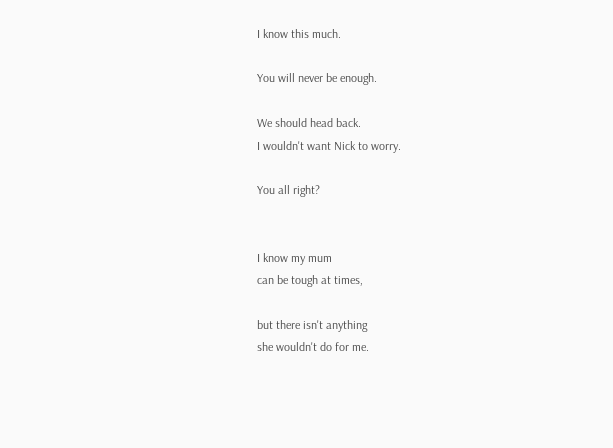I know this much.

You will never be enough.

We should head back.
I wouldn't want Nick to worry.

You all right?


I know my mum
can be tough at times,

but there isn't anything
she wouldn't do for me.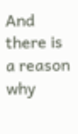And there is a reason why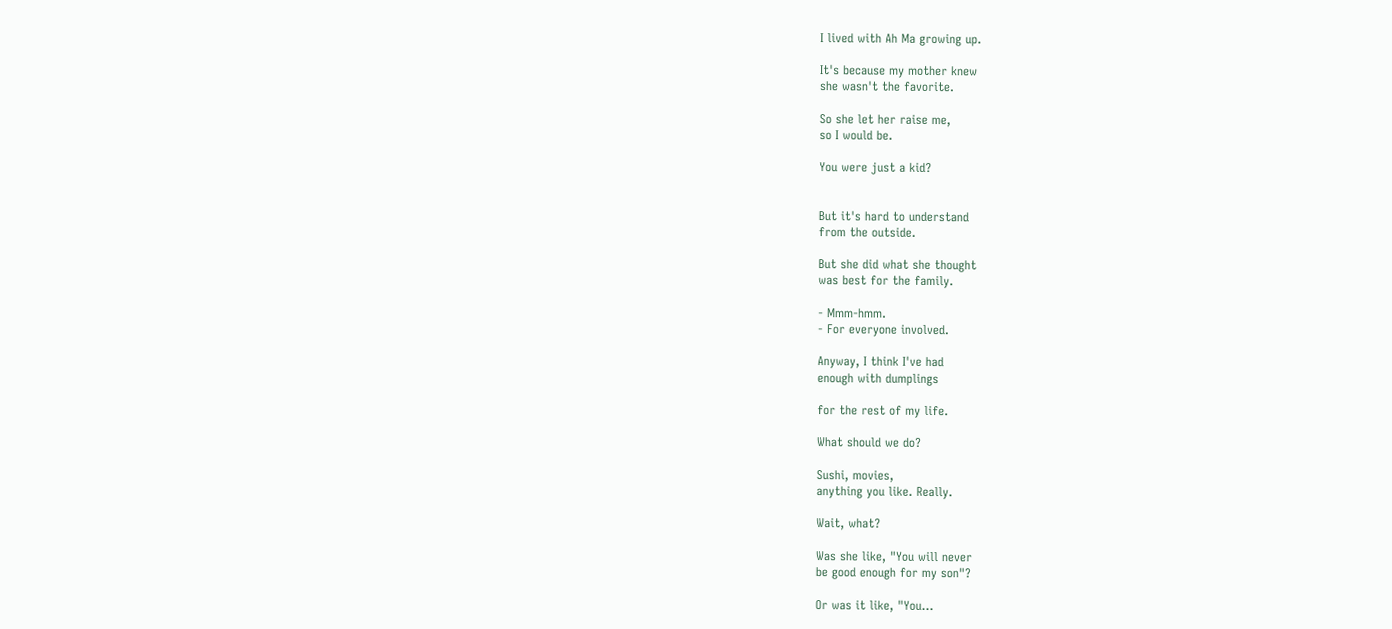I lived with Ah Ma growing up.

It's because my mother knew
she wasn't the favorite.

So she let her raise me,
so I would be.

You were just a kid?


But it's hard to understand
from the outside.

But she did what she thought
was best for the family.

- Mmm-hmm.
- For everyone involved.

Anyway, I think I've had
enough with dumplings

for the rest of my life.

What should we do?

Sushi, movies,
anything you like. Really.

Wait, what?

Was she like, "You will never
be good enough for my son"?

Or was it like, "You...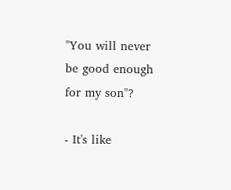"You will never be good enough
for my son"?

- It's like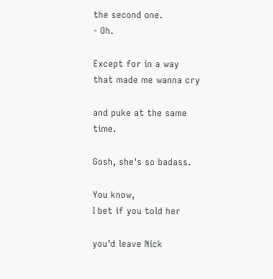the second one.
- Oh.

Except for in a way
that made me wanna cry

and puke at the same time.

Gosh, she's so badass.

You know,
I bet if you told her

you'd leave Nick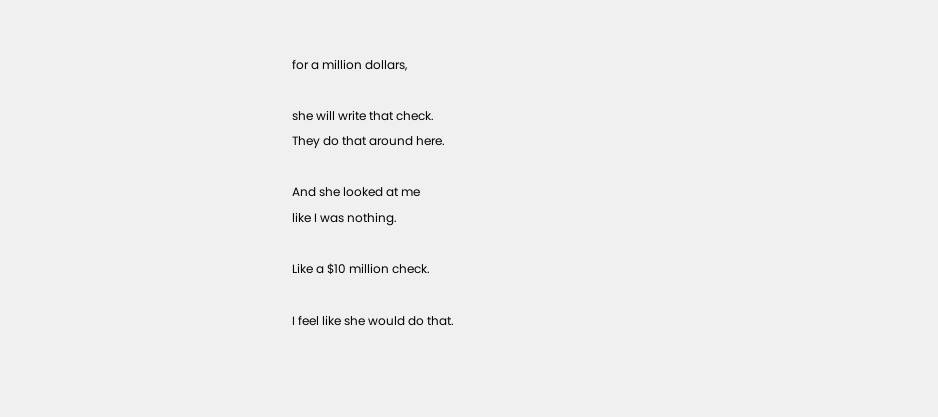for a million dollars,

she will write that check.
They do that around here.

And she looked at me
like I was nothing.

Like a $10 million check.

I feel like she would do that.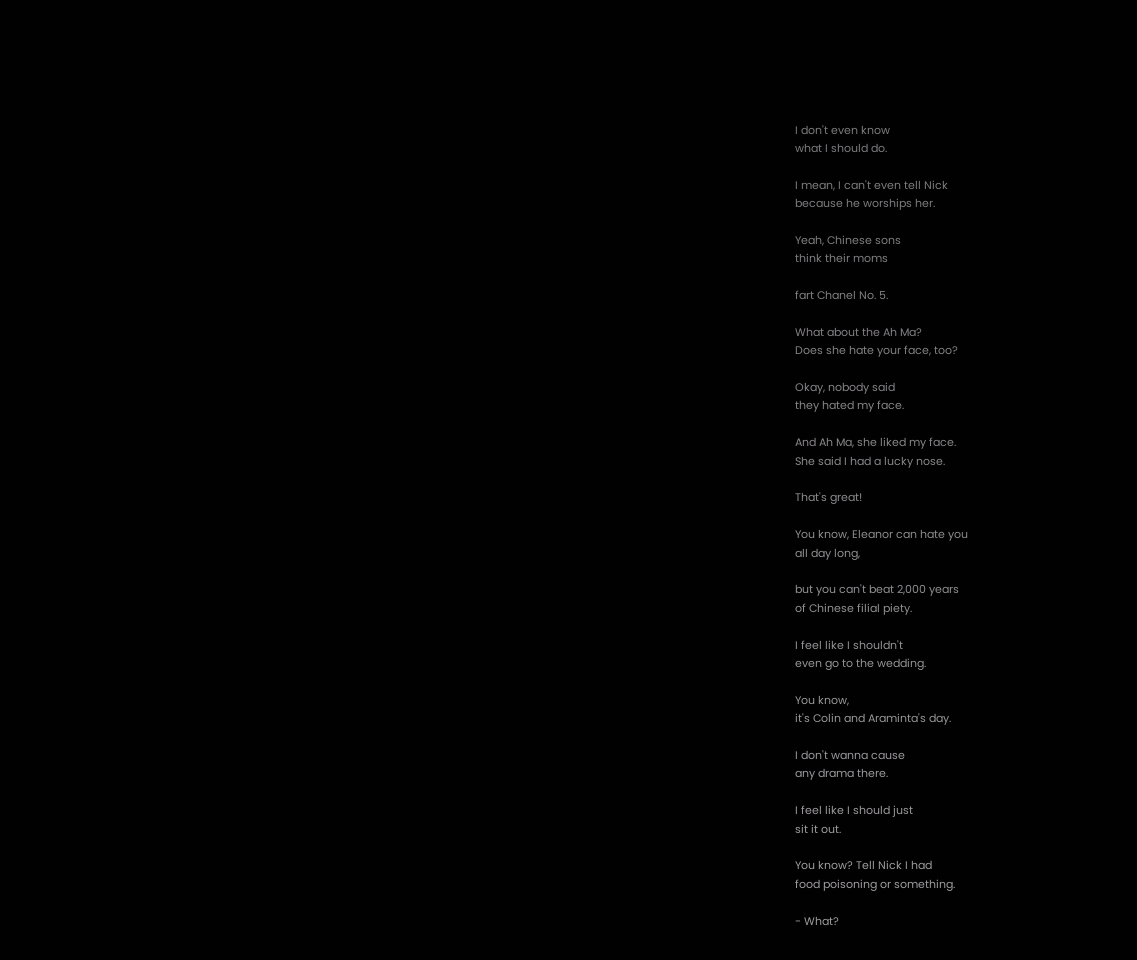I don't even know
what I should do.

I mean, I can't even tell Nick
because he worships her.

Yeah, Chinese sons
think their moms

fart Chanel No. 5.

What about the Ah Ma?
Does she hate your face, too?

Okay, nobody said
they hated my face.

And Ah Ma, she liked my face.
She said I had a lucky nose.

That's great!

You know, Eleanor can hate you
all day long,

but you can't beat 2,000 years
of Chinese filial piety.

I feel like I shouldn't
even go to the wedding.

You know,
it's Colin and Araminta's day.

I don't wanna cause
any drama there.

I feel like I should just
sit it out.

You know? Tell Nick I had
food poisoning or something.

- What?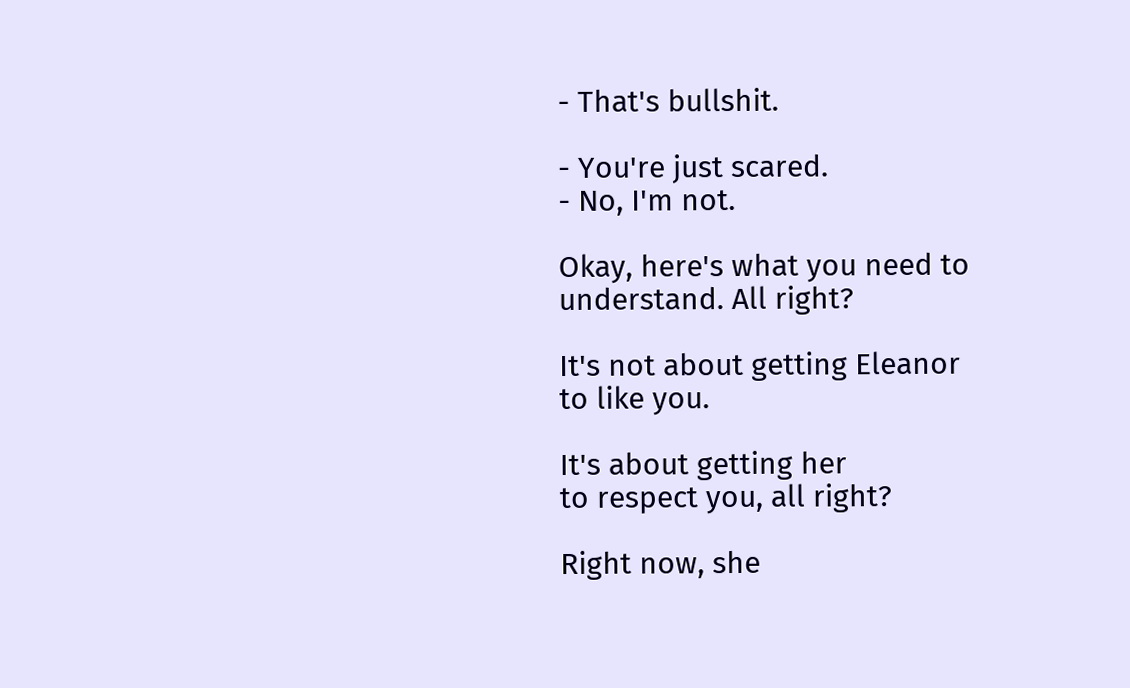- That's bullshit.

- You're just scared.
- No, I'm not.

Okay, here's what you need to
understand. All right?

It's not about getting Eleanor
to like you.

It's about getting her
to respect you, all right?

Right now, she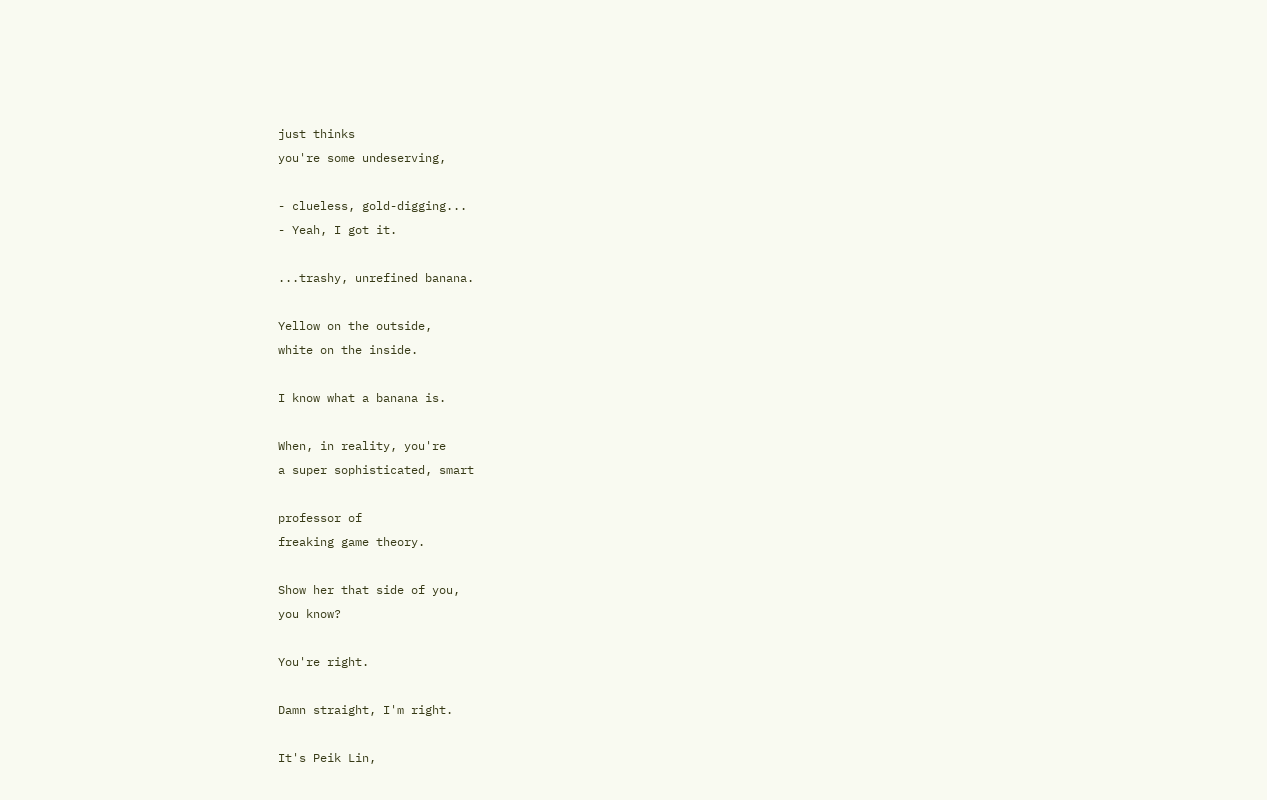just thinks
you're some undeserving,

- clueless, gold-digging...
- Yeah, I got it.

...trashy, unrefined banana.

Yellow on the outside,
white on the inside.

I know what a banana is.

When, in reality, you're
a super sophisticated, smart

professor of
freaking game theory.

Show her that side of you,
you know?

You're right.

Damn straight, I'm right.

It's Peik Lin,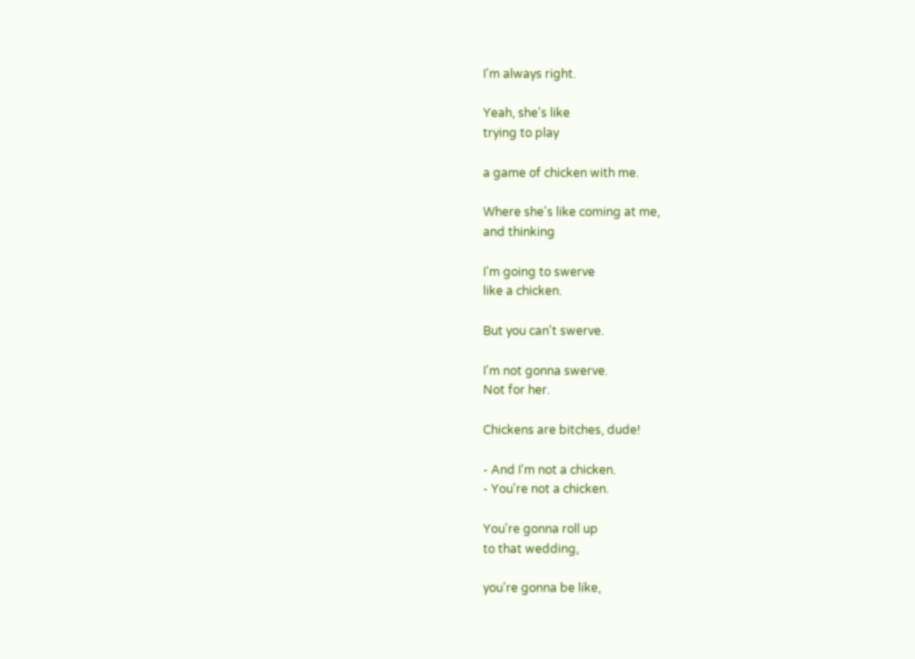I'm always right.

Yeah, she's like
trying to play

a game of chicken with me.

Where she's like coming at me,
and thinking

I'm going to swerve
like a chicken.

But you can't swerve.

I'm not gonna swerve.
Not for her.

Chickens are bitches, dude!

- And I'm not a chicken.
- You're not a chicken.

You're gonna roll up
to that wedding,

you're gonna be like,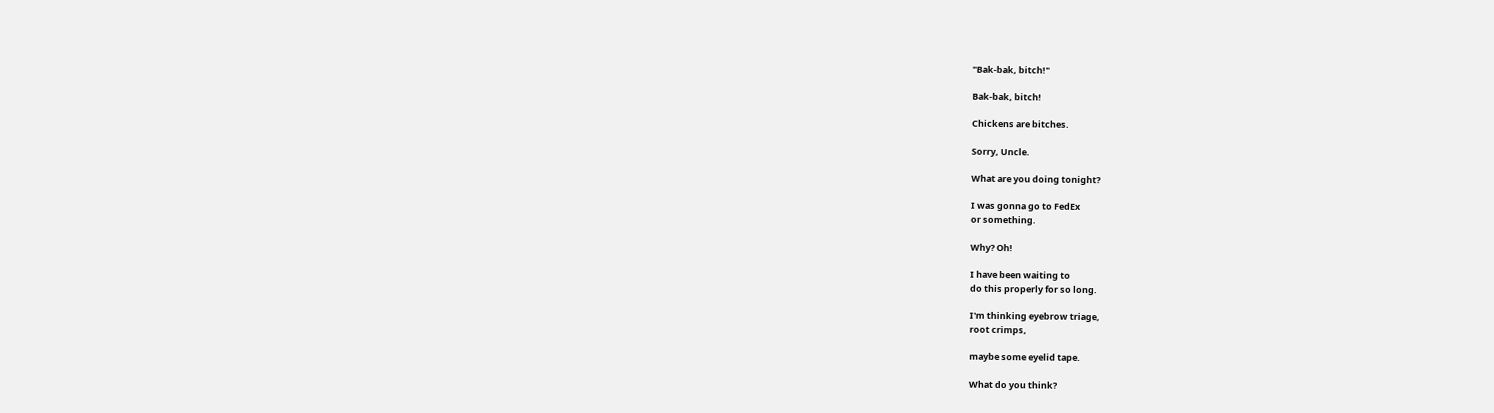"Bak-bak, bitch!"

Bak-bak, bitch!

Chickens are bitches.

Sorry, Uncle.

What are you doing tonight?

I was gonna go to FedEx
or something.

Why? Oh!

I have been waiting to
do this properly for so long.

I'm thinking eyebrow triage,
root crimps,

maybe some eyelid tape.

What do you think?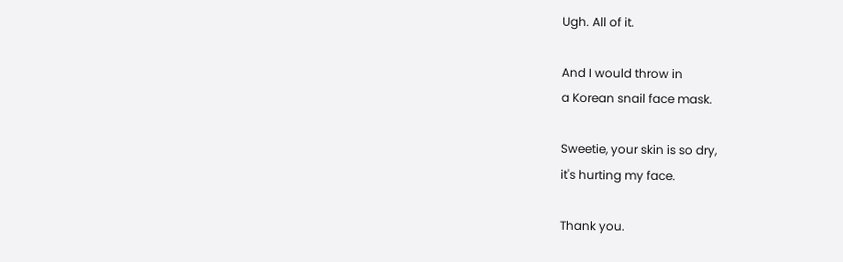Ugh. All of it.

And I would throw in
a Korean snail face mask.

Sweetie, your skin is so dry,
it's hurting my face.

Thank you.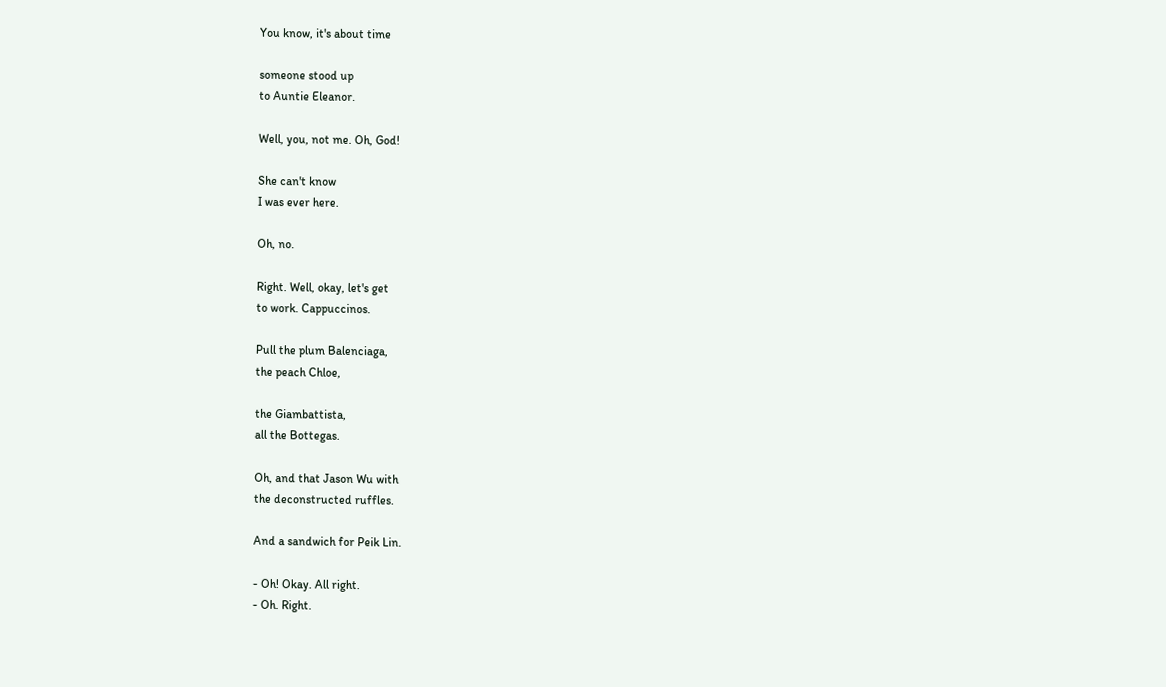You know, it's about time

someone stood up
to Auntie Eleanor.

Well, you, not me. Oh, God!

She can't know
I was ever here.

Oh, no.

Right. Well, okay, let's get
to work. Cappuccinos.

Pull the plum Balenciaga,
the peach Chloe,

the Giambattista,
all the Bottegas.

Oh, and that Jason Wu with
the deconstructed ruffles.

And a sandwich for Peik Lin.

- Oh! Okay. All right.
- Oh. Right.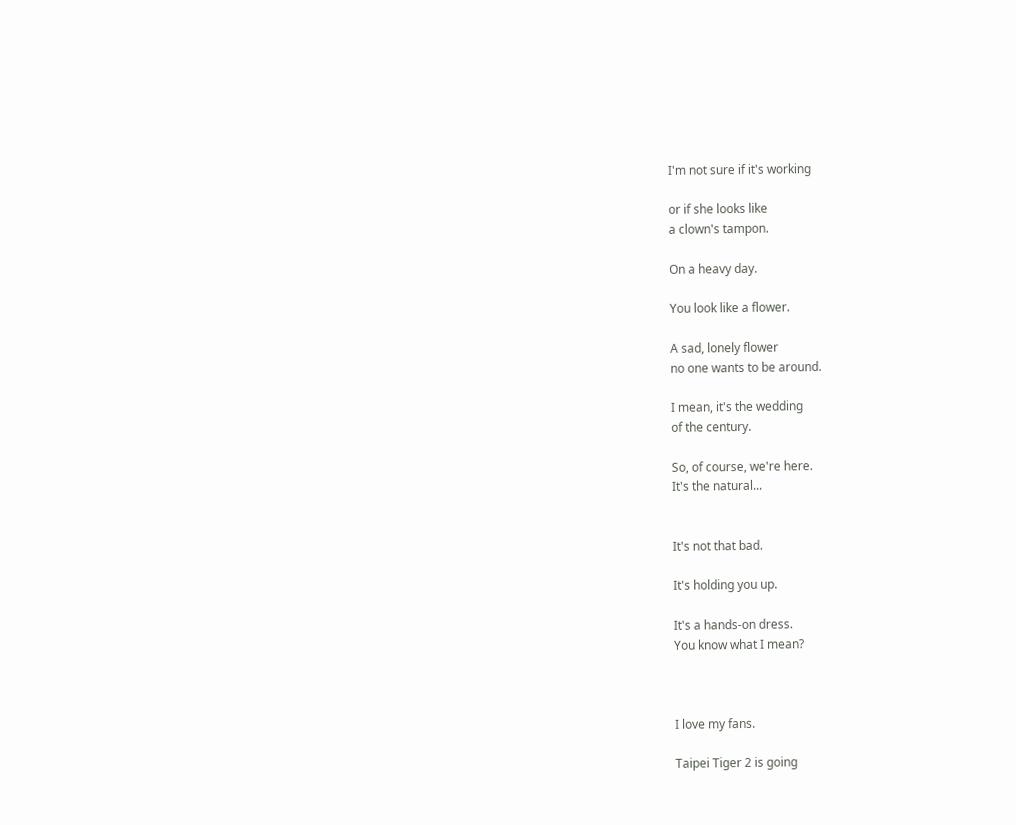I'm not sure if it's working

or if she looks like
a clown's tampon.

On a heavy day.

You look like a flower.

A sad, lonely flower
no one wants to be around.

I mean, it's the wedding
of the century.

So, of course, we're here.
It's the natural...


It's not that bad.

It's holding you up.

It's a hands-on dress.
You know what I mean?



I love my fans.

Taipei Tiger 2 is going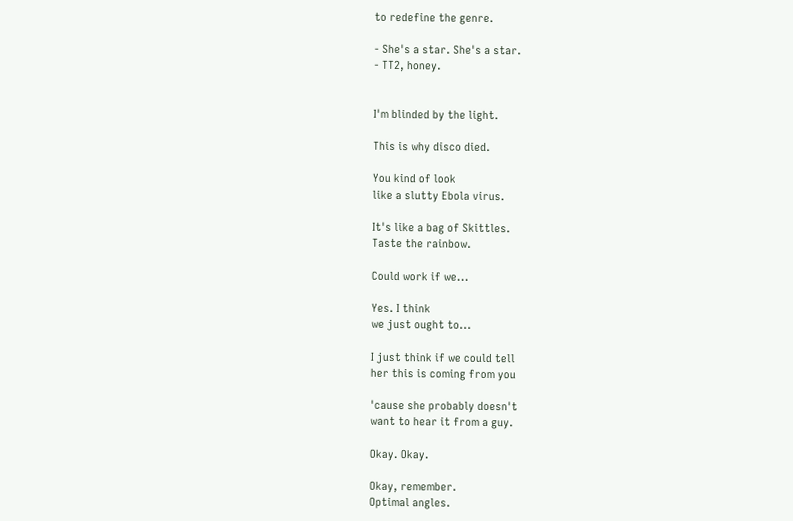to redefine the genre.

- She's a star. She's a star.
- TT2, honey.


I'm blinded by the light.

This is why disco died.

You kind of look
like a slutty Ebola virus.

It's like a bag of Skittles.
Taste the rainbow.

Could work if we...

Yes. I think
we just ought to...

I just think if we could tell
her this is coming from you

'cause she probably doesn't
want to hear it from a guy.

Okay. Okay.

Okay, remember.
Optimal angles.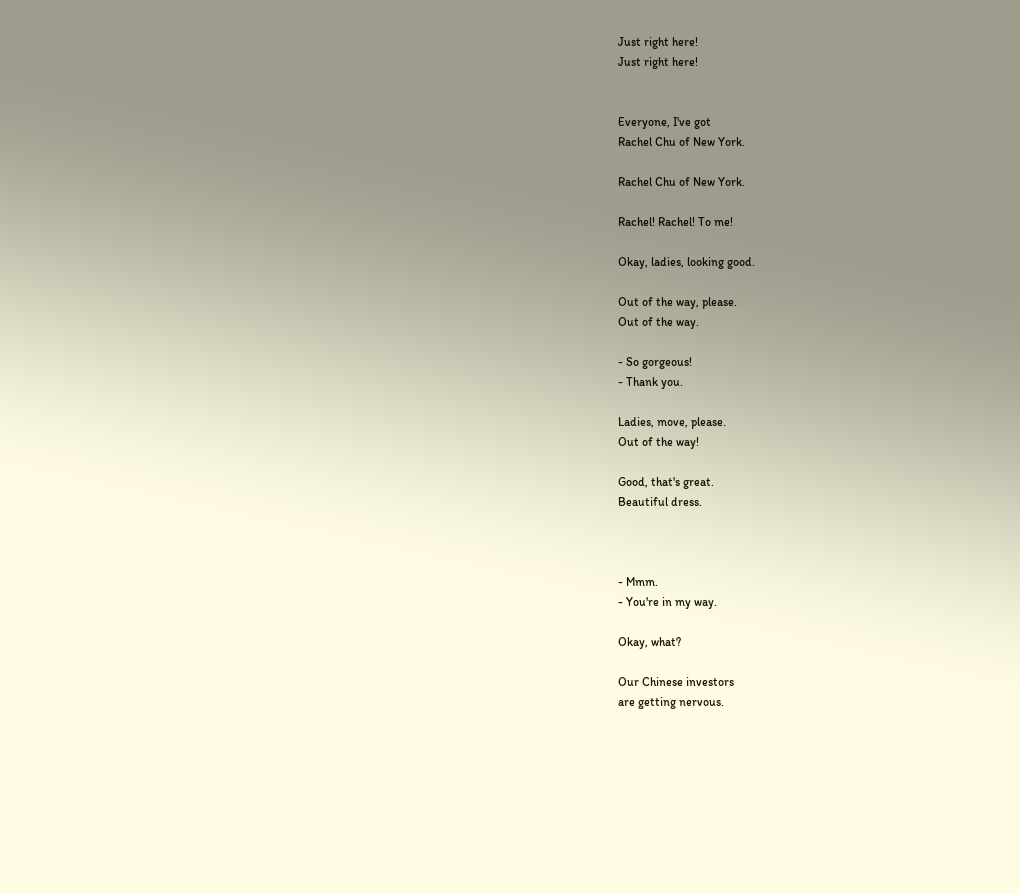Just right here!
Just right here!


Everyone, I've got
Rachel Chu of New York.

Rachel Chu of New York.

Rachel! Rachel! To me!

Okay, ladies, looking good.

Out of the way, please.
Out of the way.

- So gorgeous!
- Thank you.

Ladies, move, please.
Out of the way!

Good, that's great.
Beautiful dress.



- Mmm.
- You're in my way.

Okay, what?

Our Chinese investors
are getting nervous.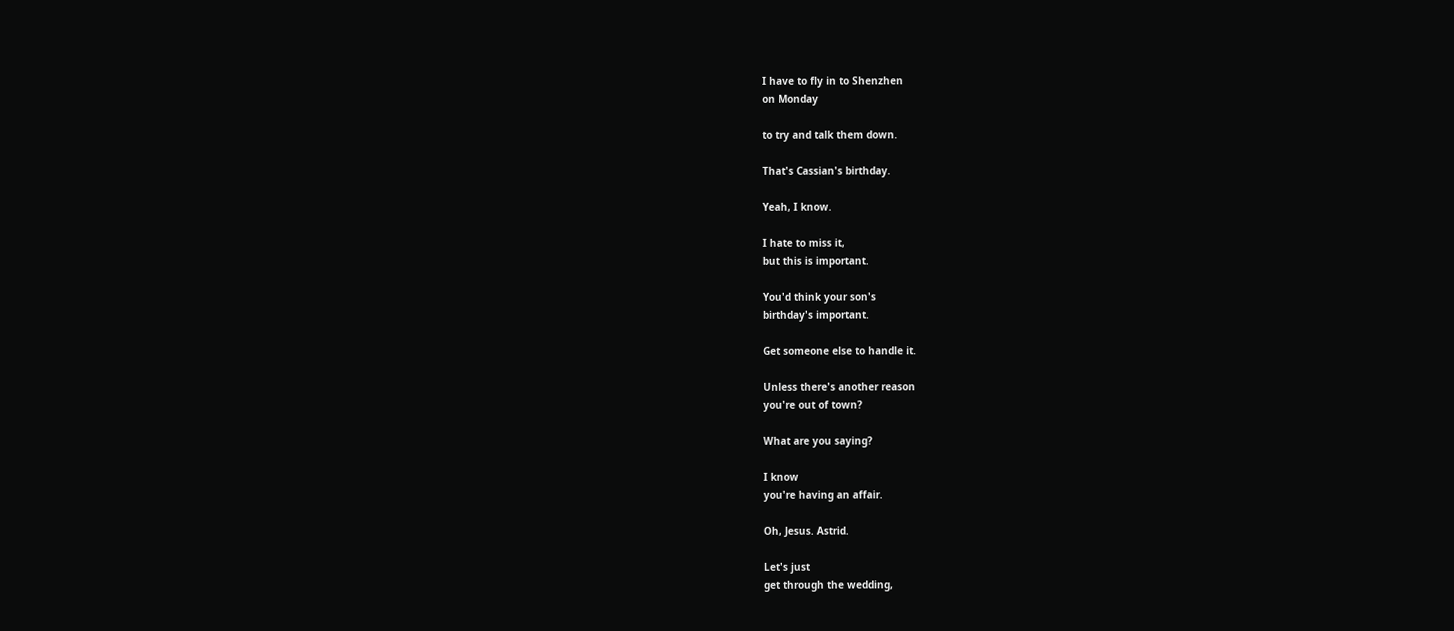I have to fly in to Shenzhen
on Monday

to try and talk them down.

That's Cassian's birthday.

Yeah, I know.

I hate to miss it,
but this is important.

You'd think your son's
birthday's important.

Get someone else to handle it.

Unless there's another reason
you're out of town?

What are you saying?

I know
you're having an affair.

Oh, Jesus. Astrid.

Let's just
get through the wedding,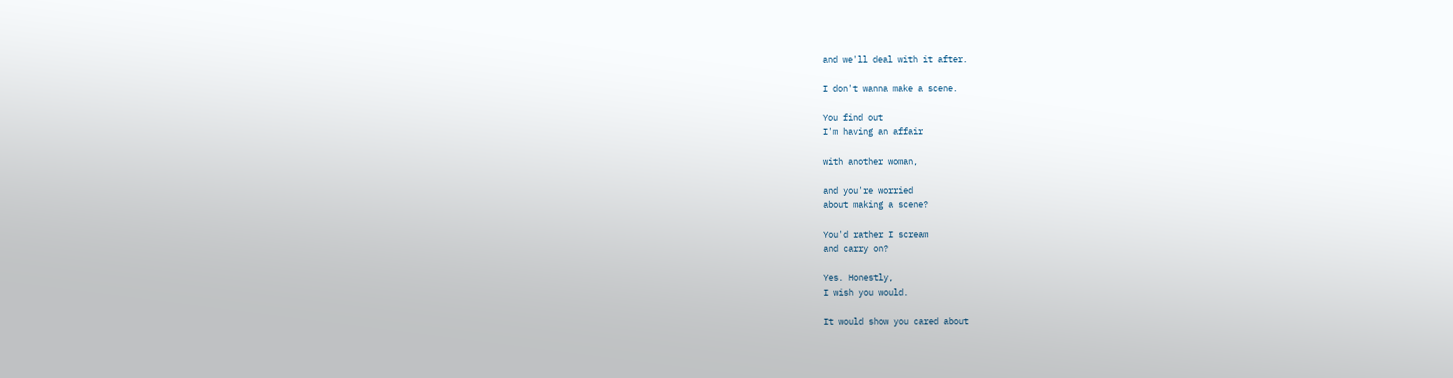and we'll deal with it after.

I don't wanna make a scene.

You find out
I'm having an affair

with another woman,

and you're worried
about making a scene?

You'd rather I scream
and carry on?

Yes. Honestly,
I wish you would.

It would show you cared about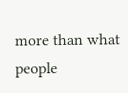more than what people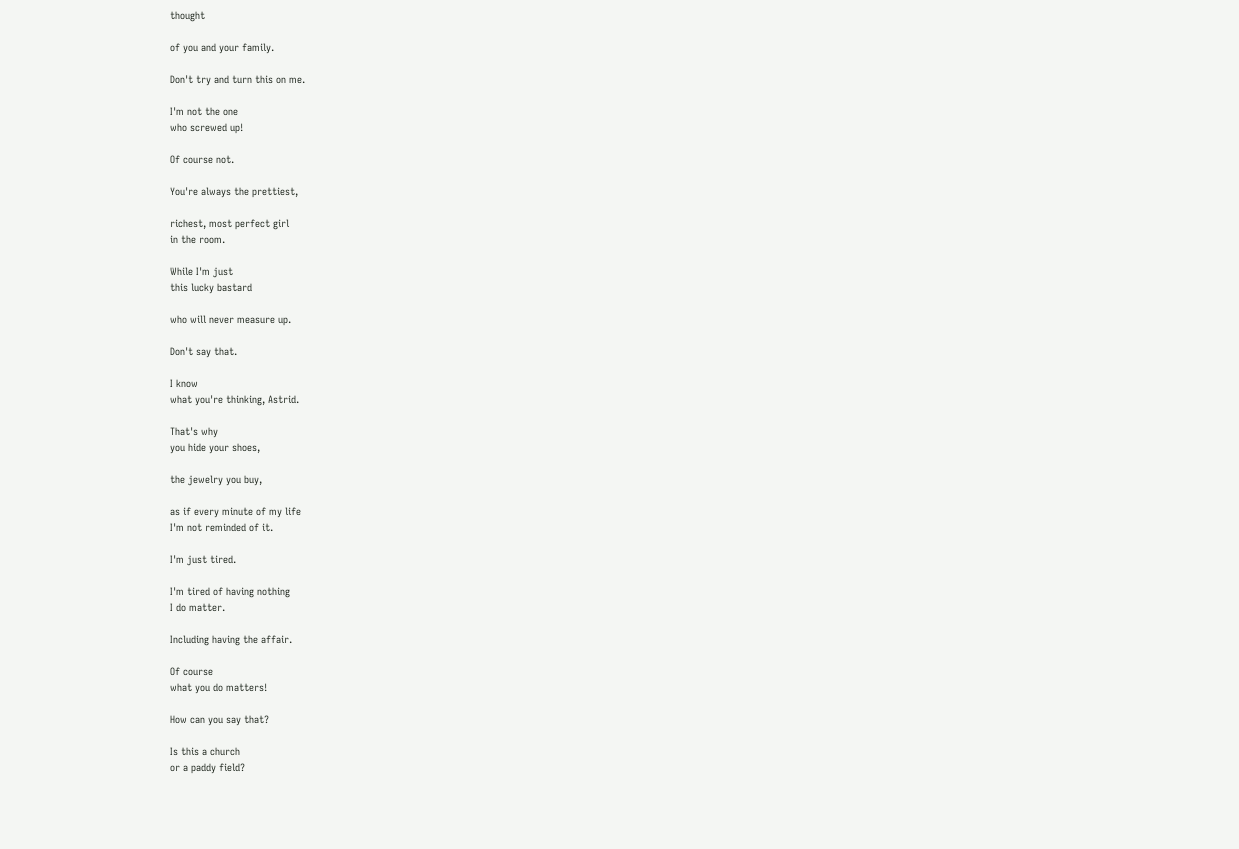thought

of you and your family.

Don't try and turn this on me.

I'm not the one
who screwed up!

Of course not.

You're always the prettiest,

richest, most perfect girl
in the room.

While I'm just
this lucky bastard

who will never measure up.

Don't say that.

I know
what you're thinking, Astrid.

That's why
you hide your shoes,

the jewelry you buy,

as if every minute of my life
I'm not reminded of it.

I'm just tired.

I'm tired of having nothing
I do matter.

Including having the affair.

Of course
what you do matters!

How can you say that?

Is this a church
or a paddy field?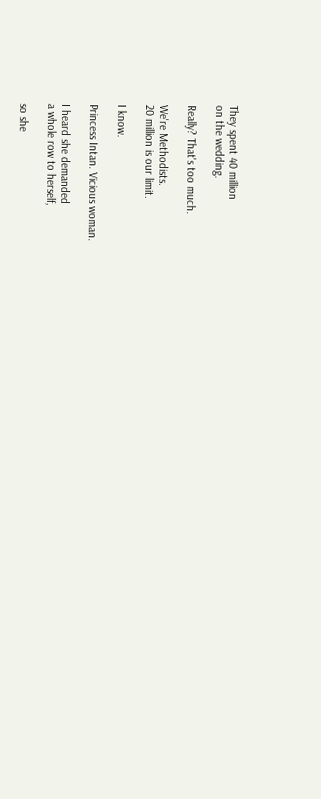They spent 40 million
on the wedding.

Really? That's too much.

We're Methodists.
20 million is our limit.

I know.

Princess Intan. Vicious woman.

I heard she demanded
a whole row to herself,

so she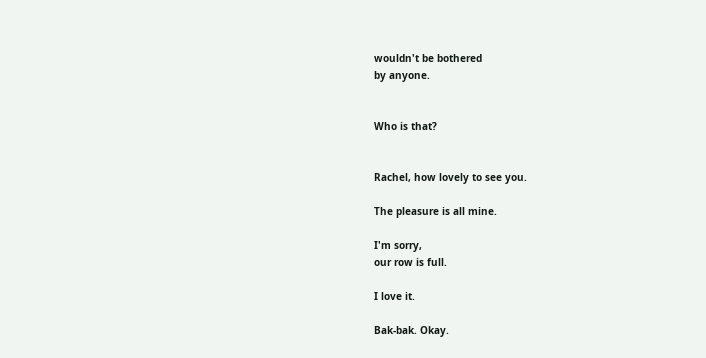wouldn't be bothered
by anyone.


Who is that?


Rachel, how lovely to see you.

The pleasure is all mine.

I'm sorry,
our row is full.

I love it.

Bak-bak. Okay.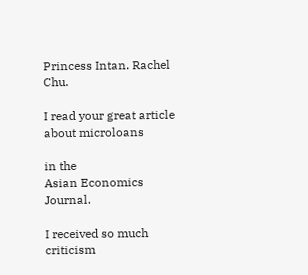Princess Intan. Rachel Chu.

I read your great article
about microloans

in the
Asian Economics Journal.

I received so much criticism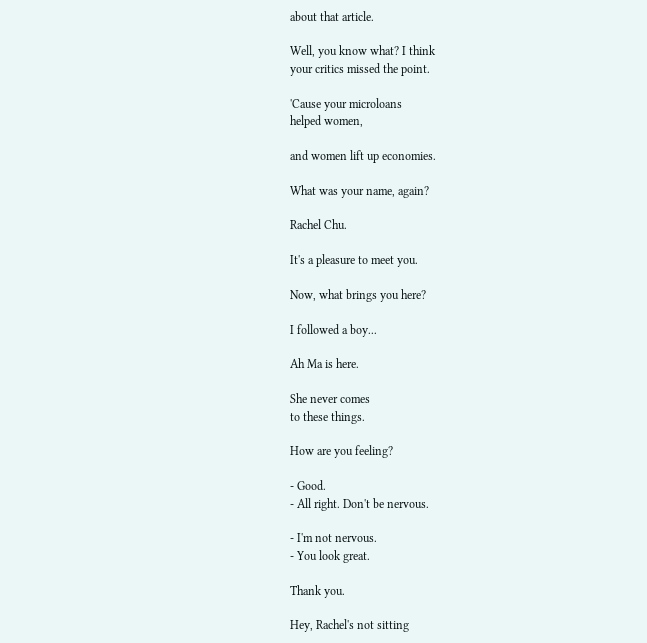about that article.

Well, you know what? I think
your critics missed the point.

'Cause your microloans
helped women,

and women lift up economies.

What was your name, again?

Rachel Chu.

It's a pleasure to meet you.

Now, what brings you here?

I followed a boy...

Ah Ma is here.

She never comes
to these things.

How are you feeling?

- Good.
- All right. Don't be nervous.

- I'm not nervous.
- You look great.

Thank you.

Hey, Rachel's not sitting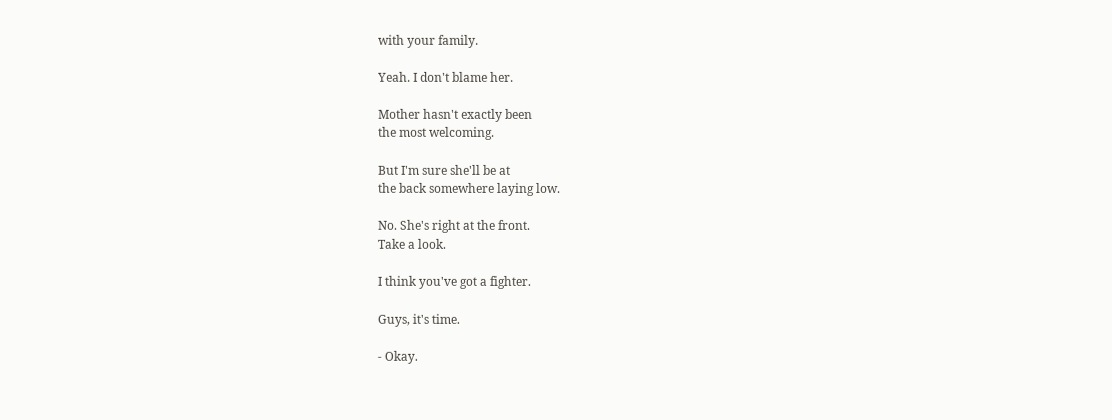with your family.

Yeah. I don't blame her.

Mother hasn't exactly been
the most welcoming.

But I'm sure she'll be at
the back somewhere laying low.

No. She's right at the front.
Take a look.

I think you've got a fighter.

Guys, it's time.

- Okay.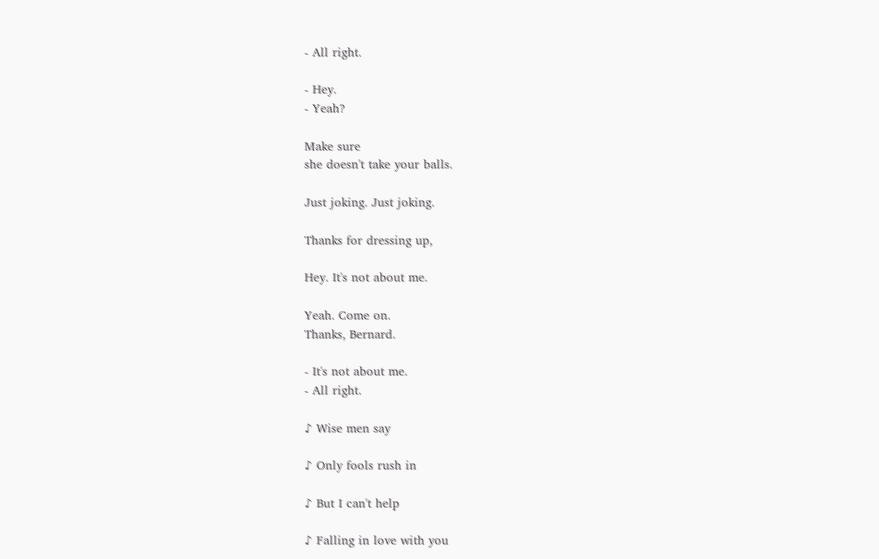- All right.

- Hey.
- Yeah?

Make sure
she doesn't take your balls.

Just joking. Just joking.

Thanks for dressing up,

Hey. It's not about me.

Yeah. Come on.
Thanks, Bernard.

- It's not about me.
- All right.

♪ Wise men say

♪ Only fools rush in

♪ But I can't help

♪ Falling in love with you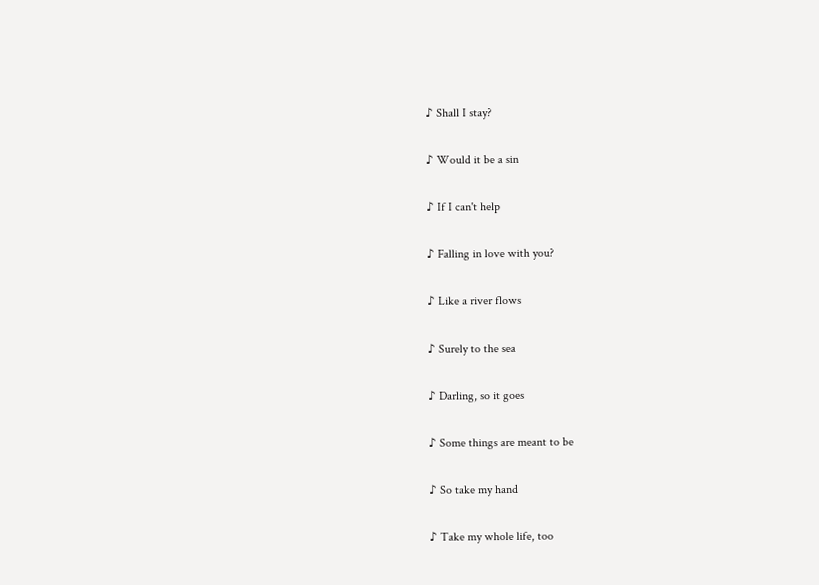♪ Shall I stay?

♪ Would it be a sin

♪ If I can't help

♪ Falling in love with you?

♪ Like a river flows

♪ Surely to the sea

♪ Darling, so it goes

♪ Some things are meant to be

♪ So take my hand

♪ Take my whole life, too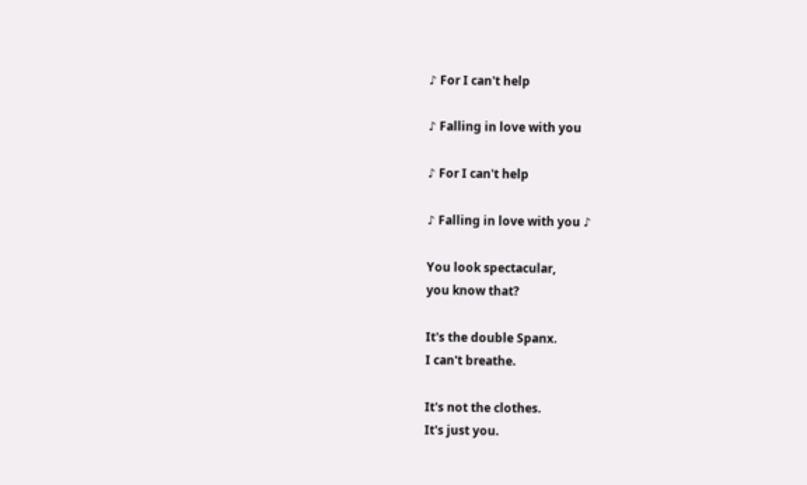♪ For I can't help

♪ Falling in love with you

♪ For I can't help

♪ Falling in love with you ♪

You look spectacular,
you know that?

It's the double Spanx.
I can't breathe.

It's not the clothes.
It's just you.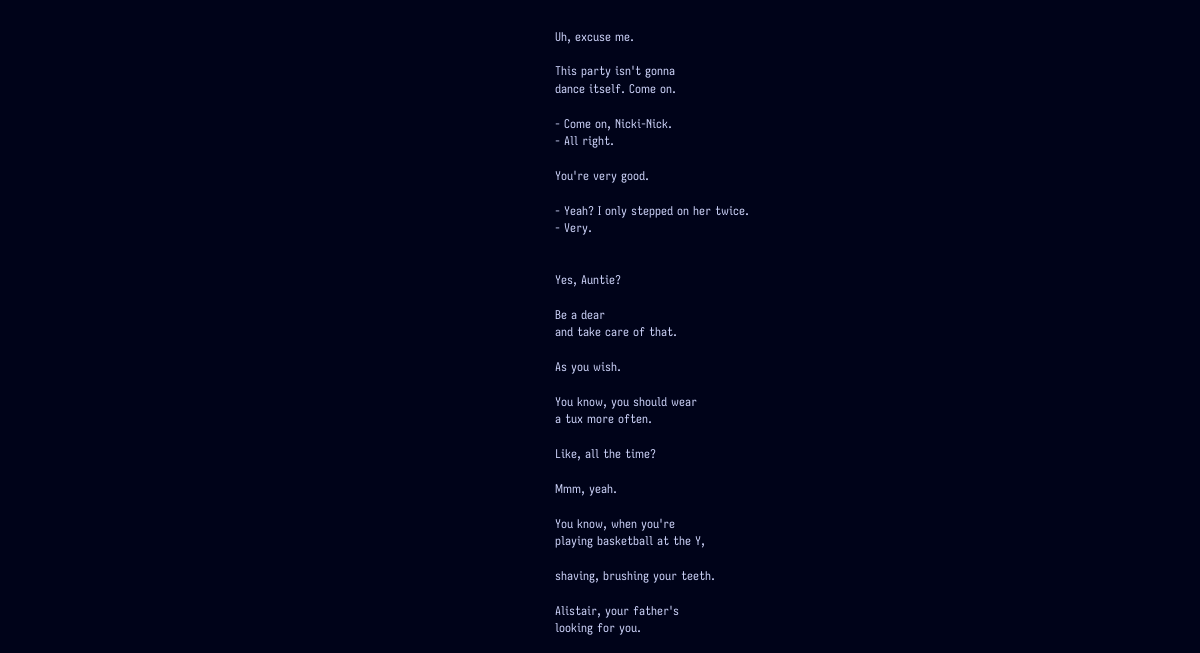Uh, excuse me.

This party isn't gonna
dance itself. Come on.

- Come on, Nicki-Nick.
- All right.

You're very good.

- Yeah? I only stepped on her twice.
- Very.


Yes, Auntie?

Be a dear
and take care of that.

As you wish.

You know, you should wear
a tux more often.

Like, all the time?

Mmm, yeah.

You know, when you're
playing basketball at the Y,

shaving, brushing your teeth.

Alistair, your father's
looking for you.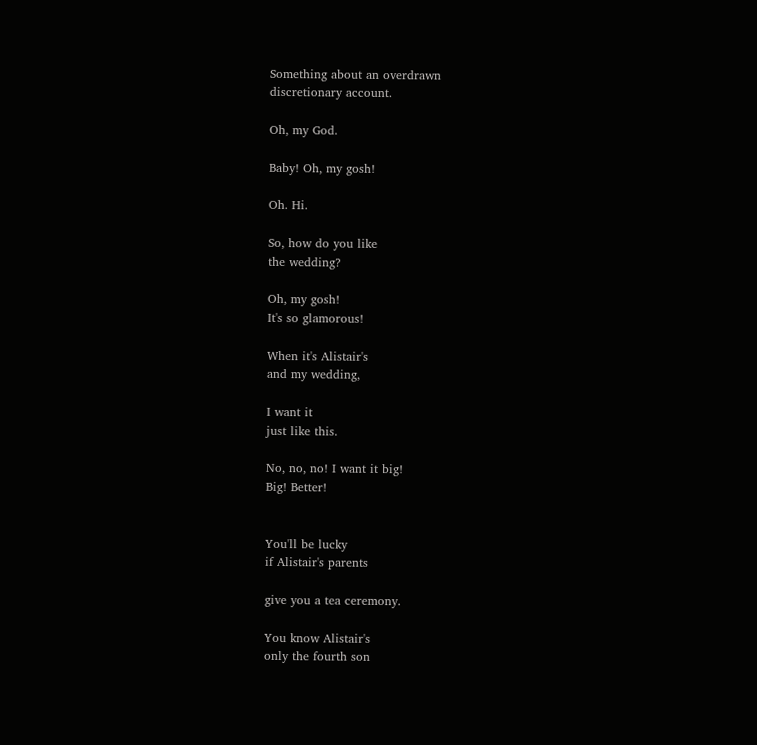Something about an overdrawn
discretionary account.

Oh, my God.

Baby! Oh, my gosh!

Oh. Hi.

So, how do you like
the wedding?

Oh, my gosh!
It's so glamorous!

When it's Alistair's
and my wedding,

I want it
just like this.

No, no, no! I want it big!
Big! Better!


You'll be lucky
if Alistair's parents

give you a tea ceremony.

You know Alistair's
only the fourth son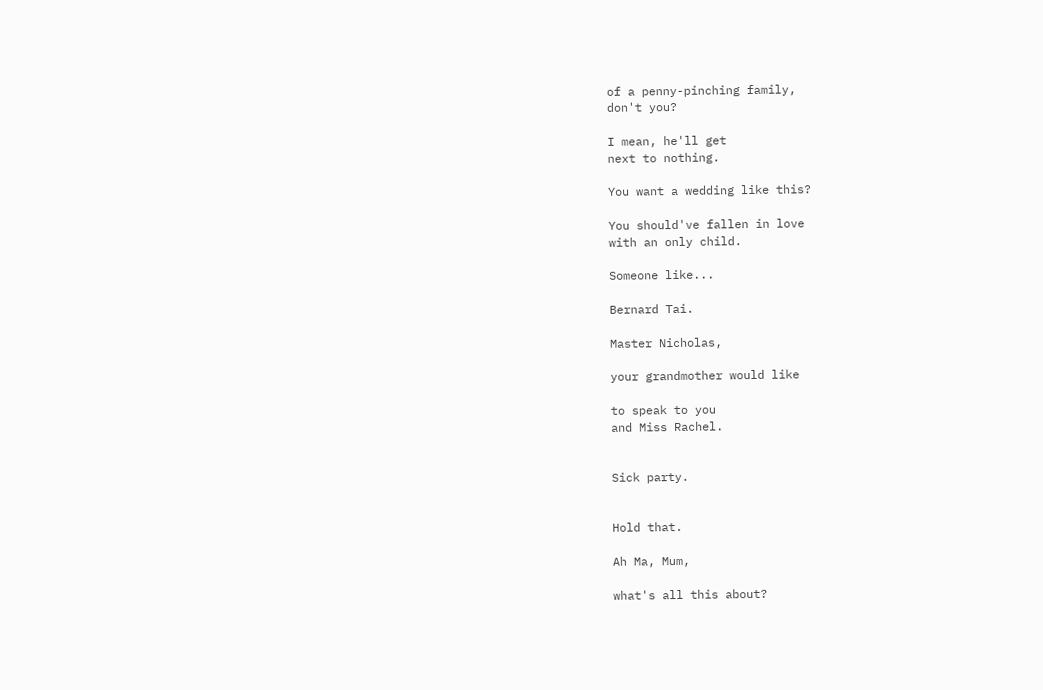of a penny-pinching family,
don't you?

I mean, he'll get
next to nothing.

You want a wedding like this?

You should've fallen in love
with an only child.

Someone like...

Bernard Tai.

Master Nicholas,

your grandmother would like

to speak to you
and Miss Rachel.


Sick party.


Hold that.

Ah Ma, Mum,

what's all this about?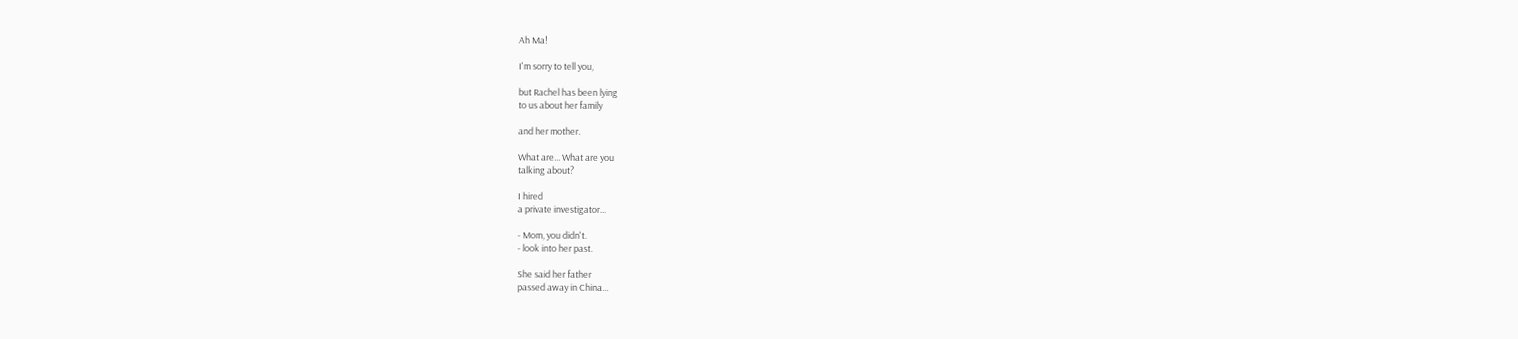Ah Ma!

I'm sorry to tell you,

but Rachel has been lying
to us about her family

and her mother.

What are... What are you
talking about?

I hired
a private investigator...

- Mom, you didn't.
- look into her past.

She said her father
passed away in China...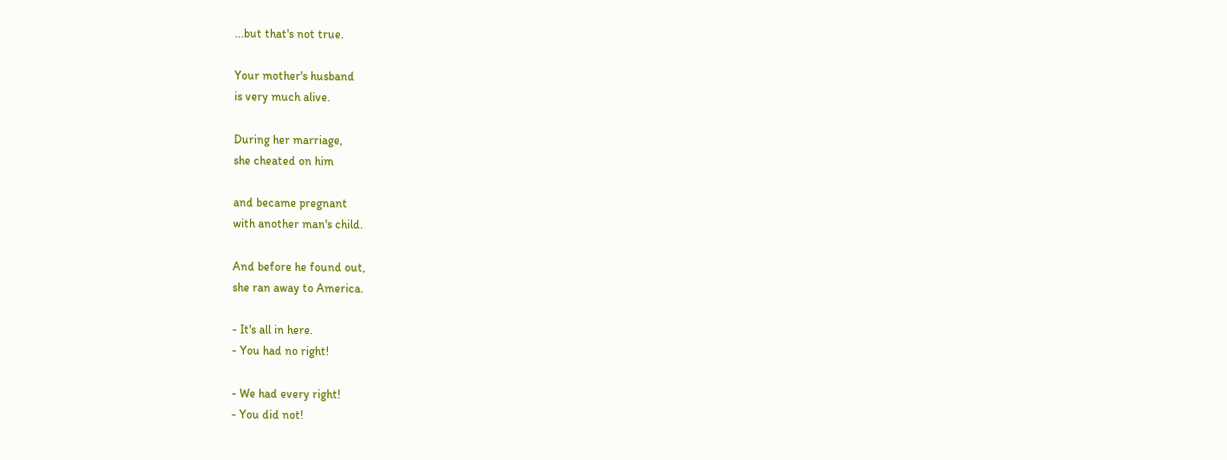...but that's not true.

Your mother's husband
is very much alive.

During her marriage,
she cheated on him

and became pregnant
with another man's child.

And before he found out,
she ran away to America.

- It's all in here.
- You had no right!

- We had every right!
- You did not!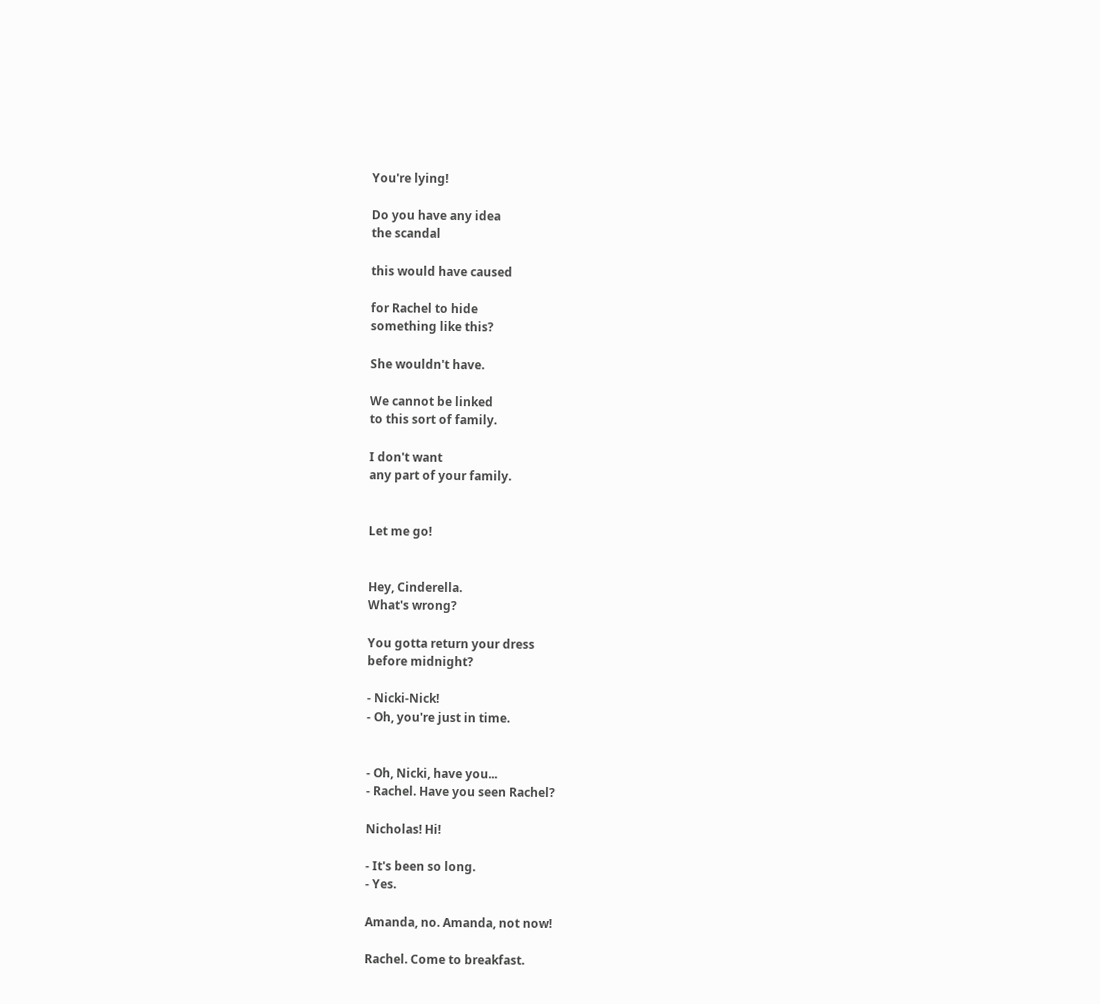You're lying!

Do you have any idea
the scandal

this would have caused

for Rachel to hide
something like this?

She wouldn't have.

We cannot be linked
to this sort of family.

I don't want
any part of your family.


Let me go!


Hey, Cinderella.
What's wrong?

You gotta return your dress
before midnight?

- Nicki-Nick!
- Oh, you're just in time.


- Oh, Nicki, have you...
- Rachel. Have you seen Rachel?

Nicholas! Hi!

- It's been so long.
- Yes.

Amanda, no. Amanda, not now!

Rachel. Come to breakfast.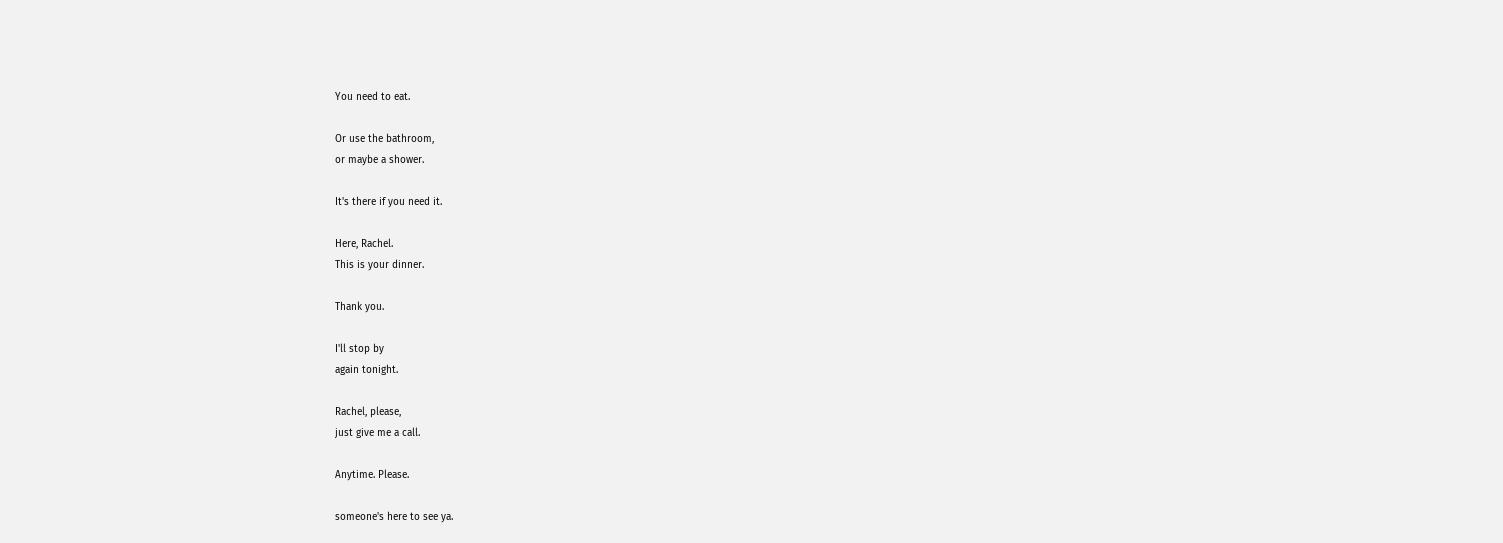You need to eat.

Or use the bathroom,
or maybe a shower.

It's there if you need it.

Here, Rachel.
This is your dinner.

Thank you.

I'll stop by
again tonight.

Rachel, please,
just give me a call.

Anytime. Please.

someone's here to see ya.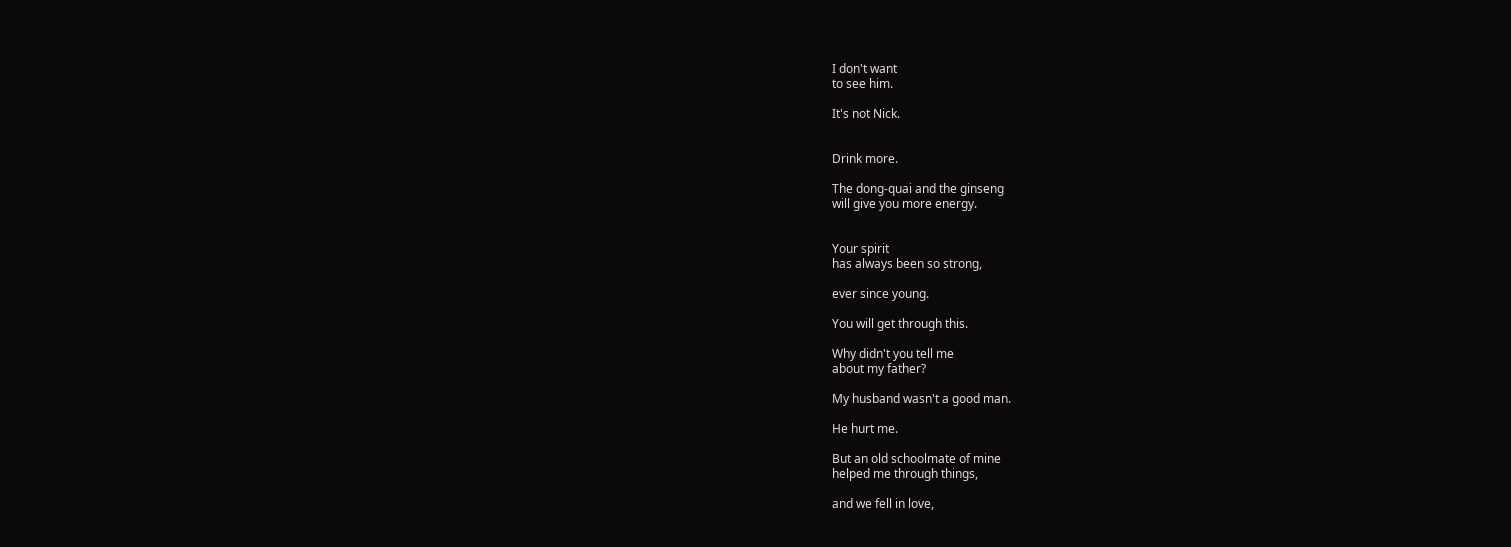I don't want
to see him.

It's not Nick.


Drink more.

The dong-quai and the ginseng
will give you more energy.


Your spirit
has always been so strong,

ever since young.

You will get through this.

Why didn't you tell me
about my father?

My husband wasn't a good man.

He hurt me.

But an old schoolmate of mine
helped me through things,

and we fell in love,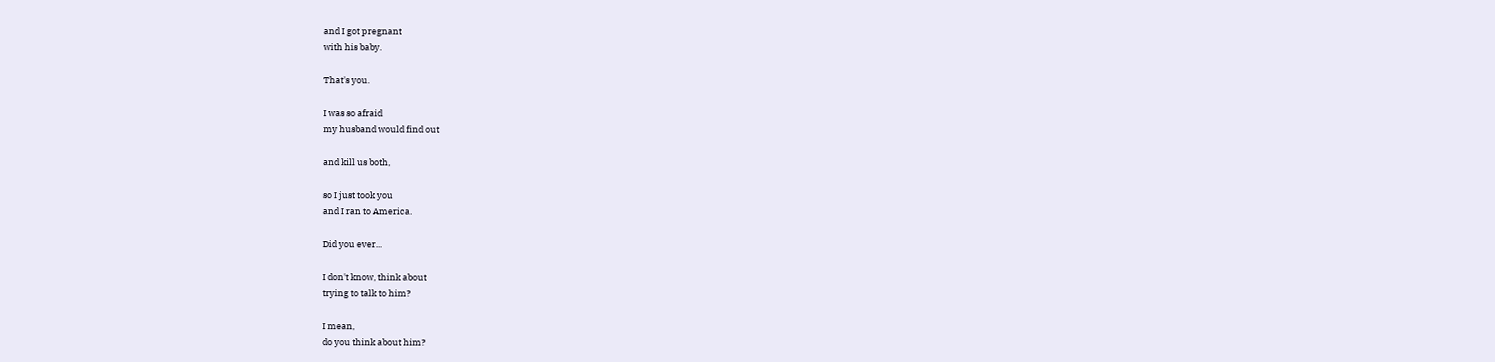and I got pregnant
with his baby.

That's you.

I was so afraid
my husband would find out

and kill us both,

so I just took you
and I ran to America.

Did you ever...

I don't know, think about
trying to talk to him?

I mean,
do you think about him?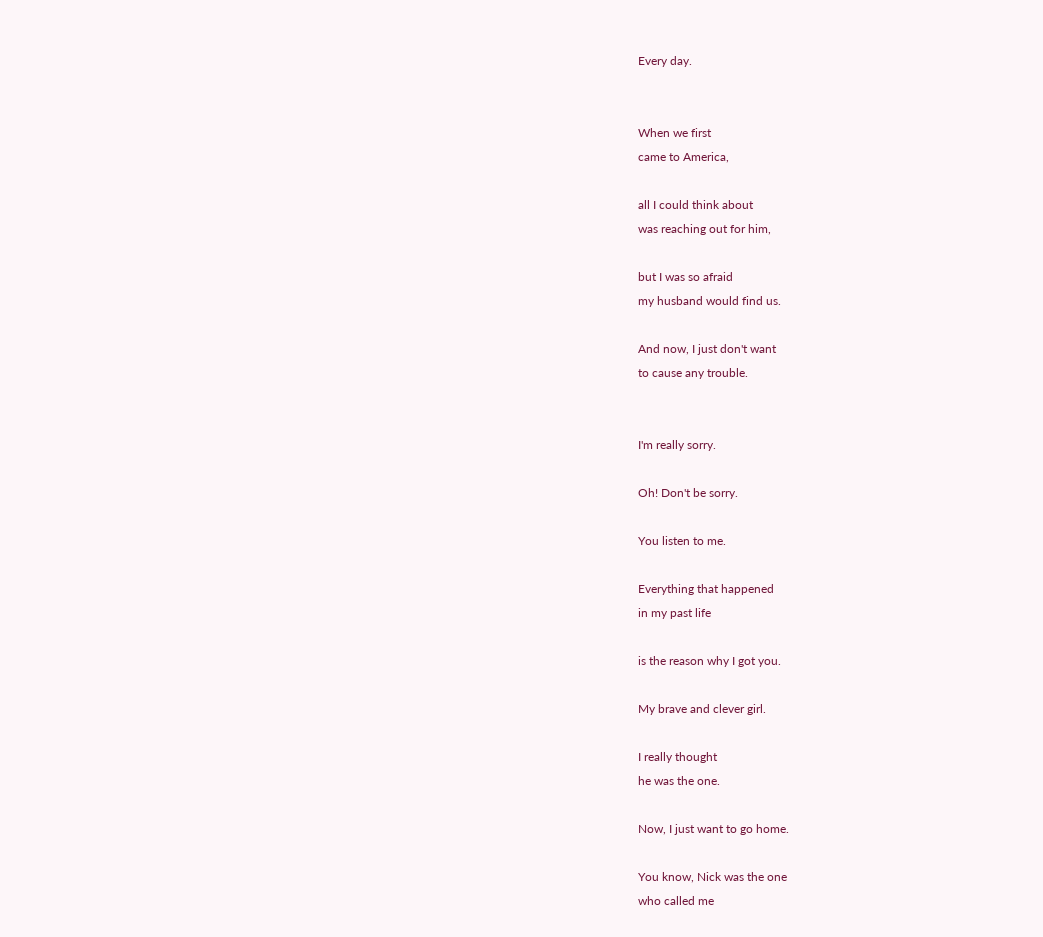Every day.


When we first
came to America,

all I could think about
was reaching out for him,

but I was so afraid
my husband would find us.

And now, I just don't want
to cause any trouble.


I'm really sorry.

Oh! Don't be sorry.

You listen to me.

Everything that happened
in my past life

is the reason why I got you.

My brave and clever girl.

I really thought
he was the one.

Now, I just want to go home.

You know, Nick was the one
who called me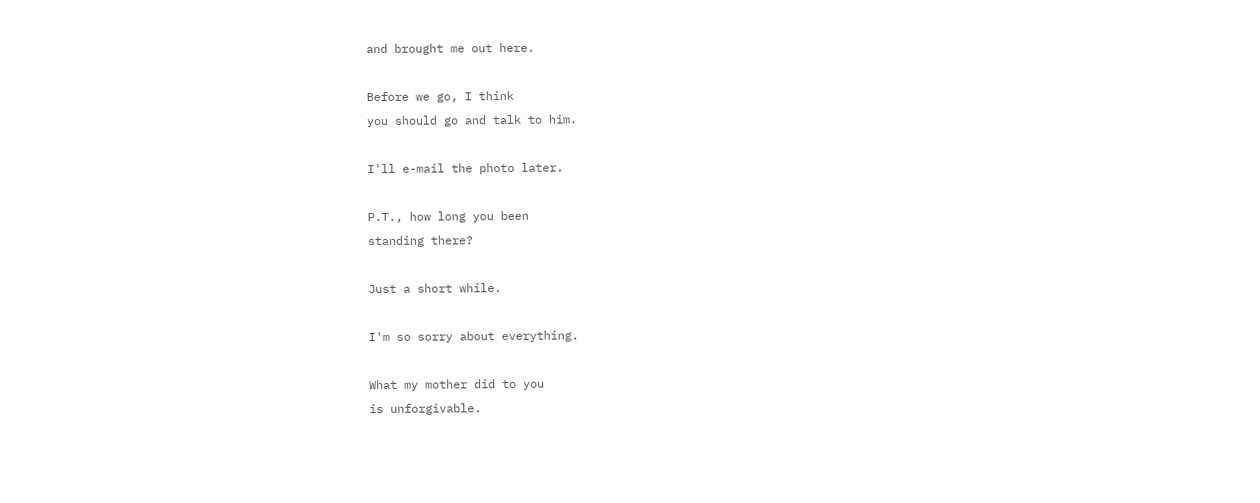and brought me out here.

Before we go, I think
you should go and talk to him.

I'll e-mail the photo later.

P.T., how long you been
standing there?

Just a short while.

I'm so sorry about everything.

What my mother did to you
is unforgivable.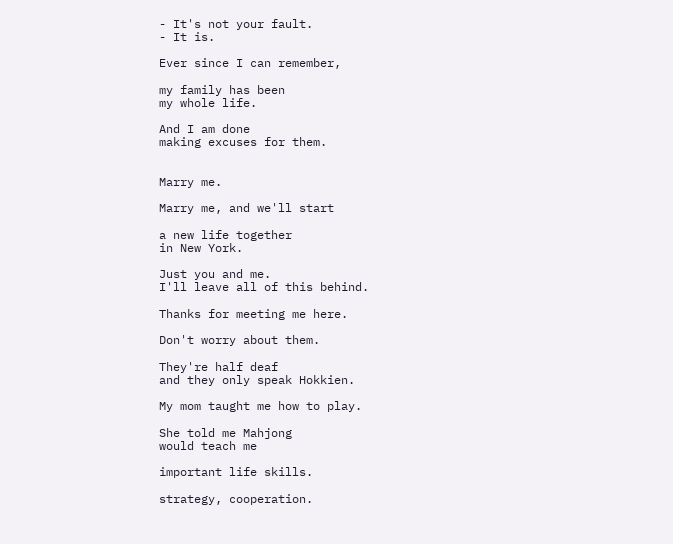- It's not your fault.
- It is.

Ever since I can remember,

my family has been
my whole life.

And I am done
making excuses for them.


Marry me.

Marry me, and we'll start

a new life together
in New York.

Just you and me.
I'll leave all of this behind.

Thanks for meeting me here.

Don't worry about them.

They're half deaf
and they only speak Hokkien.

My mom taught me how to play.

She told me Mahjong
would teach me

important life skills.

strategy, cooperation.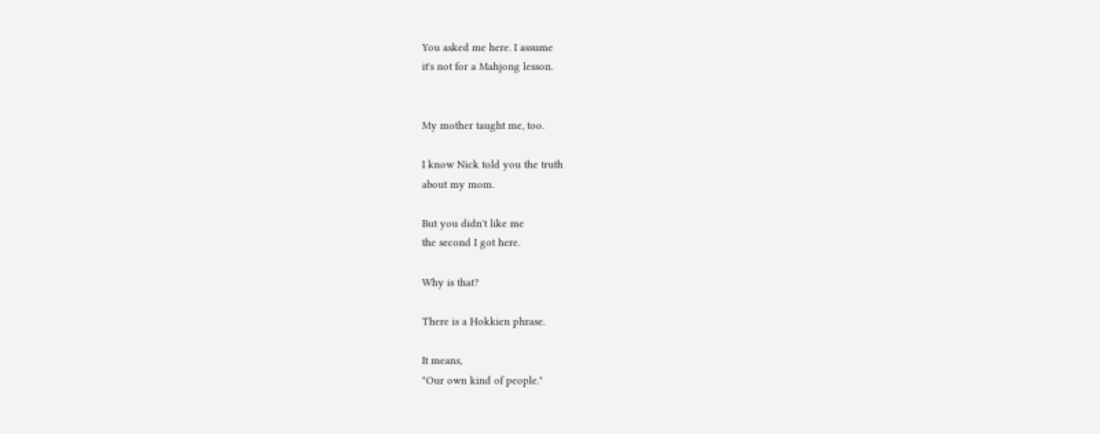You asked me here. I assume
it's not for a Mahjong lesson.


My mother taught me, too.

I know Nick told you the truth
about my mom.

But you didn't like me
the second I got here.

Why is that?

There is a Hokkien phrase.

It means,
"Our own kind of people."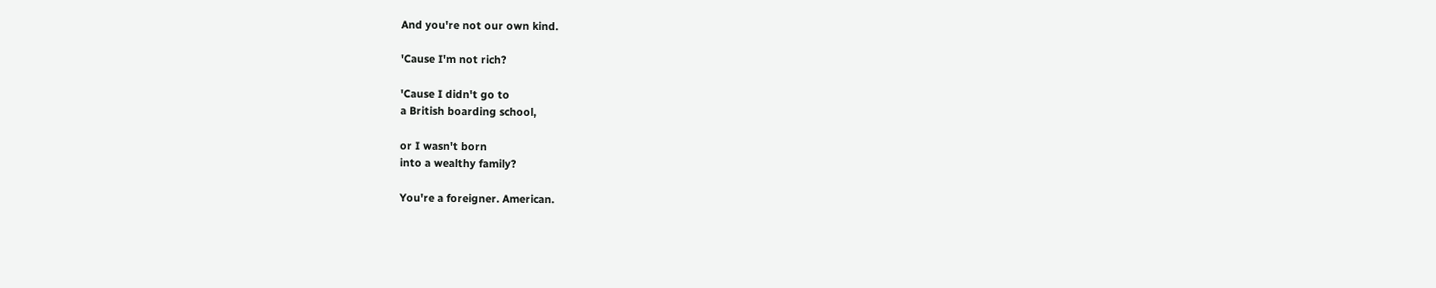And you're not our own kind.

'Cause I'm not rich?

'Cause I didn't go to
a British boarding school,

or I wasn't born
into a wealthy family?

You're a foreigner. American.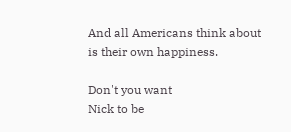And all Americans think about
is their own happiness.

Don't you want
Nick to be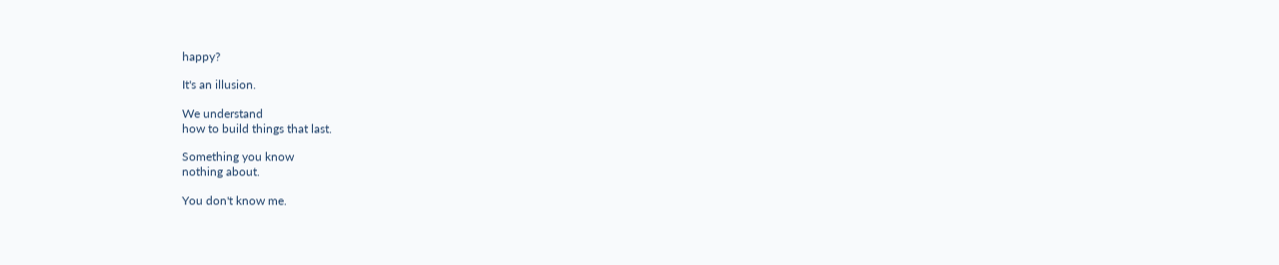happy?

It's an illusion.

We understand
how to build things that last.

Something you know
nothing about.

You don't know me.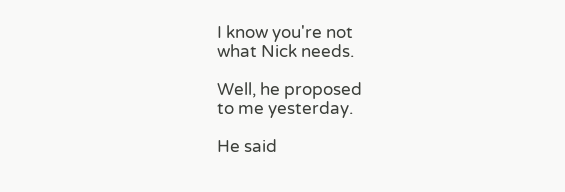I know you're not
what Nick needs.

Well, he proposed
to me yesterday.

He said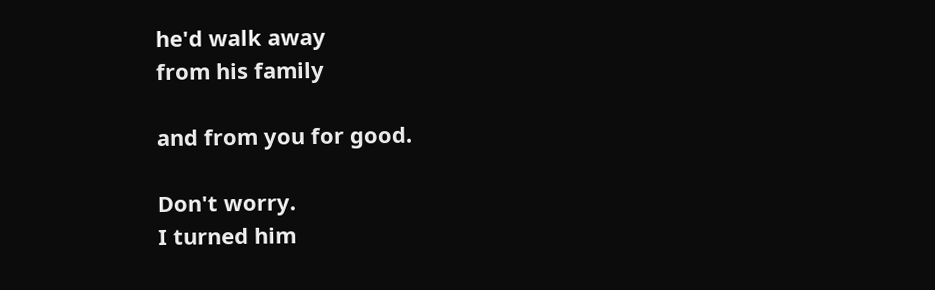he'd walk away
from his family

and from you for good.

Don't worry.
I turned him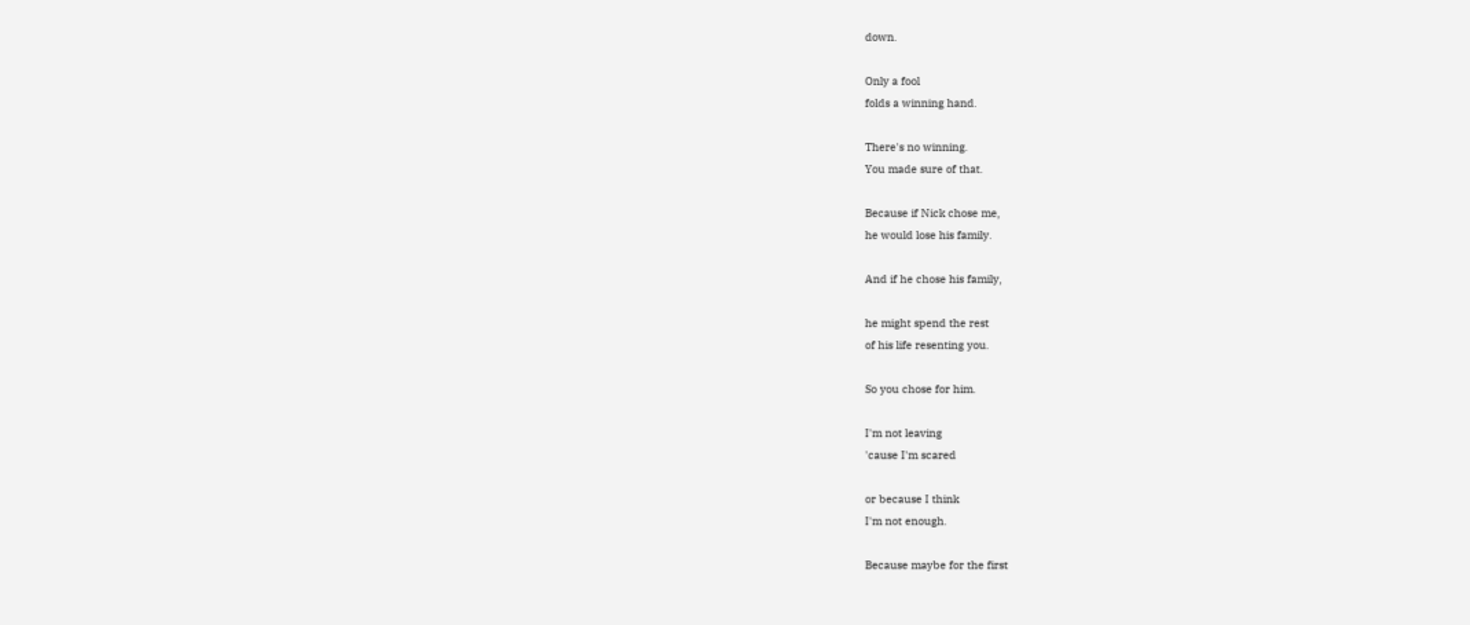down.

Only a fool
folds a winning hand.

There's no winning.
You made sure of that.

Because if Nick chose me,
he would lose his family.

And if he chose his family,

he might spend the rest
of his life resenting you.

So you chose for him.

I'm not leaving
'cause I'm scared

or because I think
I'm not enough.

Because maybe for the first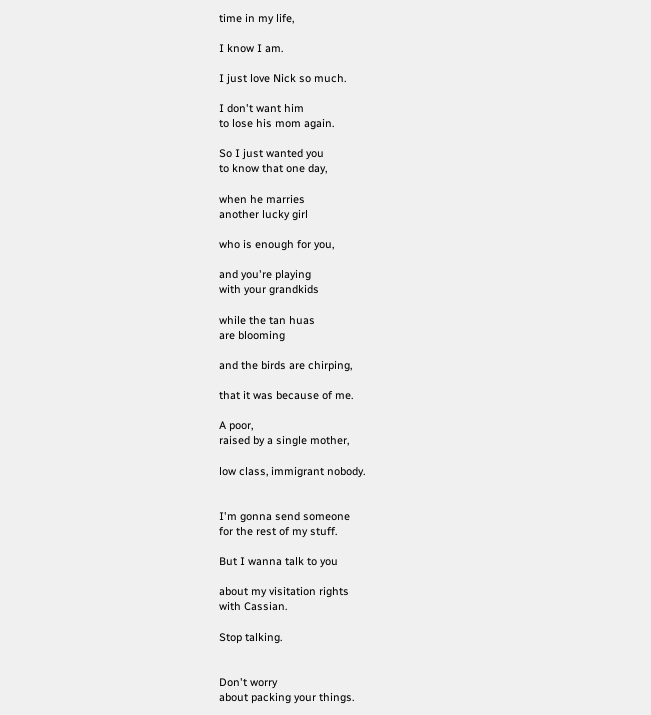time in my life,

I know I am.

I just love Nick so much.

I don't want him
to lose his mom again.

So I just wanted you
to know that one day,

when he marries
another lucky girl

who is enough for you,

and you're playing
with your grandkids

while the tan huas
are blooming

and the birds are chirping,

that it was because of me.

A poor,
raised by a single mother,

low class, immigrant nobody.


I'm gonna send someone
for the rest of my stuff.

But I wanna talk to you

about my visitation rights
with Cassian.

Stop talking.


Don't worry
about packing your things.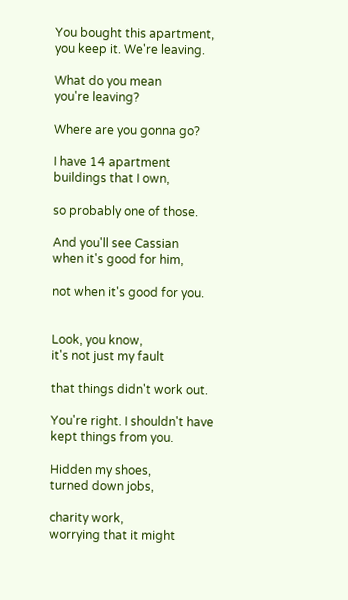You bought this apartment,
you keep it. We're leaving.

What do you mean
you're leaving?

Where are you gonna go?

I have 14 apartment
buildings that I own,

so probably one of those.

And you'll see Cassian
when it's good for him,

not when it's good for you.


Look, you know,
it's not just my fault

that things didn't work out.

You're right. I shouldn't have
kept things from you.

Hidden my shoes,
turned down jobs,

charity work,
worrying that it might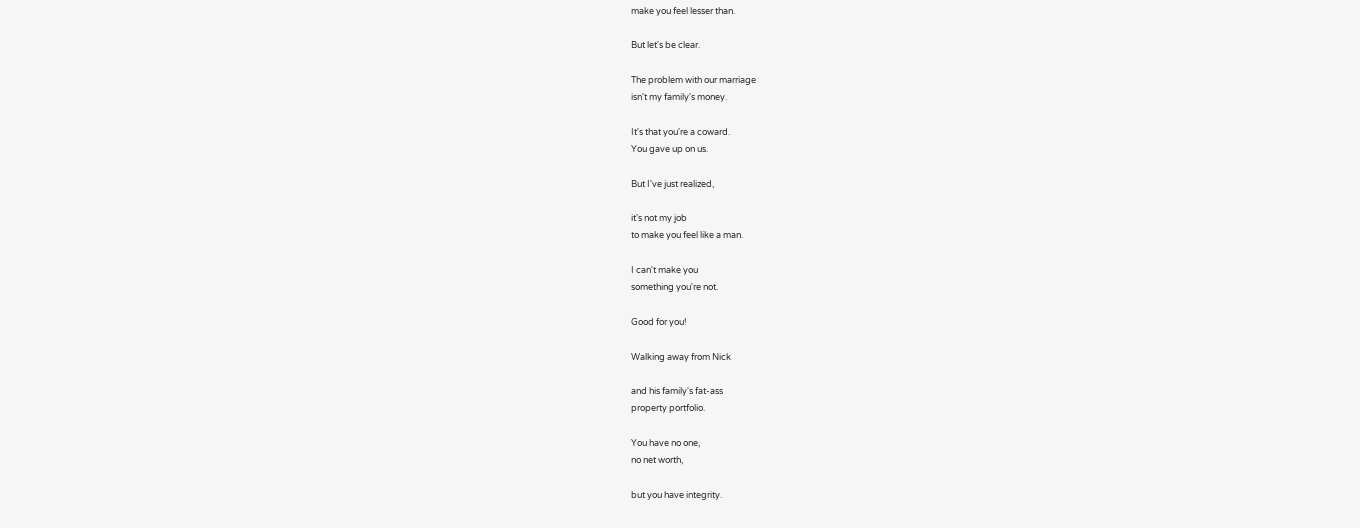make you feel lesser than.

But let's be clear.

The problem with our marriage
isn't my family's money.

It's that you're a coward.
You gave up on us.

But I've just realized,

it's not my job
to make you feel like a man.

I can't make you
something you're not.

Good for you!

Walking away from Nick

and his family's fat-ass
property portfolio.

You have no one,
no net worth,

but you have integrity.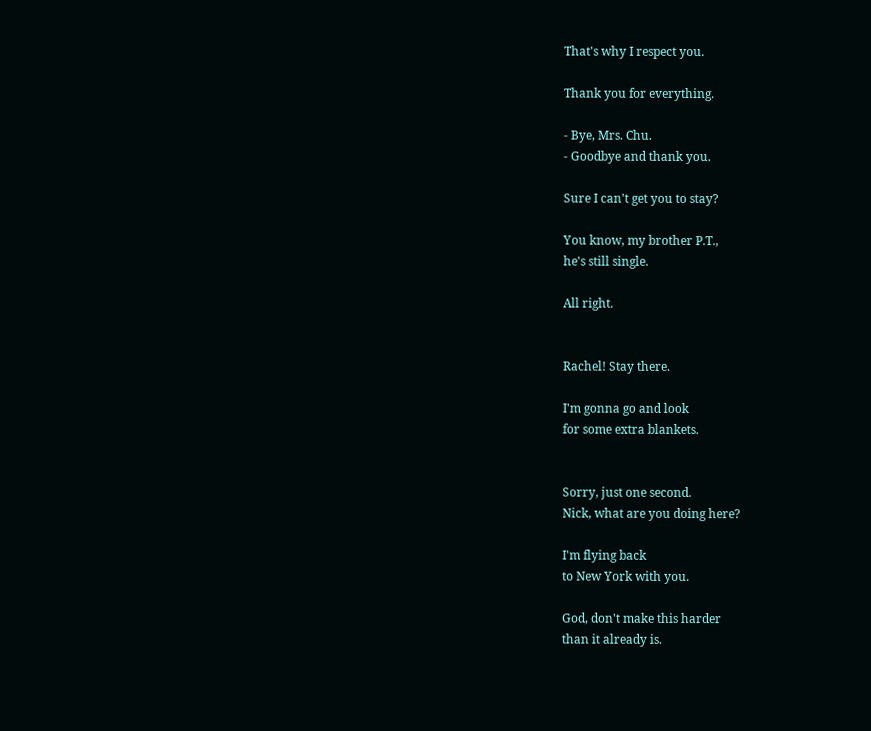That's why I respect you.

Thank you for everything.

- Bye, Mrs. Chu.
- Goodbye and thank you.

Sure I can't get you to stay?

You know, my brother P.T.,
he's still single.

All right.


Rachel! Stay there.

I'm gonna go and look
for some extra blankets.


Sorry, just one second.
Nick, what are you doing here?

I'm flying back
to New York with you.

God, don't make this harder
than it already is.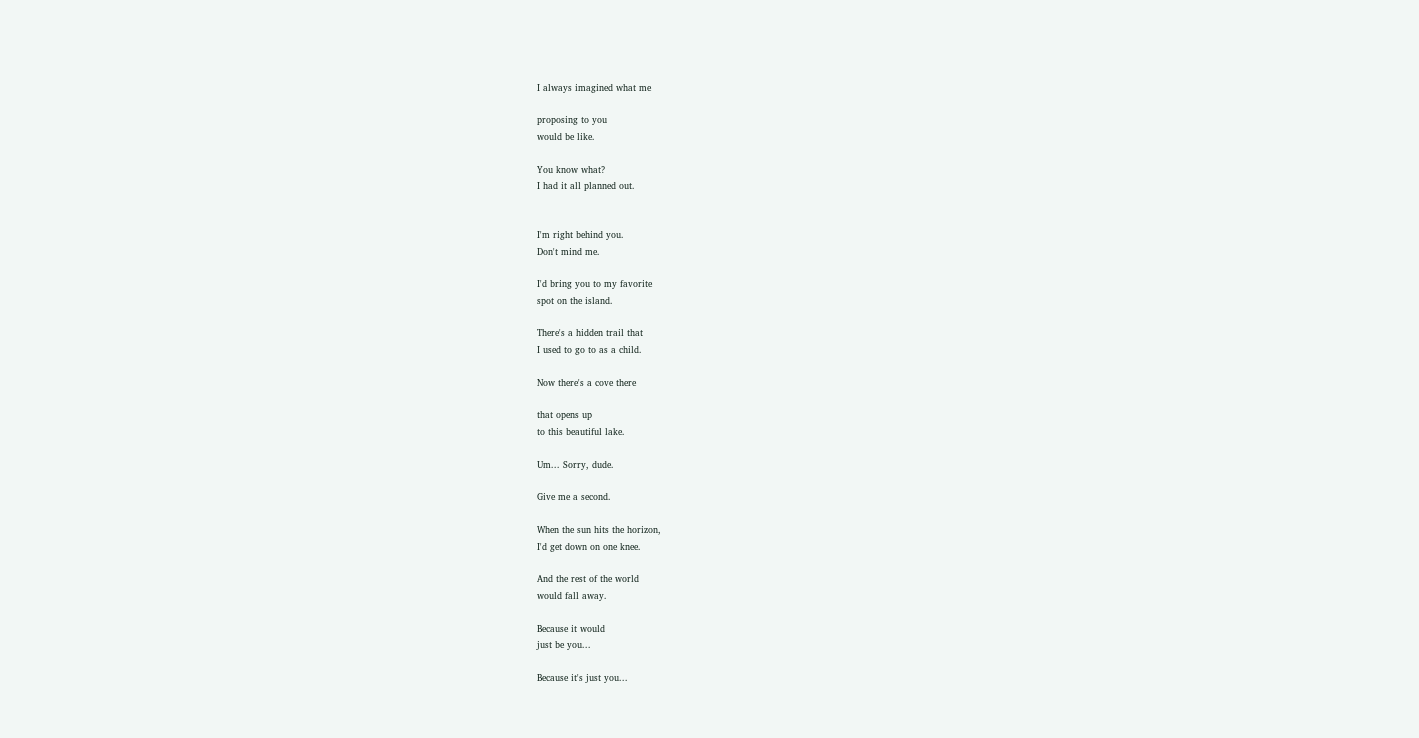I always imagined what me

proposing to you
would be like.

You know what?
I had it all planned out.


I'm right behind you.
Don't mind me.

I'd bring you to my favorite
spot on the island.

There's a hidden trail that
I used to go to as a child.

Now there's a cove there

that opens up
to this beautiful lake.

Um... Sorry, dude.

Give me a second.

When the sun hits the horizon,
I'd get down on one knee.

And the rest of the world
would fall away.

Because it would
just be you...

Because it's just you...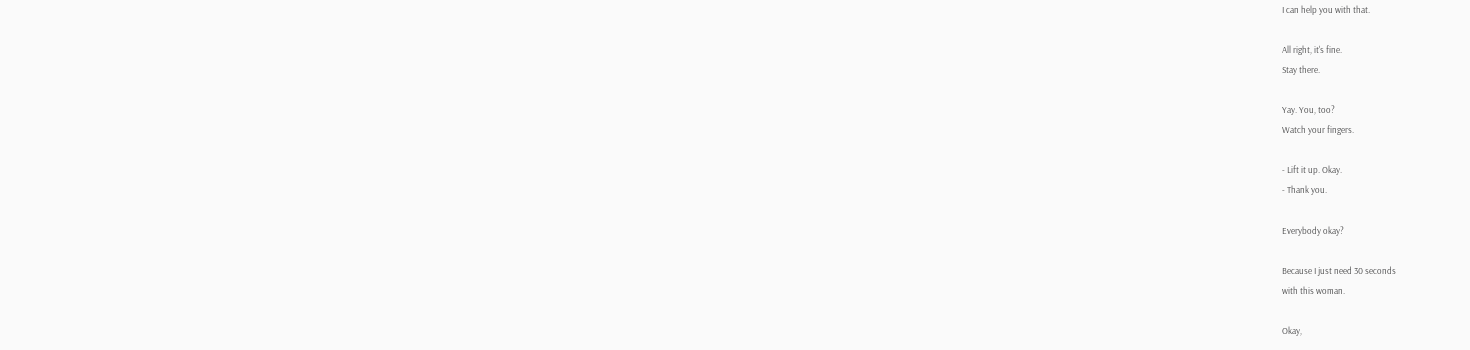I can help you with that.

All right, it's fine.
Stay there.

Yay. You, too?
Watch your fingers.

- Lift it up. Okay.
- Thank you.

Everybody okay?

Because I just need 30 seconds
with this woman.

Okay,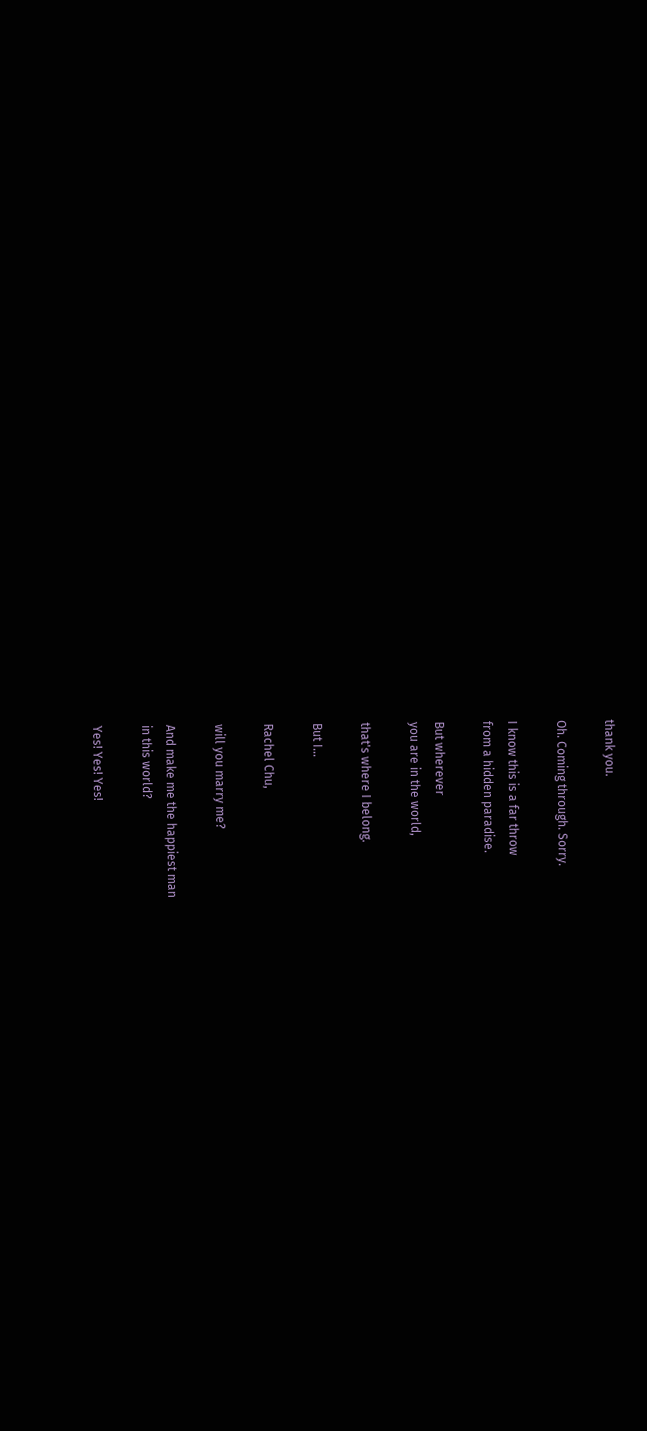thank you.

Oh. Coming through. Sorry.

I know this is a far throw
from a hidden paradise.

But wherever
you are in the world,

that's where I belong.

But I...

Rachel Chu,

will you marry me?

And make me the happiest man
in this world?

Yes! Yes! Yes!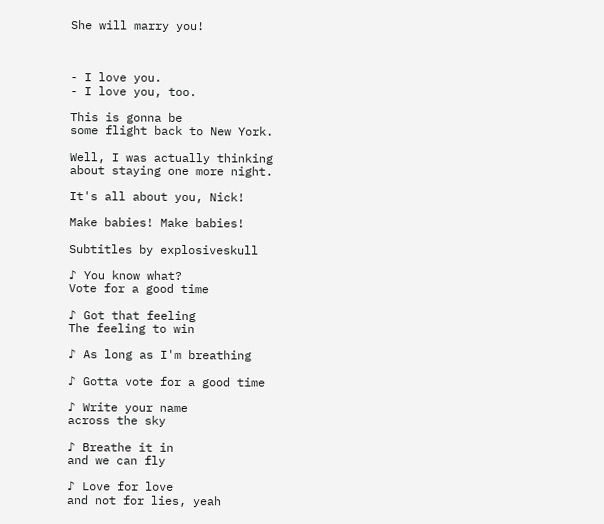She will marry you!



- I love you.
- I love you, too.

This is gonna be
some flight back to New York.

Well, I was actually thinking
about staying one more night.

It's all about you, Nick!

Make babies! Make babies!

Subtitles by explosiveskull

♪ You know what?
Vote for a good time

♪ Got that feeling
The feeling to win

♪ As long as I'm breathing

♪ Gotta vote for a good time

♪ Write your name
across the sky

♪ Breathe it in
and we can fly

♪ Love for love
and not for lies, yeah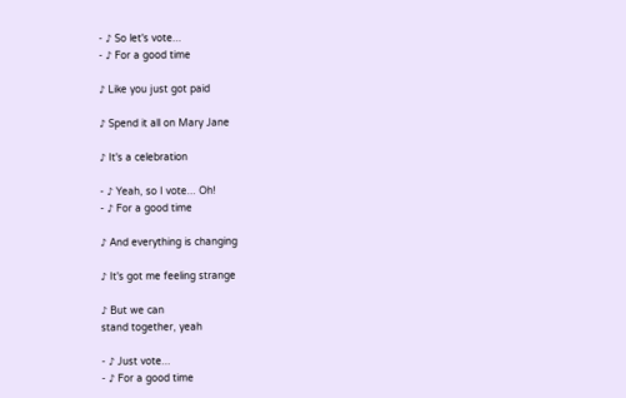- ♪ So let's vote...
- ♪ For a good time

♪ Like you just got paid

♪ Spend it all on Mary Jane

♪ It's a celebration

- ♪ Yeah, so I vote... Oh!
- ♪ For a good time

♪ And everything is changing

♪ It's got me feeling strange

♪ But we can
stand together, yeah

- ♪ Just vote...
- ♪ For a good time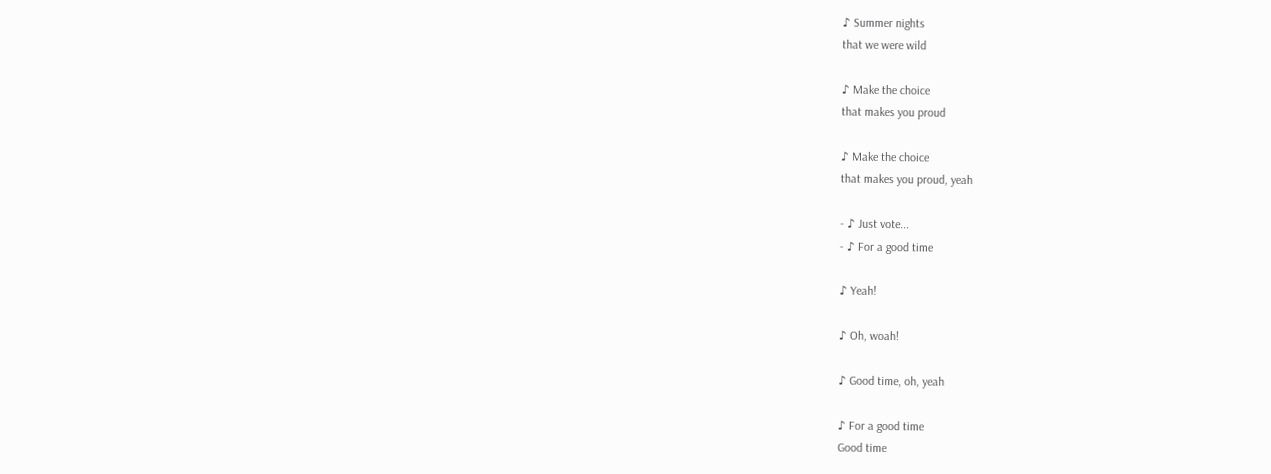♪ Summer nights
that we were wild

♪ Make the choice
that makes you proud

♪ Make the choice
that makes you proud, yeah

- ♪ Just vote...
- ♪ For a good time

♪ Yeah!

♪ Oh, woah!

♪ Good time, oh, yeah

♪ For a good time
Good time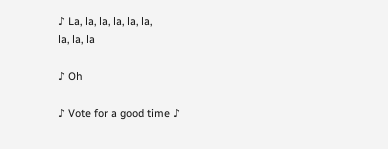♪ La, la, la, la, la, la,
la, la, la

♪ Oh

♪ Vote for a good time ♪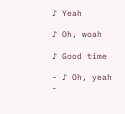♪ Yeah

♪ Oh, woah

♪ Good time

- ♪ Oh, yeah
-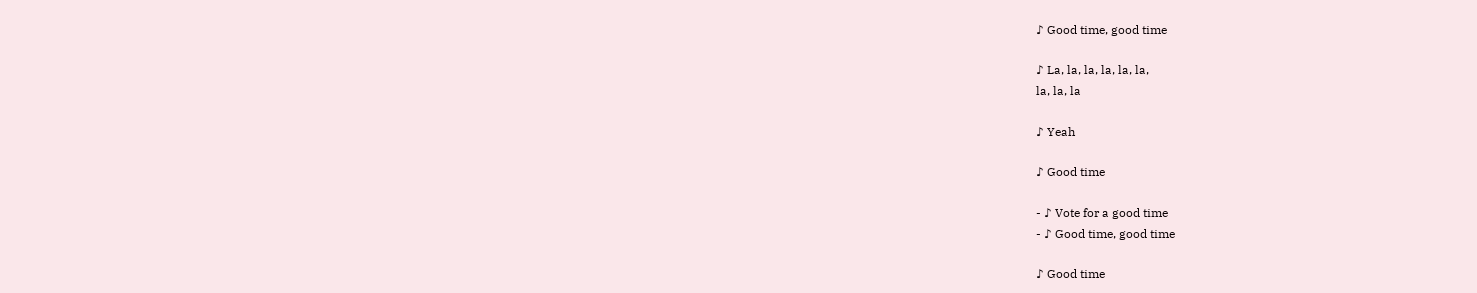♪ Good time, good time

♪ La, la, la, la, la, la,
la, la, la

♪ Yeah

♪ Good time

- ♪ Vote for a good time
- ♪ Good time, good time

♪ Good time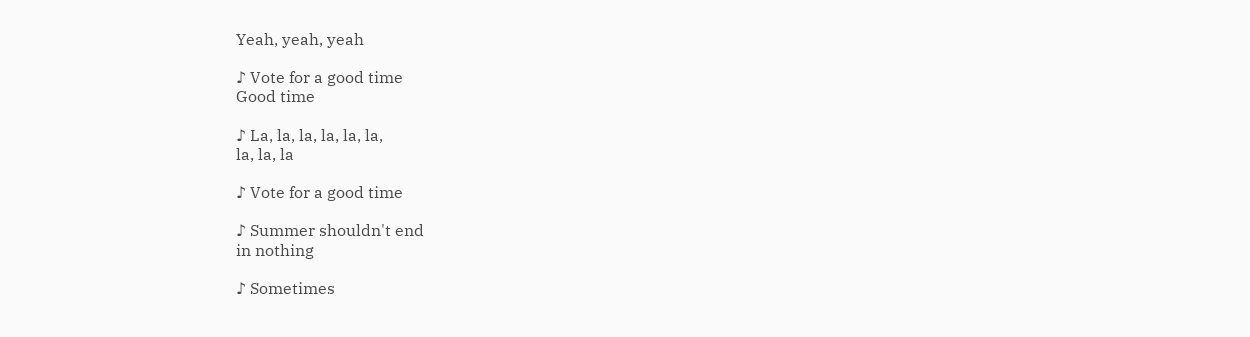Yeah, yeah, yeah

♪ Vote for a good time
Good time

♪ La, la, la, la, la, la,
la, la, la

♪ Vote for a good time

♪ Summer shouldn't end
in nothing

♪ Sometimes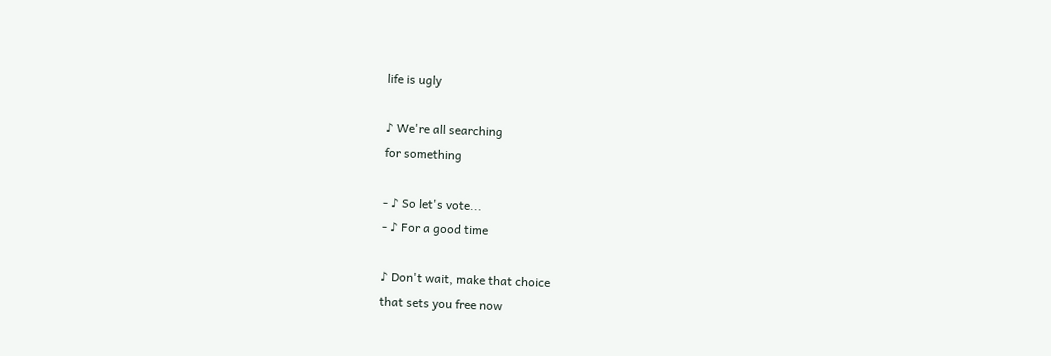life is ugly

♪ We're all searching
for something

- ♪ So let's vote...
- ♪ For a good time

♪ Don't wait, make that choice
that sets you free now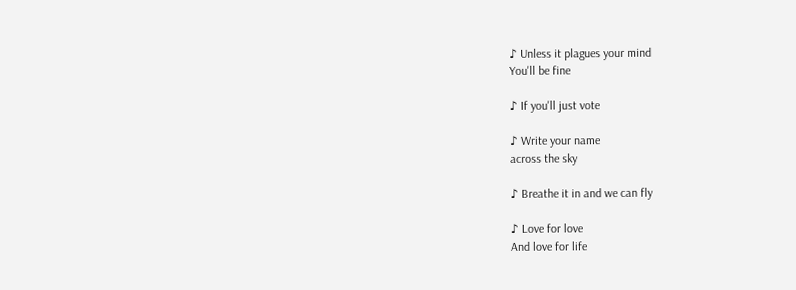♪ Unless it plagues your mind
You'll be fine

♪ If you'll just vote

♪ Write your name
across the sky

♪ Breathe it in and we can fly

♪ Love for love
And love for life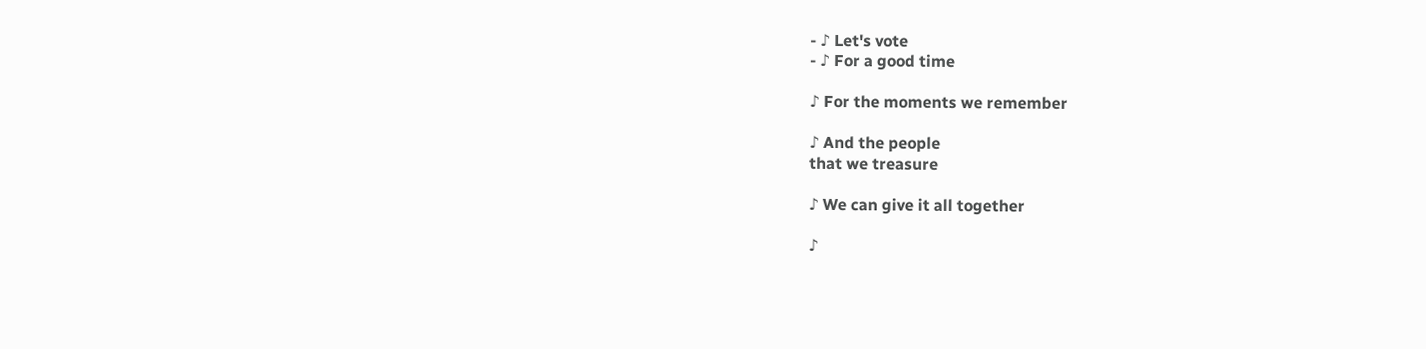- ♪ Let's vote
- ♪ For a good time

♪ For the moments we remember

♪ And the people
that we treasure

♪ We can give it all together

♪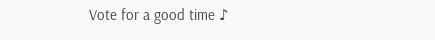Vote for a good time ♪